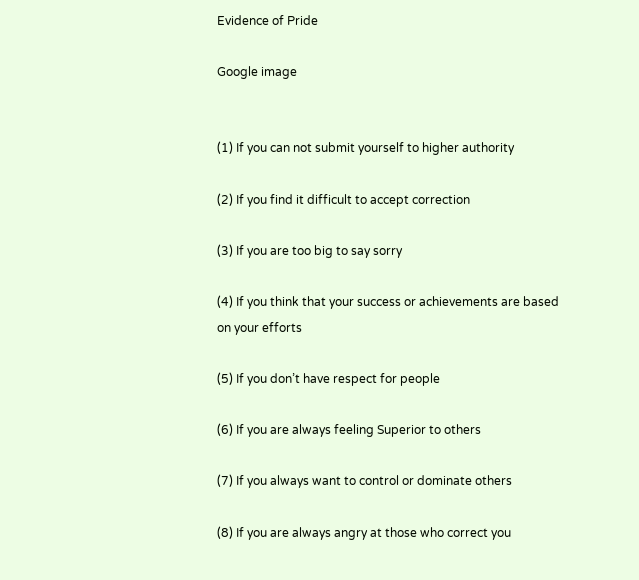Evidence of Pride

Google image


(1) If you can not submit yourself to higher authority

(2) If you find it difficult to accept correction

(3) If you are too big to say sorry

(4) If you think that your success or achievements are based on your efforts

(5) If you don’t have respect for people

(6) If you are always feeling Superior to others

(7) If you always want to control or dominate others

(8) If you are always angry at those who correct you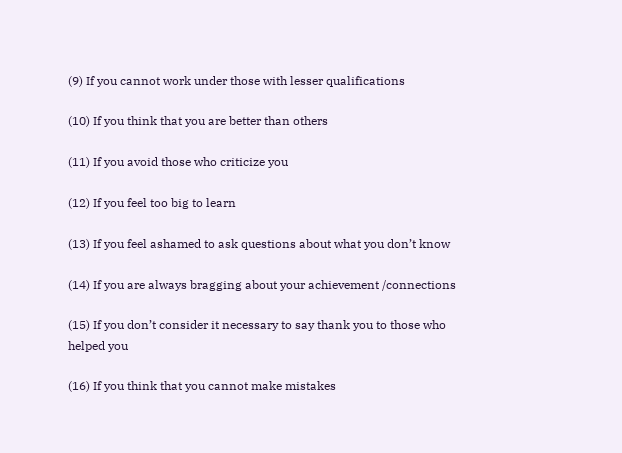(9) If you cannot work under those with lesser qualifications

(10) If you think that you are better than others

(11) If you avoid those who criticize you

(12) If you feel too big to learn

(13) If you feel ashamed to ask questions about what you don’t know

(14) If you are always bragging about your achievement /connections

(15) If you don’t consider it necessary to say thank you to those who helped you

(16) If you think that you cannot make mistakes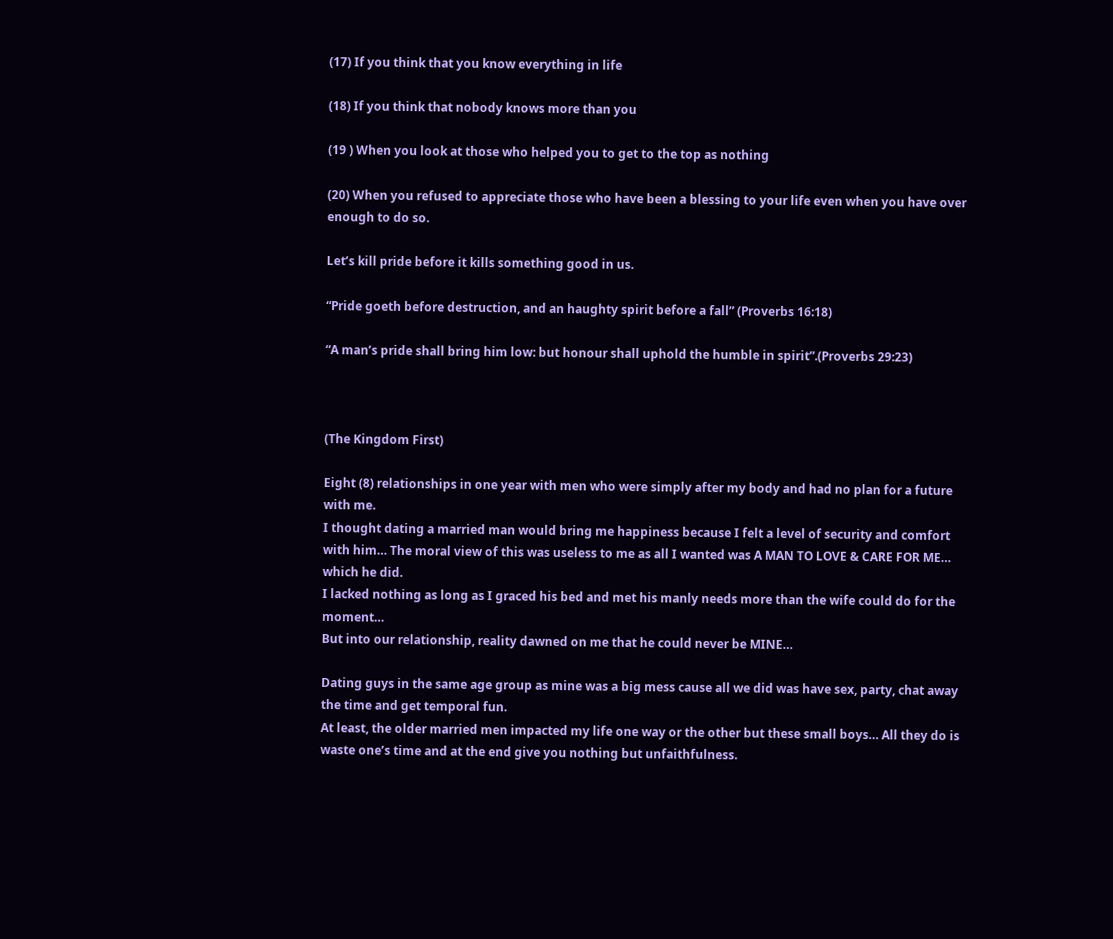(17) If you think that you know everything in life

(18) If you think that nobody knows more than you

(19 ) When you look at those who helped you to get to the top as nothing

(20) When you refused to appreciate those who have been a blessing to your life even when you have over enough to do so.

Let’s kill pride before it kills something good in us.

“Pride goeth before destruction, and an haughty spirit before a fall” (Proverbs 16:18)

“A man’s pride shall bring him low: but honour shall uphold the humble in spirit”.(Proverbs 29:23)



(The Kingdom First)

Eight (8) relationships in one year with men who were simply after my body and had no plan for a future with me.
I thought dating a married man would bring me happiness because I felt a level of security and comfort with him… The moral view of this was useless to me as all I wanted was A MAN TO LOVE & CARE FOR ME… which he did.
I lacked nothing as long as I graced his bed and met his manly needs more than the wife could do for the moment…
But into our relationship, reality dawned on me that he could never be MINE…

Dating guys in the same age group as mine was a big mess cause all we did was have sex, party, chat away the time and get temporal fun.
At least, the older married men impacted my life one way or the other but these small boys… All they do is waste one’s time and at the end give you nothing but unfaithfulness.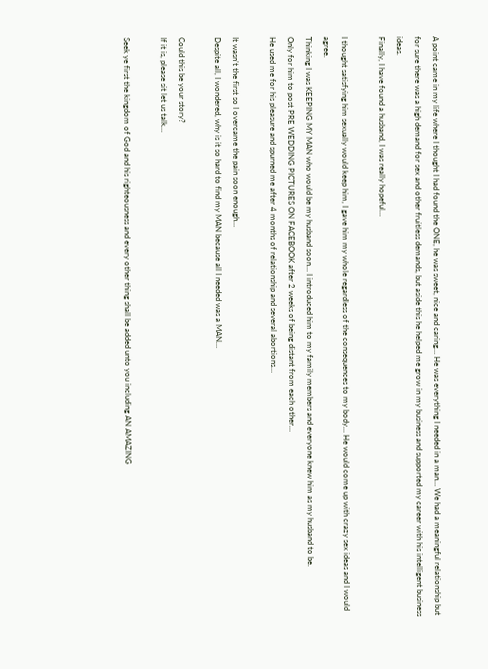A point came in my life where I thought I had found the ONE, he was sweet, nice and caring… He was everything I needed in a man… We had a meaningful relationship but for sure there was a high demand for sex and other fruitless demands, but aside this he helped me grow in my business and supported my career with his intelligent business ideas.
Finally, I have found a husband, I was really hopeful…

I thought satisfying him sexually would keep him, I gave him my whole regardless of the consequences to my body… He would come up with crazy sex ideas and I would agree.
Thinking I was KEEPING MY MAN who would be my husband soon… I introduced him to my family members and everyone knew him as my husband to be.
Only for him to post PRE WEDDING PICTURES ON FACEBOOK after 2 weeks of being distant from each other…
He used me for his pleasure and spurned me after 4 months of relationship and several abortions…

It wasn’t the first so I overcame the pain soon enough…
Despite all, I wondered, why is it so hard to find my MAN because all I needed was a MAN…

Could this be your story?
If it is, please sit let us talk…

Seek ye first the kingdom of God and his righteousness and every other thing shall be added unto you including AN AMAZING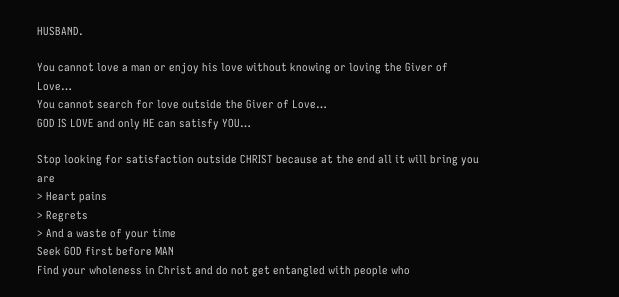HUSBAND.

You cannot love a man or enjoy his love without knowing or loving the Giver of Love…
You cannot search for love outside the Giver of Love…
GOD IS LOVE and only HE can satisfy YOU…

Stop looking for satisfaction outside CHRIST because at the end all it will bring you are
> Heart pains
> Regrets
> And a waste of your time
Seek GOD first before MAN
Find your wholeness in Christ and do not get entangled with people who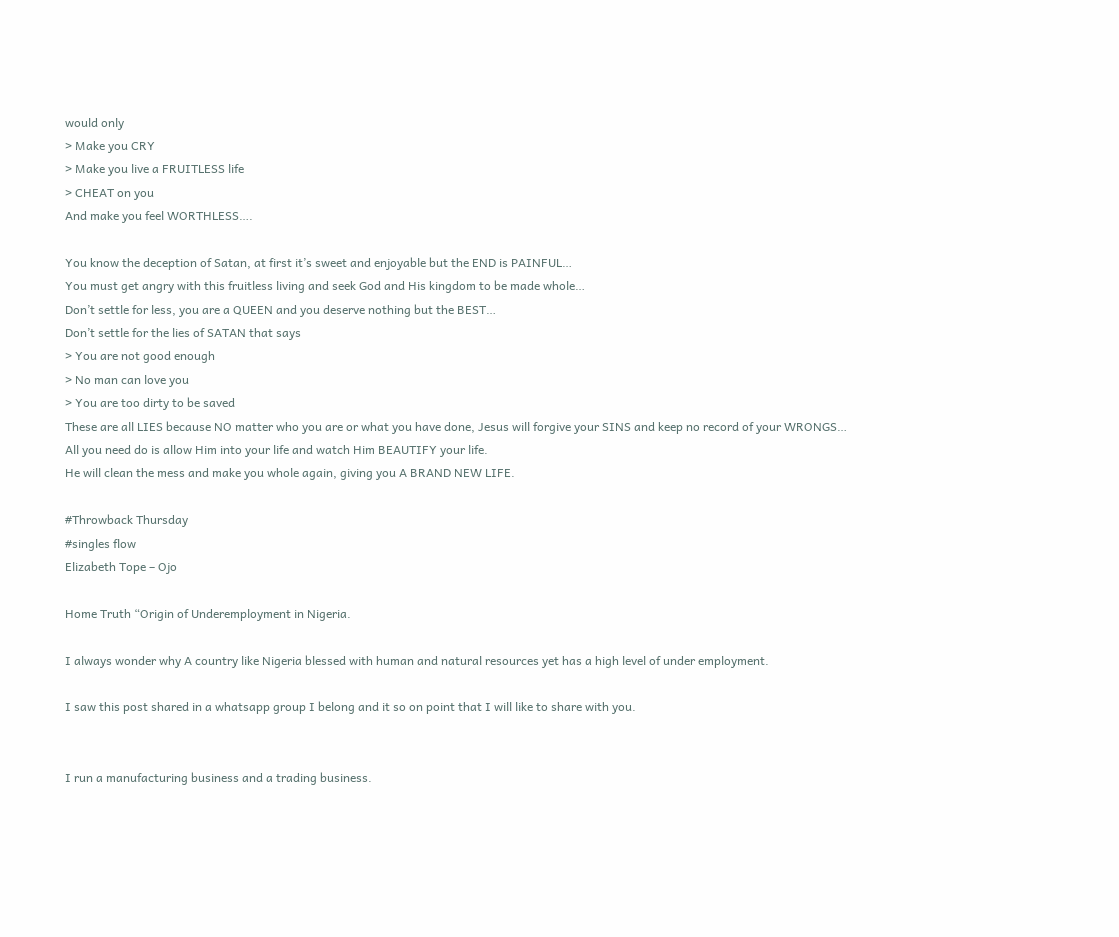would only
> Make you CRY
> Make you live a FRUITLESS life
> CHEAT on you
And make you feel WORTHLESS….

You know the deception of Satan, at first it’s sweet and enjoyable but the END is PAINFUL…
You must get angry with this fruitless living and seek God and His kingdom to be made whole…
Don’t settle for less, you are a QUEEN and you deserve nothing but the BEST…
Don’t settle for the lies of SATAN that says
> You are not good enough
> No man can love you
> You are too dirty to be saved
These are all LIES because NO matter who you are or what you have done, Jesus will forgive your SINS and keep no record of your WRONGS…
All you need do is allow Him into your life and watch Him BEAUTIFY your life.
He will clean the mess and make you whole again, giving you A BRAND NEW LIFE.

#Throwback Thursday
#singles flow
Elizabeth Tope – Ojo

Home Truth “Origin of Underemployment in Nigeria.

I always wonder why A country like Nigeria blessed with human and natural resources yet has a high level of under employment.

I saw this post shared in a whatsapp group I belong and it so on point that I will like to share with you.


I run a manufacturing business and a trading business.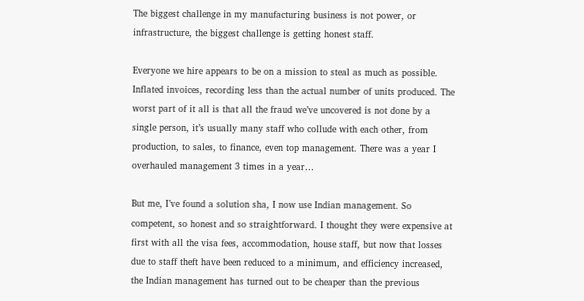The biggest challenge in my manufacturing business is not power, or infrastructure, the biggest challenge is getting honest staff.

Everyone we hire appears to be on a mission to steal as much as possible. Inflated invoices, recording less than the actual number of units produced. The worst part of it all is that all the fraud we’ve uncovered is not done by a single person, it’s usually many staff who collude with each other, from production, to sales, to finance, even top management. There was a year I overhauled management 3 times in a year…

But me, I’ve found a solution sha, I now use Indian management. So competent, so honest and so straightforward. I thought they were expensive at first with all the visa fees, accommodation, house staff, but now that losses due to staff theft have been reduced to a minimum, and efficiency increased, the Indian management has turned out to be cheaper than the previous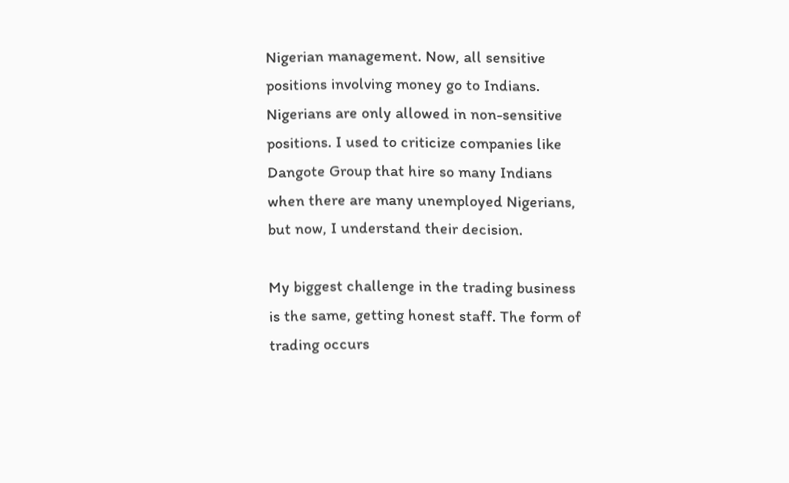Nigerian management. Now, all sensitive positions involving money go to Indians. Nigerians are only allowed in non-sensitive positions. I used to criticize companies like Dangote Group that hire so many Indians when there are many unemployed Nigerians, but now, I understand their decision.

My biggest challenge in the trading business is the same, getting honest staff. The form of trading occurs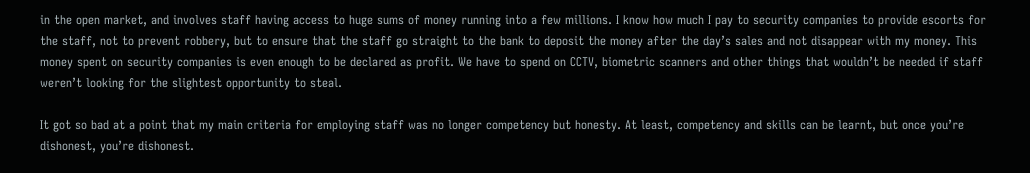in the open market, and involves staff having access to huge sums of money running into a few millions. I know how much I pay to security companies to provide escorts for the staff, not to prevent robbery, but to ensure that the staff go straight to the bank to deposit the money after the day’s sales and not disappear with my money. This money spent on security companies is even enough to be declared as profit. We have to spend on CCTV, biometric scanners and other things that wouldn’t be needed if staff weren’t looking for the slightest opportunity to steal.

It got so bad at a point that my main criteria for employing staff was no longer competency but honesty. At least, competency and skills can be learnt, but once you’re dishonest, you’re dishonest.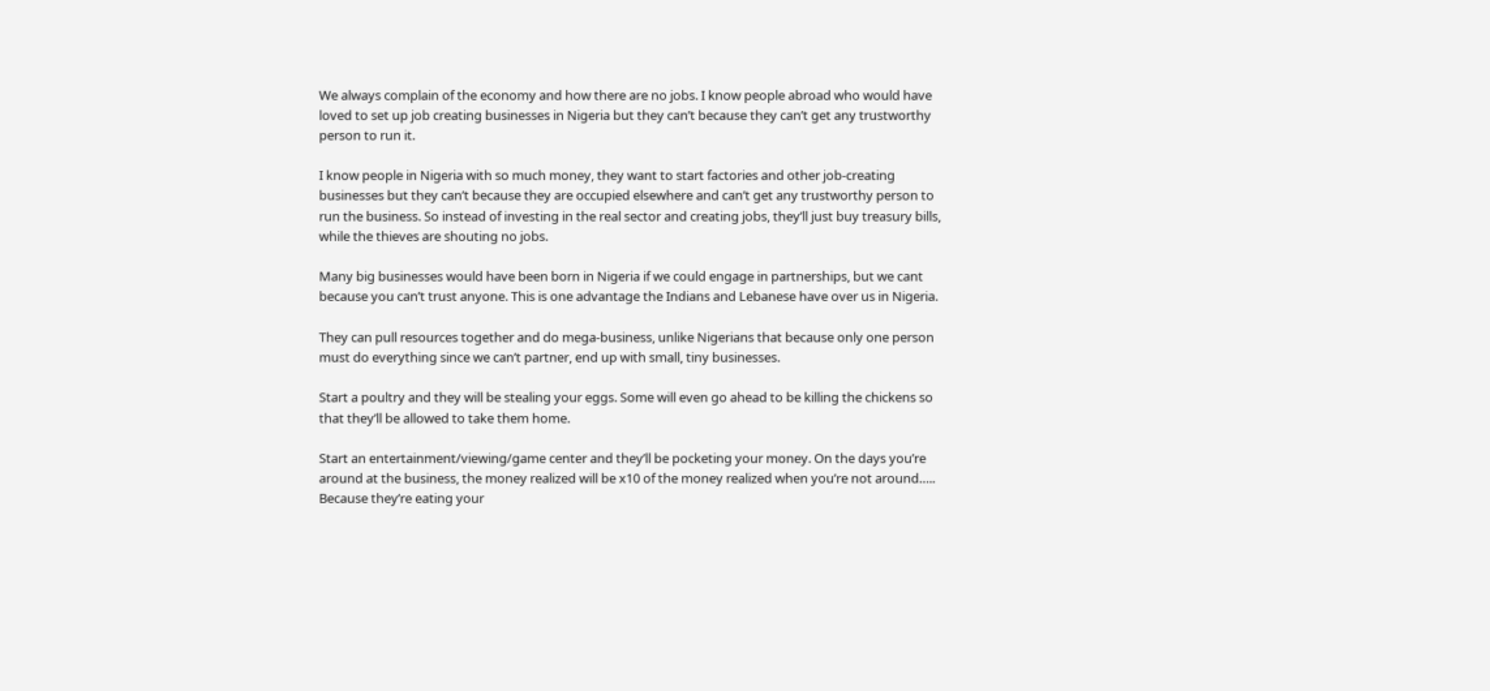We always complain of the economy and how there are no jobs. I know people abroad who would have loved to set up job creating businesses in Nigeria but they can’t because they can’t get any trustworthy person to run it.

I know people in Nigeria with so much money, they want to start factories and other job-creating businesses but they can’t because they are occupied elsewhere and can’t get any trustworthy person to run the business. So instead of investing in the real sector and creating jobs, they’ll just buy treasury bills, while the thieves are shouting no jobs.

Many big businesses would have been born in Nigeria if we could engage in partnerships, but we cant because you can’t trust anyone. This is one advantage the Indians and Lebanese have over us in Nigeria.

They can pull resources together and do mega-business, unlike Nigerians that because only one person must do everything since we can’t partner, end up with small, tiny businesses.

Start a poultry and they will be stealing your eggs. Some will even go ahead to be killing the chickens so that they’ll be allowed to take them home.

Start an entertainment/viewing/game center and they’ll be pocketing your money. On the days you’re around at the business, the money realized will be x10 of the money realized when you’re not around….. Because they’re eating your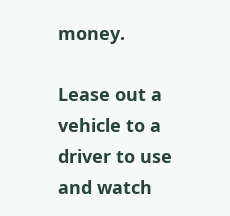money.

Lease out a vehicle to a driver to use and watch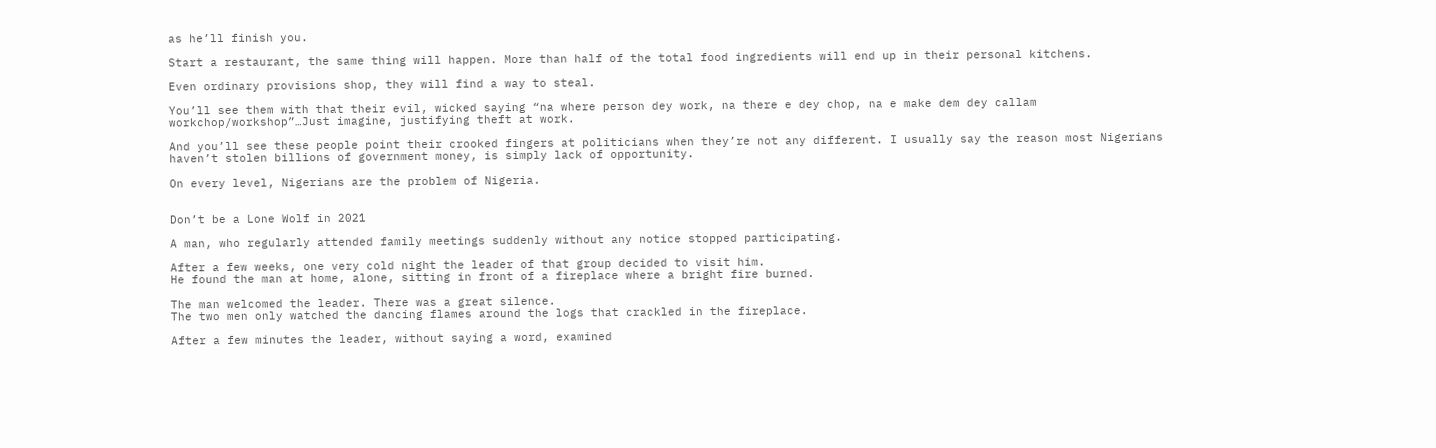as he’ll finish you.

Start a restaurant, the same thing will happen. More than half of the total food ingredients will end up in their personal kitchens.

Even ordinary provisions shop, they will find a way to steal.

You’ll see them with that their evil, wicked saying “na where person dey work, na there e dey chop, na e make dem dey callam workchop/workshop”…Just imagine, justifying theft at work.

And you’ll see these people point their crooked fingers at politicians when they’re not any different. I usually say the reason most Nigerians haven’t stolen billions of government money, is simply lack of opportunity.

On every level, Nigerians are the problem of Nigeria.


Don’t be a Lone Wolf in 2021

A man, who regularly attended family meetings suddenly without any notice stopped participating.

After a few weeks, one very cold night the leader of that group decided to visit him.
He found the man at home, alone, sitting in front of a fireplace where a bright fire burned.

The man welcomed the leader. There was a great silence.
The two men only watched the dancing flames around the logs that crackled in the fireplace.

After a few minutes the leader, without saying a word, examined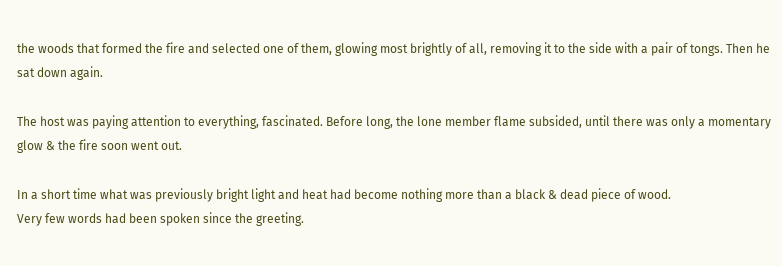the woods that formed the fire and selected one of them, glowing most brightly of all, removing it to the side with a pair of tongs. Then he sat down again.

The host was paying attention to everything, fascinated. Before long, the lone member flame subsided, until there was only a momentary glow & the fire soon went out.

In a short time what was previously bright light and heat had become nothing more than a black & dead piece of wood.
Very few words had been spoken since the greeting.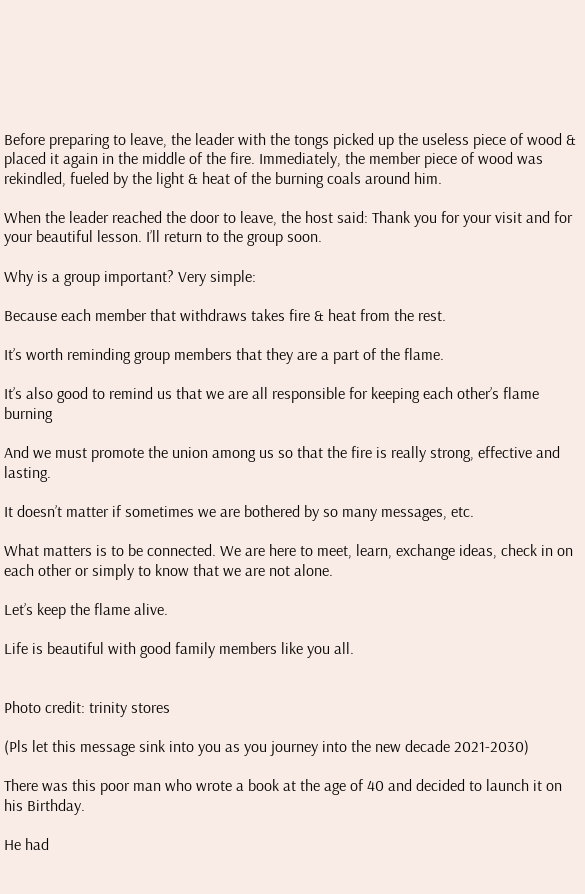Before preparing to leave, the leader with the tongs picked up the useless piece of wood & placed it again in the middle of the fire. Immediately, the member piece of wood was rekindled, fueled by the light & heat of the burning coals around him.

When the leader reached the door to leave, the host said: Thank you for your visit and for your beautiful lesson. I’ll return to the group soon.

Why is a group important? Very simple:

Because each member that withdraws takes fire & heat from the rest.

It’s worth reminding group members that they are a part of the flame.

It’s also good to remind us that we are all responsible for keeping each other’s flame burning

And we must promote the union among us so that the fire is really strong, effective and lasting.

It doesn’t matter if sometimes we are bothered by so many messages, etc.

What matters is to be connected. We are here to meet, learn, exchange ideas, check in on each other or simply to know that we are not alone.

Let’s keep the flame alive.

Life is beautiful with good family members like you all.


Photo credit: trinity stores

(Pls let this message sink into you as you journey into the new decade 2021-2030)

There was this poor man who wrote a book at the age of 40 and decided to launch it on his Birthday.

He had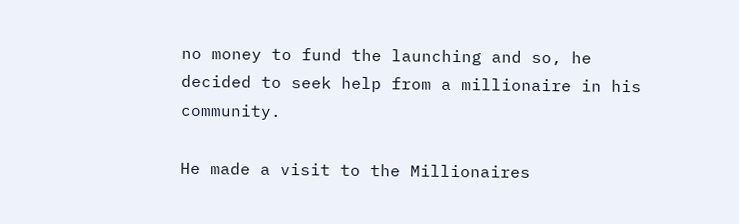no money to fund the launching and so, he decided to seek help from a millionaire in his community.

He made a visit to the Millionaires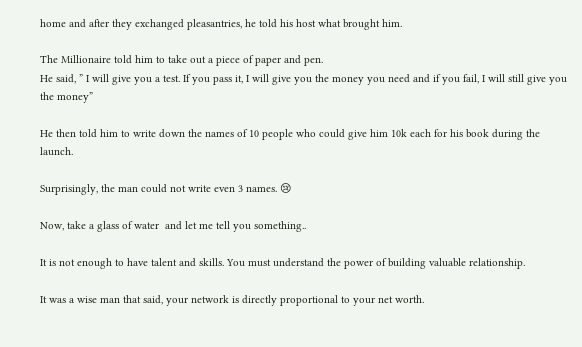home and after they exchanged pleasantries, he told his host what brought him.

The Millionaire told him to take out a piece of paper and pen.
He said, ” I will give you a test. If you pass it, I will give you the money you need and if you fail, I will still give you the money”

He then told him to write down the names of 10 people who could give him 10k each for his book during the launch.

Surprisingly, the man could not write even 3 names. 😢

Now, take a glass of water  and let me tell you something..

It is not enough to have talent and skills. You must understand the power of building valuable relationship.

It was a wise man that said, your network is directly proportional to your net worth.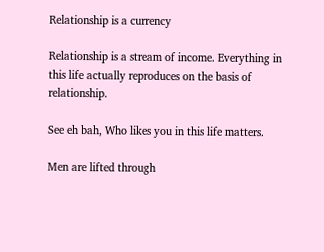Relationship is a currency

Relationship is a stream of income. Everything in this life actually reproduces on the basis of relationship.

See eh bah, Who likes you in this life matters.

Men are lifted through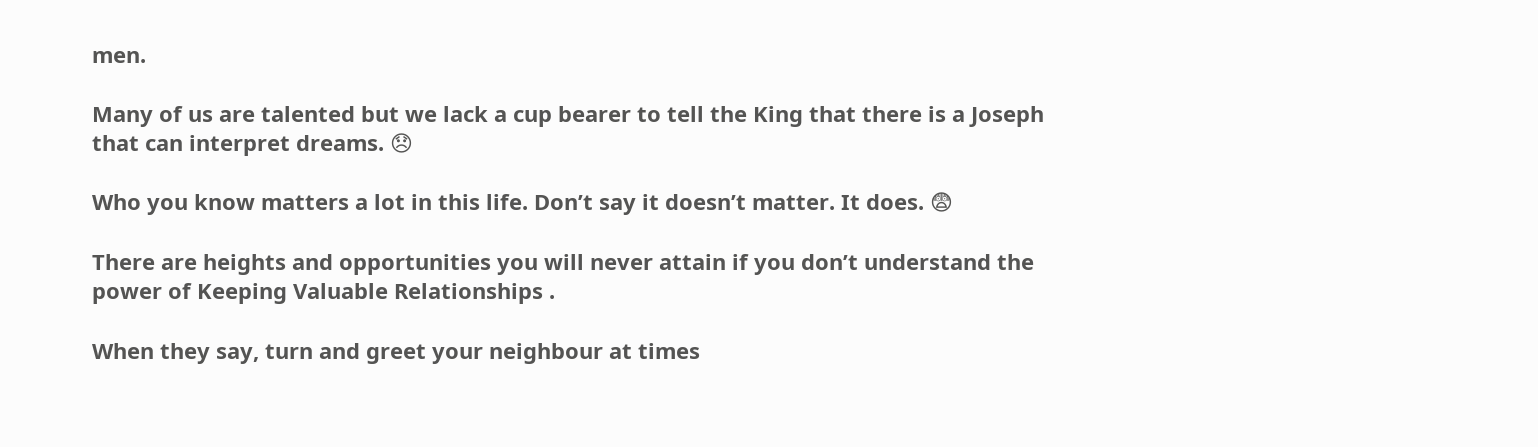men.

Many of us are talented but we lack a cup bearer to tell the King that there is a Joseph that can interpret dreams. 😞

Who you know matters a lot in this life. Don’t say it doesn’t matter. It does. 😨

There are heights and opportunities you will never attain if you don’t understand the power of Keeping Valuable Relationships .

When they say, turn and greet your neighbour at times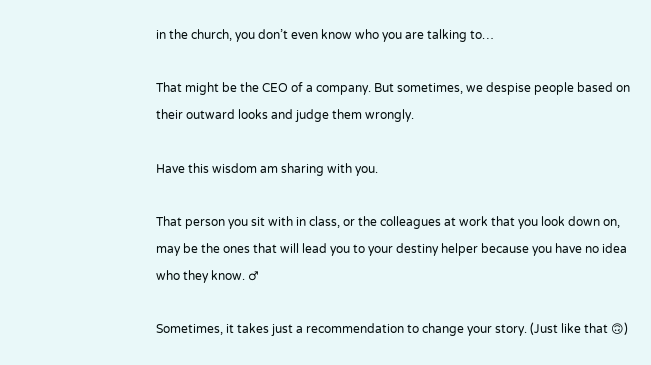in the church, you don’t even know who you are talking to…

That might be the CEO of a company. But sometimes, we despise people based on their outward looks and judge them wrongly.

Have this wisdom am sharing with you.

That person you sit with in class, or the colleagues at work that you look down on, may be the ones that will lead you to your destiny helper because you have no idea who they know. ♂

Sometimes, it takes just a recommendation to change your story. (Just like that 🙃)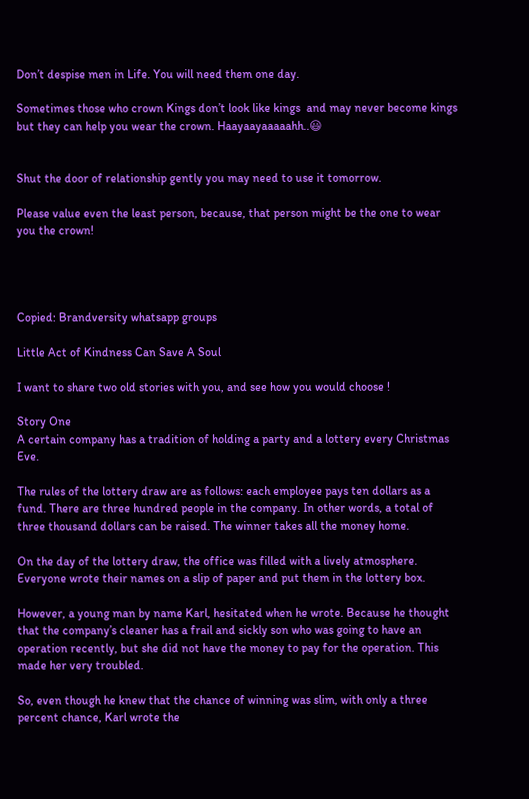Don’t despise men in Life. You will need them one day.

Sometimes those who crown Kings don’t look like kings  and may never become kings but they can help you wear the crown. Haayaayaaaaahh..😃


Shut the door of relationship gently you may need to use it tomorrow.

Please value even the least person, because, that person might be the one to wear you the crown!




Copied: Brandversity whatsapp groups

Little Act of Kindness Can Save A Soul

I want to share two old stories with you, and see how you would choose !

Story One
A certain company has a tradition of holding a party and a lottery every Christmas Eve.

The rules of the lottery draw are as follows: each employee pays ten dollars as a fund. There are three hundred people in the company. In other words, a total of three thousand dollars can be raised. The winner takes all the money home.

On the day of the lottery draw, the office was filled with a lively atmosphere. Everyone wrote their names on a slip of paper and put them in the lottery box.

However, a young man by name Karl, hesitated when he wrote. Because he thought that the company’s cleaner has a frail and sickly son who was going to have an operation recently, but she did not have the money to pay for the operation. This made her very troubled.

So, even though he knew that the chance of winning was slim, with only a three percent chance, Karl wrote the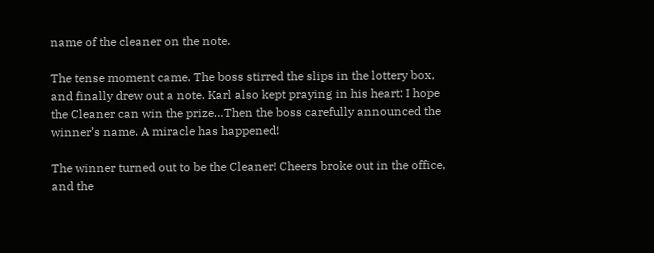name of the cleaner on the note.

The tense moment came. The boss stirred the slips in the lottery box, and finally drew out a note. Karl also kept praying in his heart: I hope the Cleaner can win the prize…Then the boss carefully announced the winner’s name. A miracle has happened!

The winner turned out to be the Cleaner! Cheers broke out in the office, and the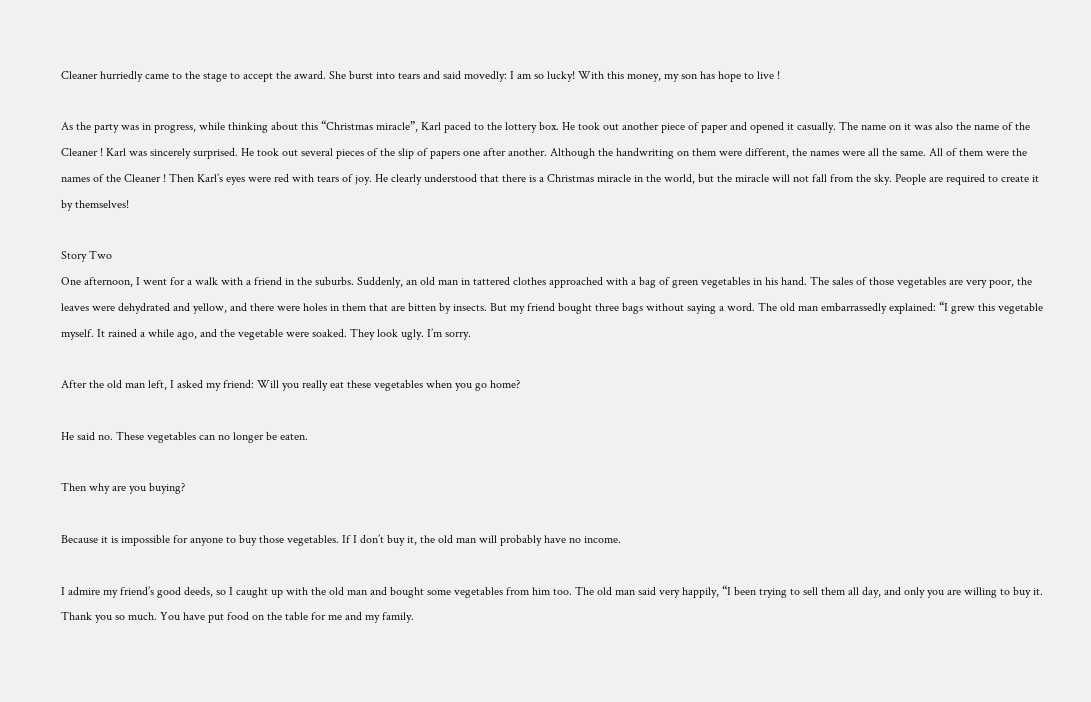Cleaner hurriedly came to the stage to accept the award. She burst into tears and said movedly: I am so lucky! With this money, my son has hope to live !

As the party was in progress, while thinking about this “Christmas miracle”, Karl paced to the lottery box. He took out another piece of paper and opened it casually. The name on it was also the name of the Cleaner ! Karl was sincerely surprised. He took out several pieces of the slip of papers one after another. Although the handwriting on them were different, the names were all the same. All of them were the names of the Cleaner ! Then Karl’s eyes were red with tears of joy. He clearly understood that there is a Christmas miracle in the world, but the miracle will not fall from the sky. People are required to create it by themselves!

Story Two
One afternoon, I went for a walk with a friend in the suburbs. Suddenly, an old man in tattered clothes approached with a bag of green vegetables in his hand. The sales of those vegetables are very poor, the leaves were dehydrated and yellow, and there were holes in them that are bitten by insects. But my friend bought three bags without saying a word. The old man embarrassedly explained: “I grew this vegetable myself. It rained a while ago, and the vegetable were soaked. They look ugly. I’m sorry.

After the old man left, I asked my friend: Will you really eat these vegetables when you go home?

He said no. These vegetables can no longer be eaten.

Then why are you buying?

Because it is impossible for anyone to buy those vegetables. If I don’t buy it, the old man will probably have no income.

I admire my friend’s good deeds, so I caught up with the old man and bought some vegetables from him too. The old man said very happily, “I been trying to sell them all day, and only you are willing to buy it. Thank you so much. You have put food on the table for me and my family.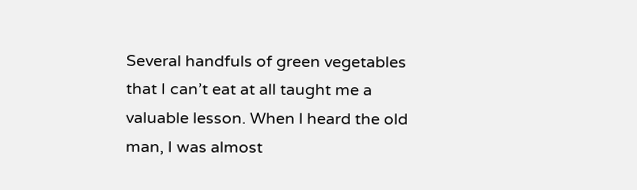Several handfuls of green vegetables that I can’t eat at all taught me a valuable lesson. When l heard the old man, I was almost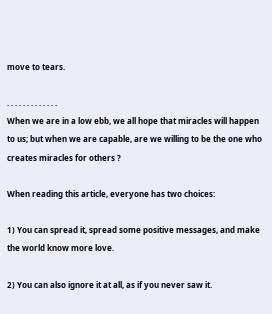move to tears.

. . . . . . . . . . . . .
When we are in a low ebb, we all hope that miracles will happen to us; but when we are capable, are we willing to be the one who creates miracles for others ?

When reading this article, everyone has two choices:

1) You can spread it, spread some positive messages, and make the world know more love.

2) You can also ignore it at all, as if you never saw it.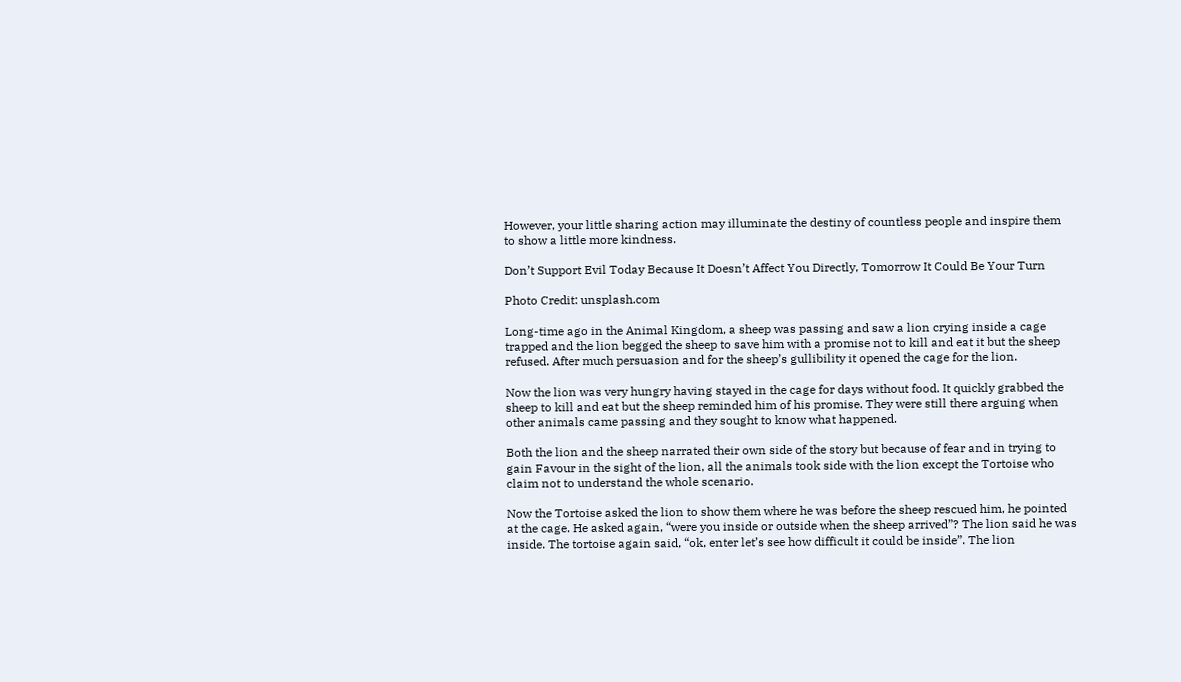However, your little sharing action may illuminate the destiny of countless people and inspire them to show a little more kindness.

Don’t Support Evil Today Because It Doesn’t Affect You Directly, Tomorrow It Could Be Your Turn

Photo Credit: unsplash.com

Long-time ago in the Animal Kingdom, a sheep was passing and saw a lion crying inside a cage trapped and the lion begged the sheep to save him with a promise not to kill and eat it but the sheep refused. After much persuasion and for the sheep’s gullibility it opened the cage for the lion.

Now the lion was very hungry having stayed in the cage for days without food. It quickly grabbed the sheep to kill and eat but the sheep reminded him of his promise. They were still there arguing when other animals came passing and they sought to know what happened.

Both the lion and the sheep narrated their own side of the story but because of fear and in trying to gain Favour in the sight of the lion, all the animals took side with the lion except the Tortoise who claim not to understand the whole scenario.

Now the Tortoise asked the lion to show them where he was before the sheep rescued him, he pointed at the cage. He asked again, “were you inside or outside when the sheep arrived”? The lion said he was inside. The tortoise again said, “ok, enter let’s see how difficult it could be inside”. The lion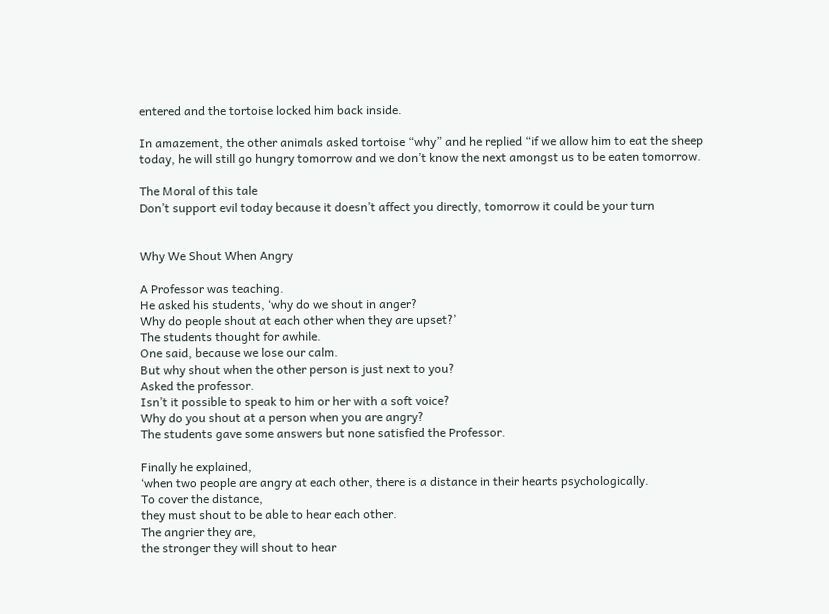entered and the tortoise locked him back inside.

In amazement, the other animals asked tortoise “why” and he replied “if we allow him to eat the sheep today, he will still go hungry tomorrow and we don’t know the next amongst us to be eaten tomorrow.

The Moral of this tale
Don’t support evil today because it doesn’t affect you directly, tomorrow it could be your turn


Why We Shout When Angry

A Professor was teaching.
He asked his students, ‘why do we shout in anger?
Why do people shout at each other when they are upset?’
The students thought for awhile.
One said, because we lose our calm.
But why shout when the other person is just next to you?
Asked the professor.
Isn’t it possible to speak to him or her with a soft voice?
Why do you shout at a person when you are angry?
The students gave some answers but none satisfied the Professor.

Finally he explained,
‘when two people are angry at each other, there is a distance in their hearts psychologically.
To cover the distance,
they must shout to be able to hear each other.
The angrier they are,
the stronger they will shout to hear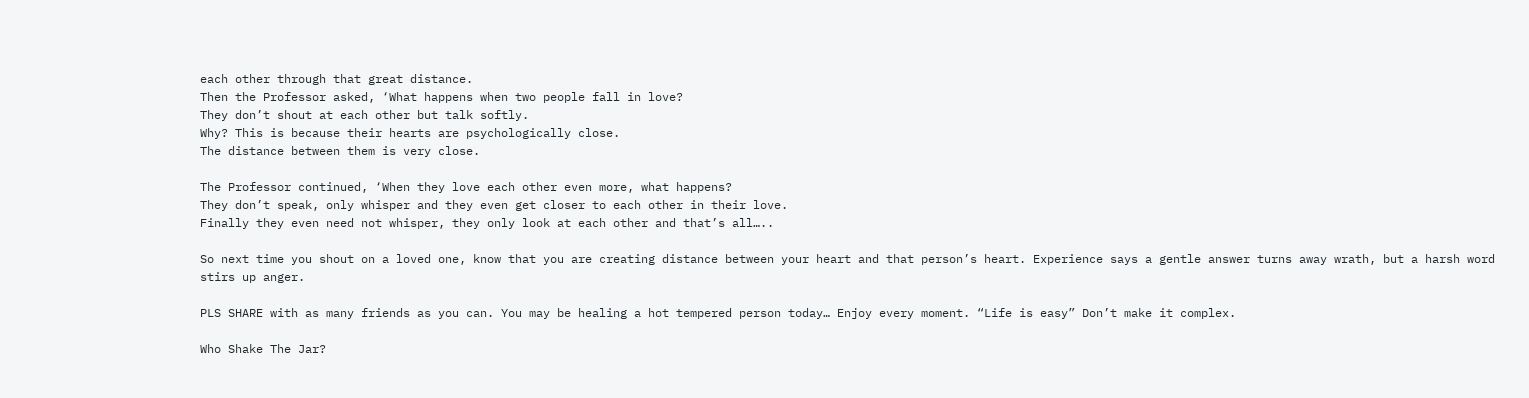each other through that great distance.
Then the Professor asked, ‘What happens when two people fall in love?
They don’t shout at each other but talk softly.
Why? This is because their hearts are psychologically close.
The distance between them is very close.

The Professor continued, ‘When they love each other even more, what happens?
They don’t speak, only whisper and they even get closer to each other in their love.
Finally they even need not whisper, they only look at each other and that’s all…..

So next time you shout on a loved one, know that you are creating distance between your heart and that person’s heart. Experience says a gentle answer turns away wrath, but a harsh word stirs up anger.

PLS SHARE with as many friends as you can. You may be healing a hot tempered person today… Enjoy every moment. “Life is easy” Don’t make it complex.

Who Shake The Jar?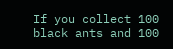If you collect 100 black ants and 100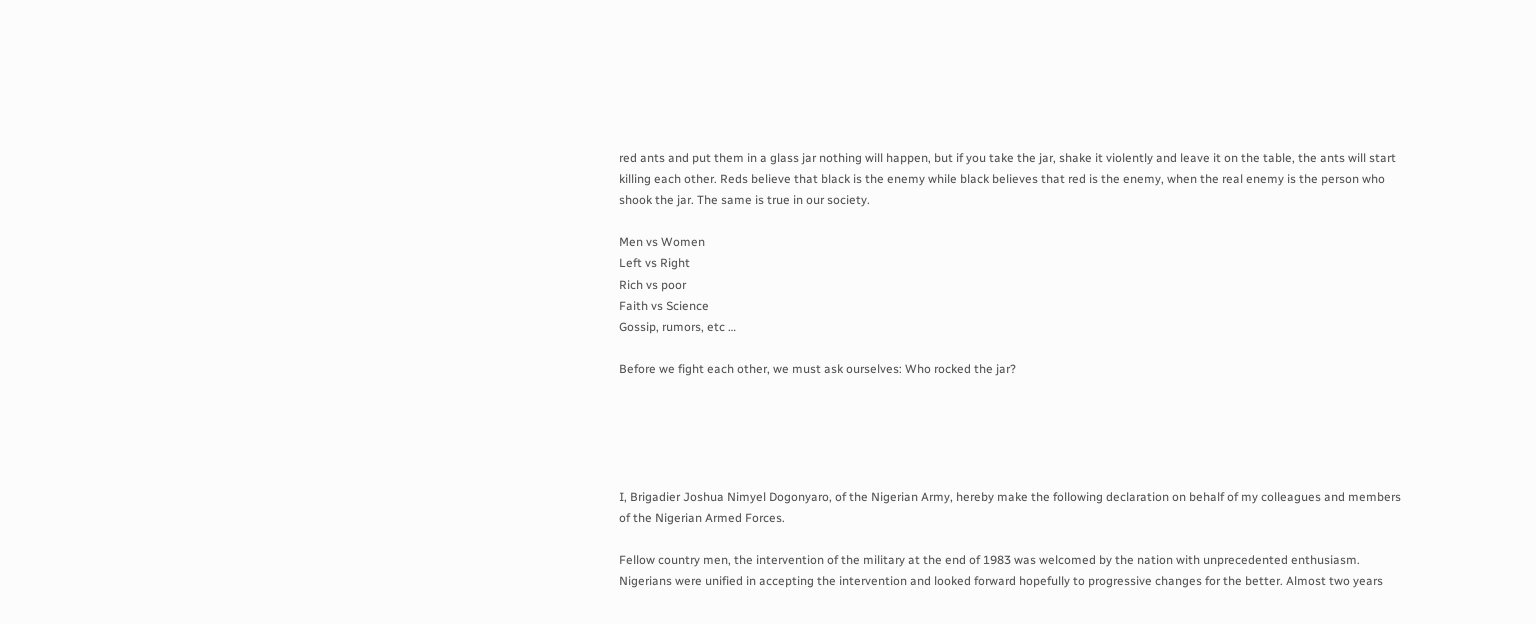red ants and put them in a glass jar nothing will happen, but if you take the jar, shake it violently and leave it on the table, the ants will start killing each other. Reds believe that black is the enemy while black believes that red is the enemy, when the real enemy is the person who shook the jar. The same is true in our society.

Men vs Women
Left vs Right
Rich vs poor
Faith vs Science
Gossip, rumors, etc …

Before we fight each other, we must ask ourselves: Who rocked the jar?





I, Brigadier Joshua Nimyel Dogonyaro, of the Nigerian Army, hereby make the following declaration on behalf of my colleagues and members of the Nigerian Armed Forces.

Fellow country men, the intervention of the military at the end of 1983 was welcomed by the nation with unprecedented enthusiasm. Nigerians were unified in accepting the intervention and looked forward hopefully to progressive changes for the better. Almost two years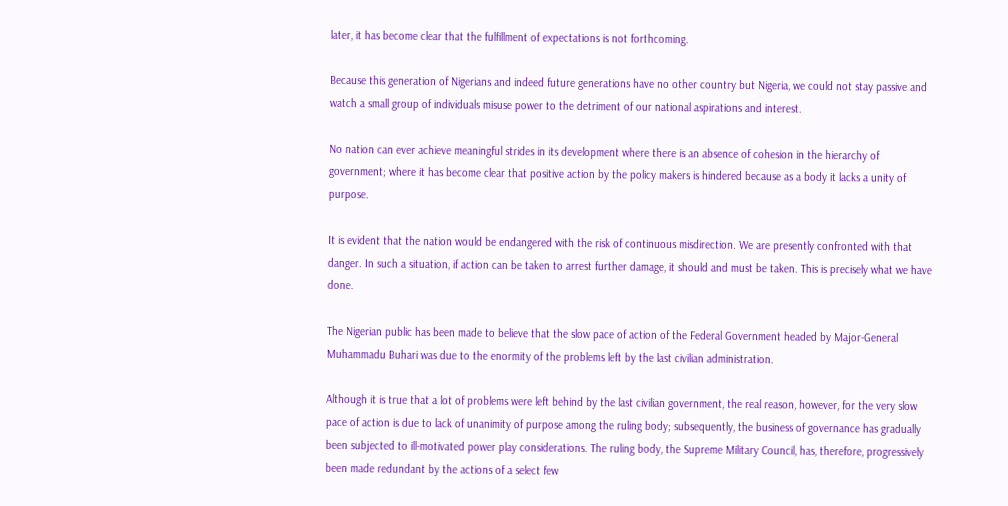later, it has become clear that the fulfillment of expectations is not forthcoming.

Because this generation of Nigerians and indeed future generations have no other country but Nigeria, we could not stay passive and watch a small group of individuals misuse power to the detriment of our national aspirations and interest.

No nation can ever achieve meaningful strides in its development where there is an absence of cohesion in the hierarchy of government; where it has become clear that positive action by the policy makers is hindered because as a body it lacks a unity of purpose.

It is evident that the nation would be endangered with the risk of continuous misdirection. We are presently confronted with that danger. In such a situation, if action can be taken to arrest further damage, it should and must be taken. This is precisely what we have done.

The Nigerian public has been made to believe that the slow pace of action of the Federal Government headed by Major-General Muhammadu Buhari was due to the enormity of the problems left by the last civilian administration.

Although it is true that a lot of problems were left behind by the last civilian government, the real reason, however, for the very slow pace of action is due to lack of unanimity of purpose among the ruling body; subsequently, the business of governance has gradually been subjected to ill-motivated power play considerations. The ruling body, the Supreme Military Council, has, therefore, progressively been made redundant by the actions of a select few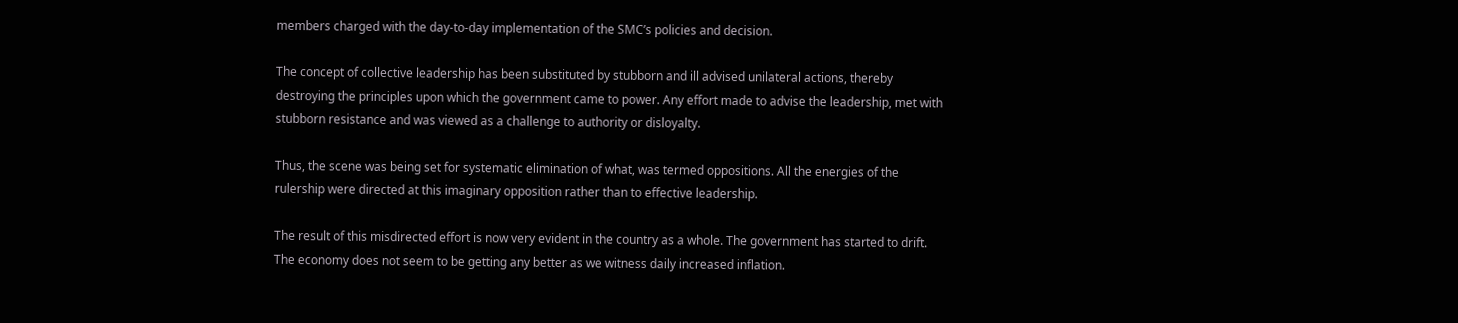members charged with the day-to-day implementation of the SMC’s policies and decision.

The concept of collective leadership has been substituted by stubborn and ill advised unilateral actions, thereby destroying the principles upon which the government came to power. Any effort made to advise the leadership, met with stubborn resistance and was viewed as a challenge to authority or disloyalty.

Thus, the scene was being set for systematic elimination of what, was termed oppositions. All the energies of the rulership were directed at this imaginary opposition rather than to effective leadership.

The result of this misdirected effort is now very evident in the country as a whole. The government has started to drift. The economy does not seem to be getting any better as we witness daily increased inflation.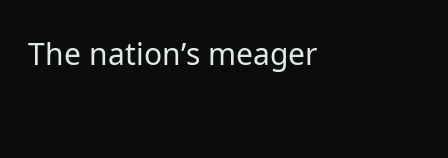The nation’s meager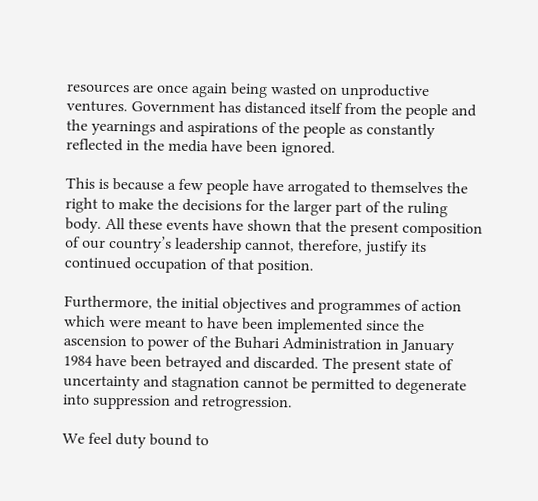resources are once again being wasted on unproductive ventures. Government has distanced itself from the people and the yearnings and aspirations of the people as constantly reflected in the media have been ignored.

This is because a few people have arrogated to themselves the right to make the decisions for the larger part of the ruling body. All these events have shown that the present composition of our country’s leadership cannot, therefore, justify its continued occupation of that position.

Furthermore, the initial objectives and programmes of action which were meant to have been implemented since the ascension to power of the Buhari Administration in January 1984 have been betrayed and discarded. The present state of uncertainty and stagnation cannot be permitted to degenerate into suppression and retrogression.

We feel duty bound to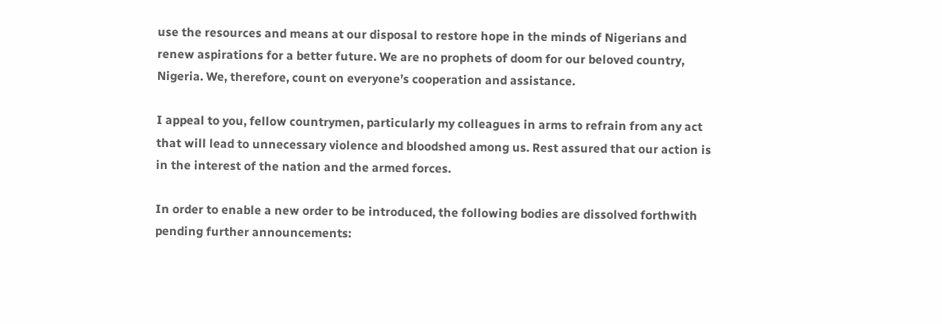use the resources and means at our disposal to restore hope in the minds of Nigerians and renew aspirations for a better future. We are no prophets of doom for our beloved country, Nigeria. We, therefore, count on everyone’s cooperation and assistance.

I appeal to you, fellow countrymen, particularly my colleagues in arms to refrain from any act that will lead to unnecessary violence and bloodshed among us. Rest assured that our action is in the interest of the nation and the armed forces.

In order to enable a new order to be introduced, the following bodies are dissolved forthwith pending further announcements: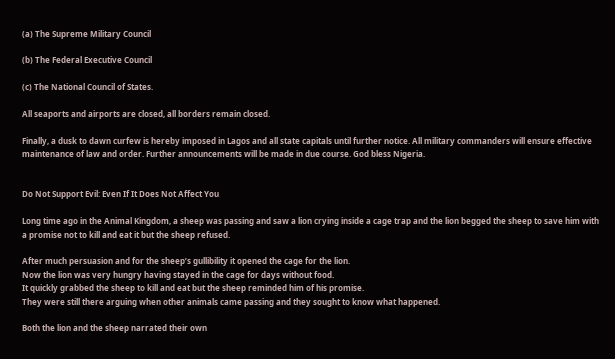(a) The Supreme Military Council

(b) The Federal Executive Council

(c) The National Council of States.

All seaports and airports are closed, all borders remain closed.

Finally, a dusk to dawn curfew is hereby imposed in Lagos and all state capitals until further notice. All military commanders will ensure effective maintenance of law and order. Further announcements will be made in due course. God bless Nigeria.


Do Not Support Evil: Even If It Does Not Affect You

Long time ago in the Animal Kingdom, a sheep was passing and saw a lion crying inside a cage trap and the lion begged the sheep to save him with a promise not to kill and eat it but the sheep refused.

After much persuasion and for the sheep’s gullibility it opened the cage for the lion.
Now the lion was very hungry having stayed in the cage for days without food.
It quickly grabbed the sheep to kill and eat but the sheep reminded him of his promise.
They were still there arguing when other animals came passing and they sought to know what happened.

Both the lion and the sheep narrated their own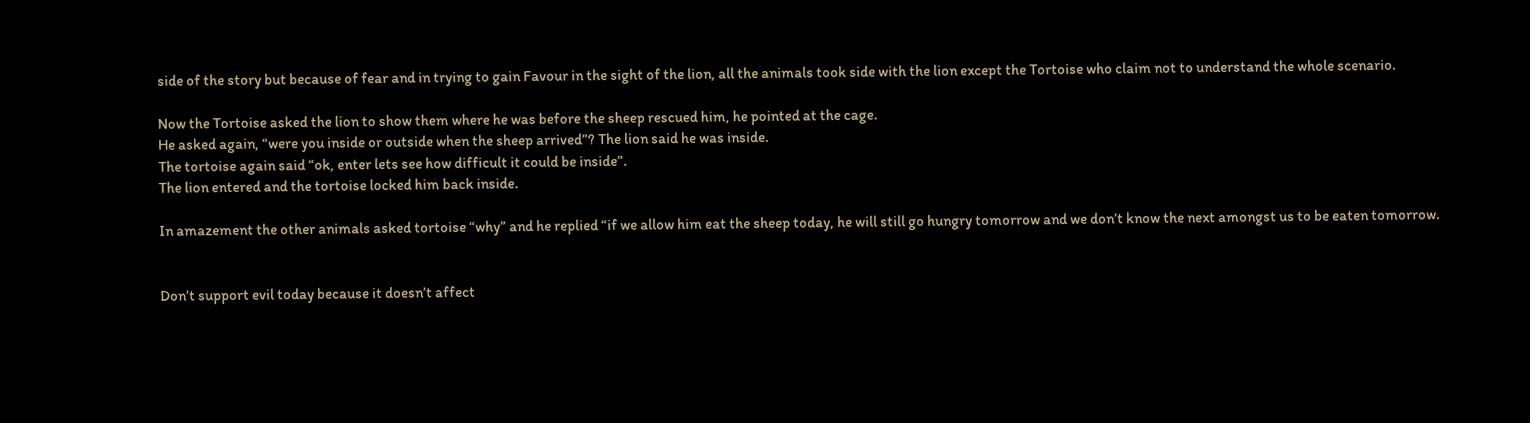side of the story but because of fear and in trying to gain Favour in the sight of the lion, all the animals took side with the lion except the Tortoise who claim not to understand the whole scenario.

Now the Tortoise asked the lion to show them where he was before the sheep rescued him, he pointed at the cage.
He asked again, “were you inside or outside when the sheep arrived”? The lion said he was inside.
The tortoise again said “ok, enter lets see how difficult it could be inside”.
The lion entered and the tortoise locked him back inside.

In amazement the other animals asked tortoise “why” and he replied “if we allow him eat the sheep today, he will still go hungry tomorrow and we don’t know the next amongst us to be eaten tomorrow.


Don’t support evil today because it doesn’t affect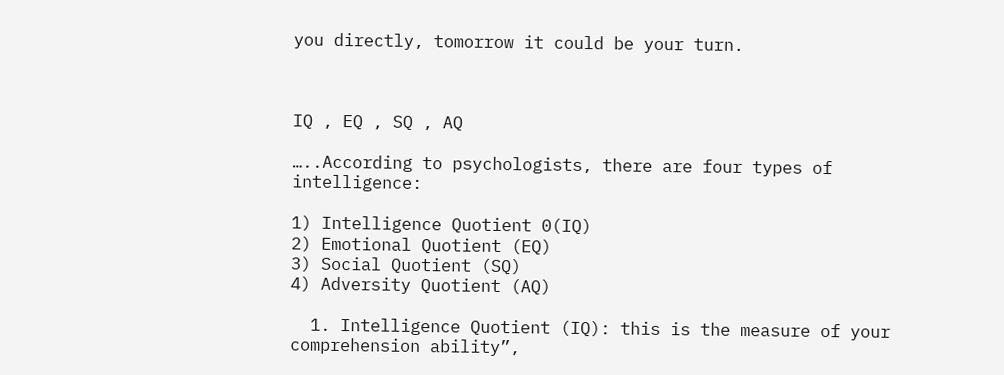you directly, tomorrow it could be your turn.



IQ , EQ , SQ , AQ

…..According to psychologists, there are four types of intelligence:

1) Intelligence Quotient 0(IQ)
2) Emotional Quotient (EQ)
3) Social Quotient (SQ)
4) Adversity Quotient (AQ)

  1. Intelligence Quotient (IQ): this is the measure of your comprehension ability”,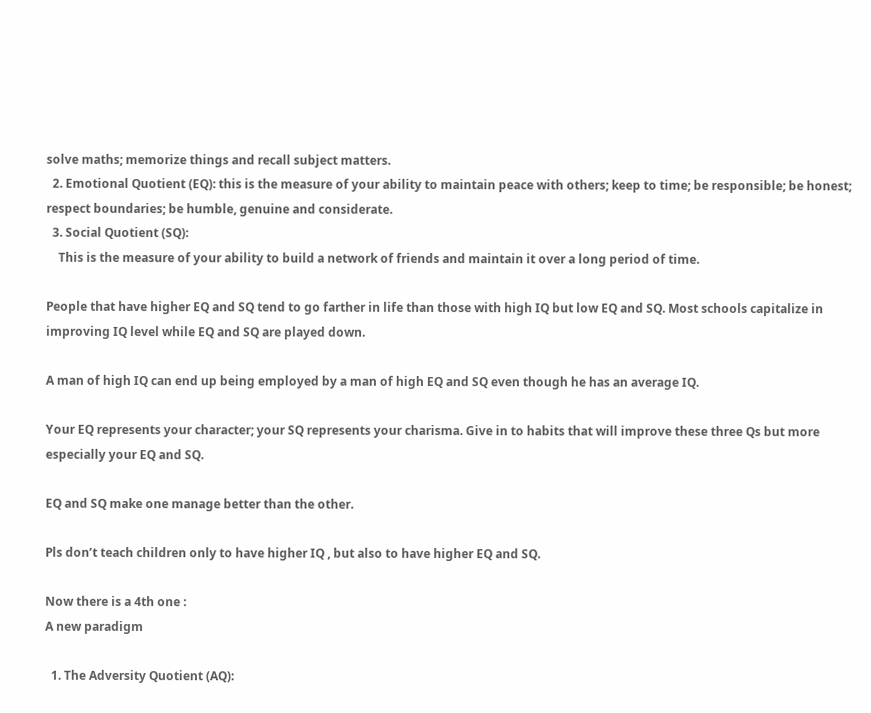solve maths; memorize things and recall subject matters.
  2. Emotional Quotient (EQ): this is the measure of your ability to maintain peace with others; keep to time; be responsible; be honest; respect boundaries; be humble, genuine and considerate.
  3. Social Quotient (SQ):
    This is the measure of your ability to build a network of friends and maintain it over a long period of time.

People that have higher EQ and SQ tend to go farther in life than those with high IQ but low EQ and SQ. Most schools capitalize in improving IQ level while EQ and SQ are played down.

A man of high IQ can end up being employed by a man of high EQ and SQ even though he has an average IQ.

Your EQ represents your character; your SQ represents your charisma. Give in to habits that will improve these three Qs but more especially your EQ and SQ.

EQ and SQ make one manage better than the other.

Pls don’t teach children only to have higher IQ , but also to have higher EQ and SQ.

Now there is a 4th one :
A new paradigm

  1. The Adversity Quotient (AQ):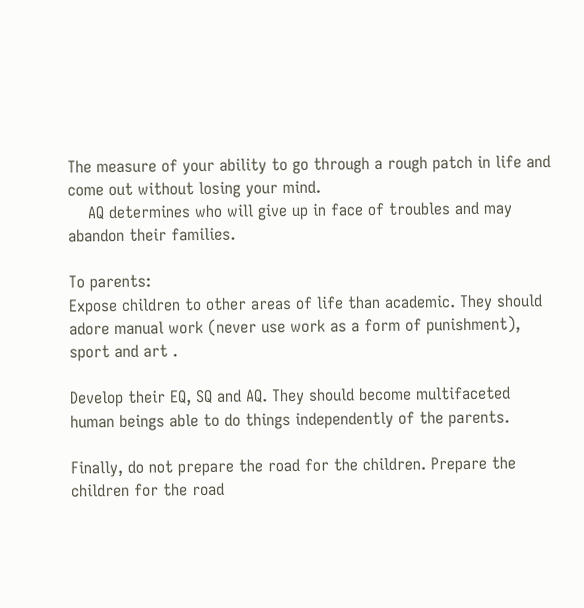The measure of your ability to go through a rough patch in life and come out without losing your mind.
    AQ determines who will give up in face of troubles and may abandon their families.

To parents:
Expose children to other areas of life than academic. They should adore manual work (never use work as a form of punishment), sport and art .

Develop their EQ, SQ and AQ. They should become multifaceted human beings able to do things independently of the parents.

Finally, do not prepare the road for the children. Prepare the children for the road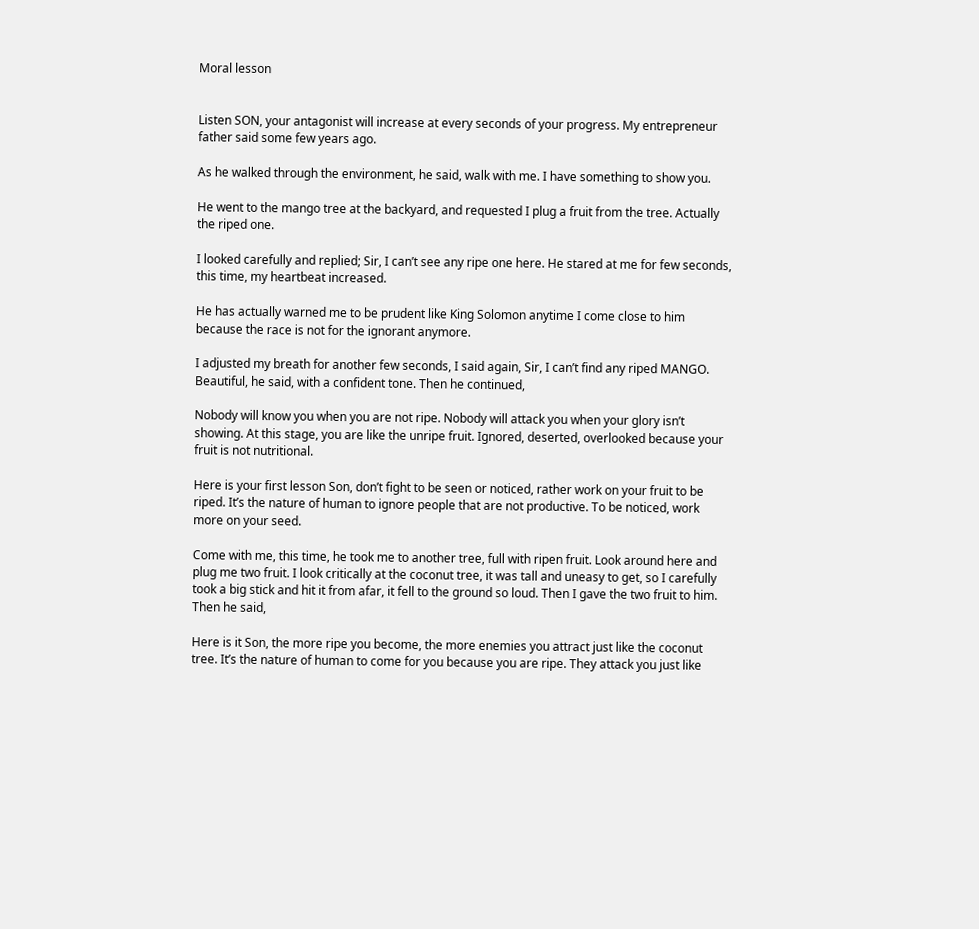Moral lesson


Listen SON, your antagonist will increase at every seconds of your progress. My entrepreneur father said some few years ago.

As he walked through the environment, he said, walk with me. I have something to show you.

He went to the mango tree at the backyard, and requested I plug a fruit from the tree. Actually the riped one.

I looked carefully and replied; Sir, I can’t see any ripe one here. He stared at me for few seconds, this time, my heartbeat increased.

He has actually warned me to be prudent like King Solomon anytime I come close to him because the race is not for the ignorant anymore.

I adjusted my breath for another few seconds, I said again, Sir, I can’t find any riped MANGO. Beautiful, he said, with a confident tone. Then he continued,

Nobody will know you when you are not ripe. Nobody will attack you when your glory isn’t showing. At this stage, you are like the unripe fruit. Ignored, deserted, overlooked because your fruit is not nutritional.

Here is your first lesson Son, don’t fight to be seen or noticed, rather work on your fruit to be riped. It’s the nature of human to ignore people that are not productive. To be noticed, work more on your seed.

Come with me, this time, he took me to another tree, full with ripen fruit. Look around here and plug me two fruit. I look critically at the coconut tree, it was tall and uneasy to get, so I carefully took a big stick and hit it from afar, it fell to the ground so loud. Then I gave the two fruit to him. Then he said,

Here is it Son, the more ripe you become, the more enemies you attract just like the coconut tree. It’s the nature of human to come for you because you are ripe. They attack you just like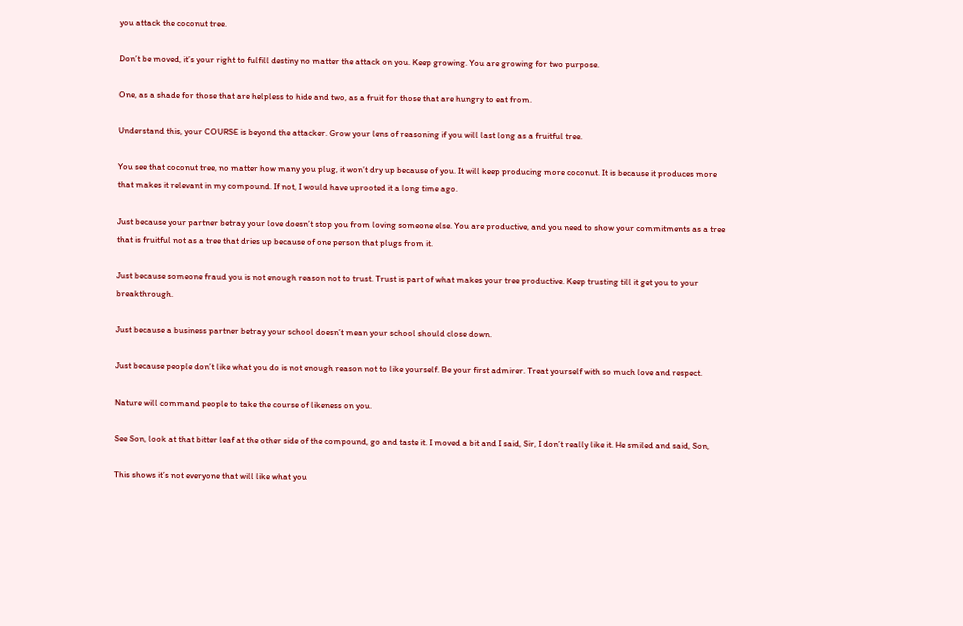you attack the coconut tree.

Don’t be moved, it’s your right to fulfill destiny no matter the attack on you. Keep growing. You are growing for two purpose.

One, as a shade for those that are helpless to hide and two, as a fruit for those that are hungry to eat from.

Understand this, your COURSE is beyond the attacker. Grow your lens of reasoning if you will last long as a fruitful tree.

You see that coconut tree, no matter how many you plug, it won’t dry up because of you. It will keep producing more coconut. It is because it produces more that makes it relevant in my compound. If not, I would have uprooted it a long time ago.

Just because your partner betray your love doesn’t stop you from loving someone else. You are productive, and you need to show your commitments as a tree that is fruitful not as a tree that dries up because of one person that plugs from it.

Just because someone fraud you is not enough reason not to trust. Trust is part of what makes your tree productive. Keep trusting till it get you to your breakthrough.

Just because a business partner betray your school doesn’t mean your school should close down.

Just because people don’t like what you do is not enough reason not to like yourself. Be your first admirer. Treat yourself with so much love and respect.

Nature will command people to take the course of likeness on you.

See Son, look at that bitter leaf at the other side of the compound, go and taste it. I moved a bit and I said, Sir, I don’t really like it. He smiled and said, Son,

This shows it’s not everyone that will like what you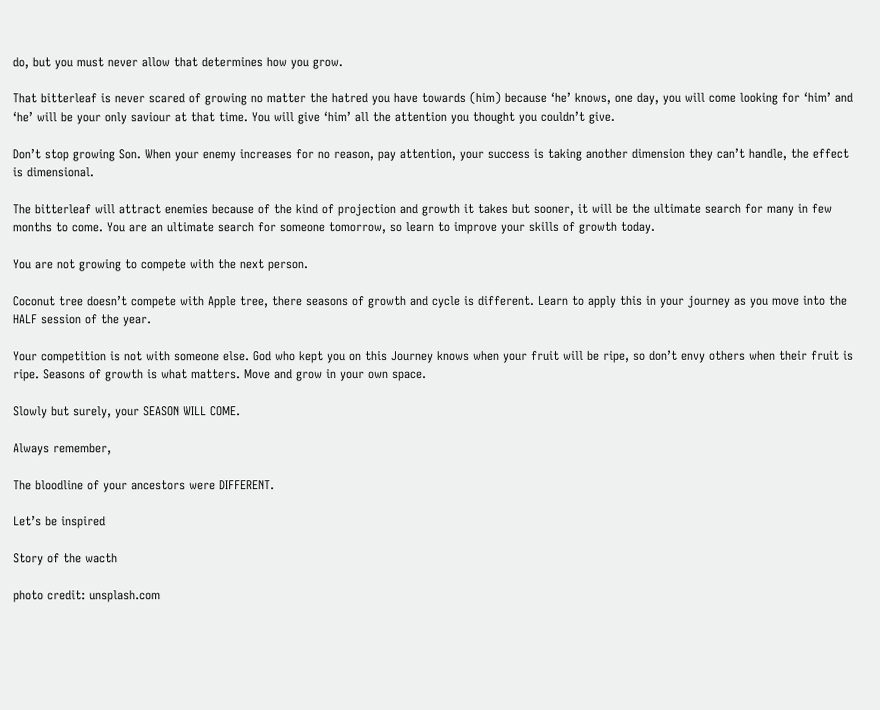do, but you must never allow that determines how you grow.

That bitterleaf is never scared of growing no matter the hatred you have towards (him) because ‘he’ knows, one day, you will come looking for ‘him’ and ‘he’ will be your only saviour at that time. You will give ‘him’ all the attention you thought you couldn’t give.

Don’t stop growing Son. When your enemy increases for no reason, pay attention, your success is taking another dimension they can’t handle, the effect is dimensional.

The bitterleaf will attract enemies because of the kind of projection and growth it takes but sooner, it will be the ultimate search for many in few months to come. You are an ultimate search for someone tomorrow, so learn to improve your skills of growth today.

You are not growing to compete with the next person.

Coconut tree doesn’t compete with Apple tree, there seasons of growth and cycle is different. Learn to apply this in your journey as you move into the HALF session of the year.

Your competition is not with someone else. God who kept you on this Journey knows when your fruit will be ripe, so don’t envy others when their fruit is ripe. Seasons of growth is what matters. Move and grow in your own space.

Slowly but surely, your SEASON WILL COME.

Always remember,

The bloodline of your ancestors were DIFFERENT.

Let’s be inspired

Story of the wacth

photo credit: unsplash.com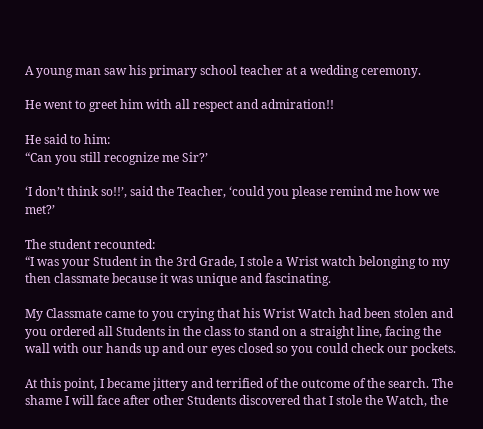A young man saw his primary school teacher at a wedding ceremony.

He went to greet him with all respect and admiration!!

He said to him:
“Can you still recognize me Sir?’

‘I don’t think so!!’, said the Teacher, ‘could you please remind me how we met?’

The student recounted:
“I was your Student in the 3rd Grade, I stole a Wrist watch belonging to my then classmate because it was unique and fascinating.

My Classmate came to you crying that his Wrist Watch had been stolen and you ordered all Students in the class to stand on a straight line, facing the wall with our hands up and our eyes closed so you could check our pockets.

At this point, I became jittery and terrified of the outcome of the search. The shame I will face after other Students discovered that I stole the Watch, the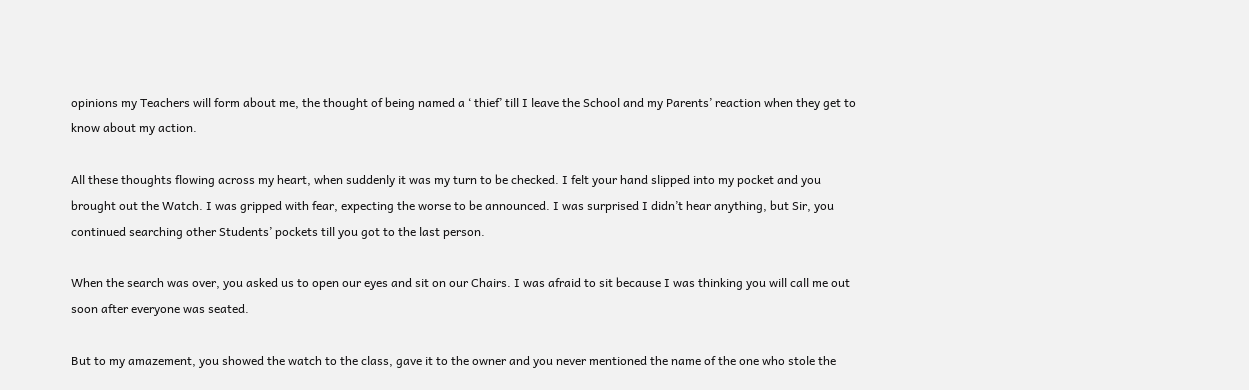opinions my Teachers will form about me, the thought of being named a ‘ thief’ till I leave the School and my Parents’ reaction when they get to know about my action.

All these thoughts flowing across my heart, when suddenly it was my turn to be checked. I felt your hand slipped into my pocket and you brought out the Watch. I was gripped with fear, expecting the worse to be announced. I was surprised I didn’t hear anything, but Sir, you continued searching other Students’ pockets till you got to the last person.

When the search was over, you asked us to open our eyes and sit on our Chairs. I was afraid to sit because I was thinking you will call me out soon after everyone was seated.

But to my amazement, you showed the watch to the class, gave it to the owner and you never mentioned the name of the one who stole the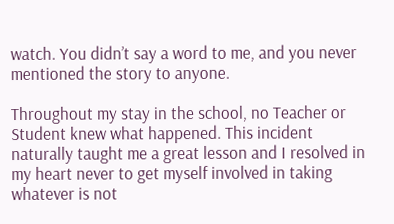watch. You didn’t say a word to me, and you never mentioned the story to anyone.

Throughout my stay in the school, no Teacher or Student knew what happened. This incident naturally taught me a great lesson and I resolved in my heart never to get myself involved in taking whatever is not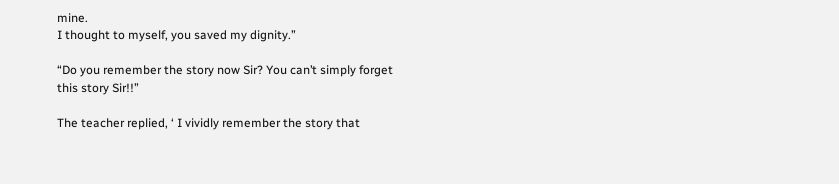mine.
I thought to myself, you saved my dignity.”

“Do you remember the story now Sir? You can’t simply forget this story Sir!!”

The teacher replied, ‘ I vividly remember the story that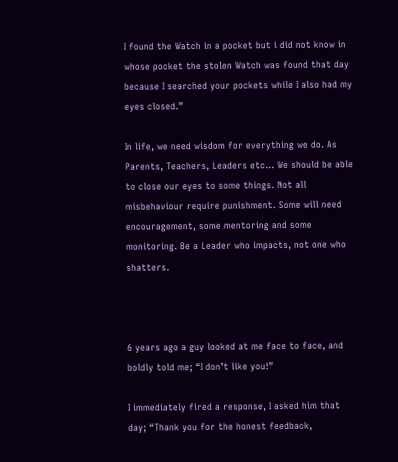I found the Watch in a pocket but i did not know in whose pocket the stolen Watch was found that day because I searched your pockets while I also had my eyes closed.”

In life, we need wisdom for everything we do. As Parents, Teachers, Leaders etc… We should be able to close our eyes to some things. Not all misbehaviour require punishment. Some will need encouragement, some mentoring and some monitoring. Be a Leader who impacts, not one who shatters.



6 years ago a guy looked at me face to face, and boldly told me; “I don’t like you!”

I immediately fired a response, I asked him that day; “Thank you for the honest feedback,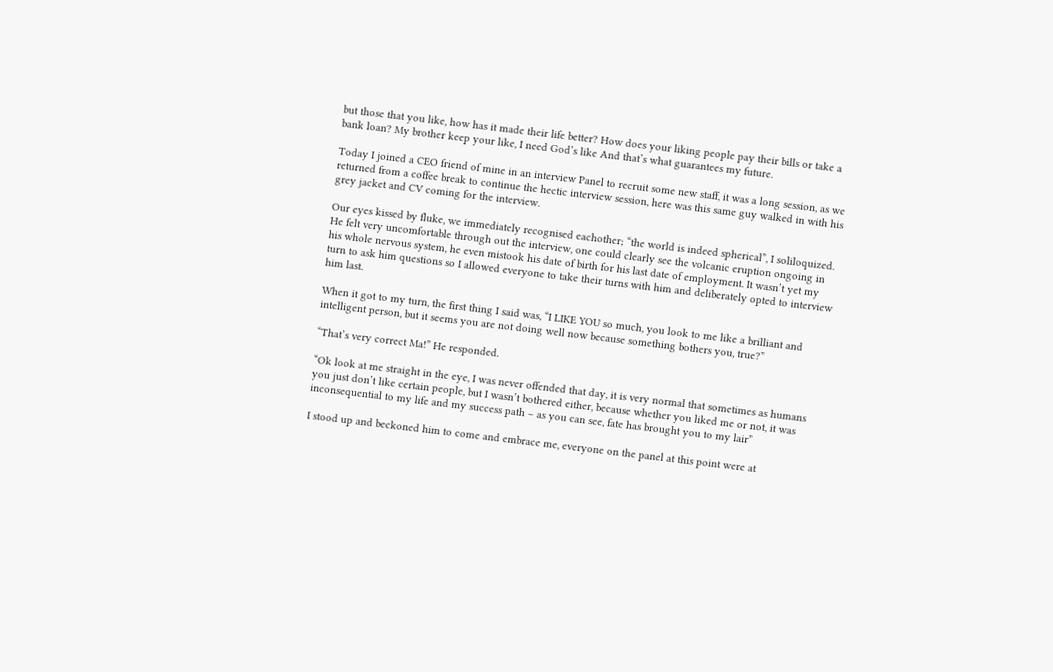but those that you like, how has it made their life better? How does your liking people pay their bills or take a bank loan? My brother keep your like, I need God’s like And that’s what guarantees my future.

Today I joined a CEO friend of mine in an interview Panel to recruit some new staff, it was a long session, as we returned from a coffee break to continue the hectic interview session, here was this same guy walked in with his grey jacket and CV coming for the interview.

Our eyes kissed by fluke, we immediately recognised eachother; “the world is indeed spherical”, I soliloquized.
He felt very uncomfortable through out the interview, one could clearly see the volcanic eruption ongoing in his whole nervous system, he even mistook his date of birth for his last date of employment. It wasn’t yet my turn to ask him questions so I allowed everyone to take their turns with him and deliberately opted to interview him last.

When it got to my turn, the first thing I said was, “I LIKE YOU so much, you look to me like a brilliant and intelligent person, but it seems you are not doing well now because something bothers you, true?”

“That’s very correct Ma!” He responded.

“Ok look at me straight in the eye, I was never offended that day, it is very normal that sometimes as humans you just don’t like certain people, but I wasn’t bothered either, because whether you liked me or not, it was inconsequential to my life and my success path – as you can see, fate has brought you to my lair”

I stood up and beckoned him to come and embrace me, everyone on the panel at this point were at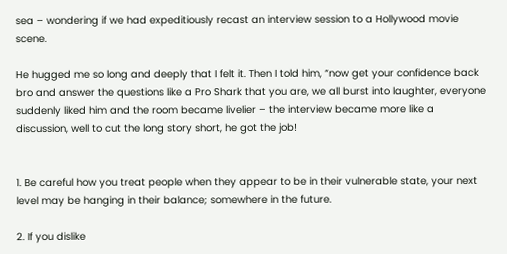sea – wondering if we had expeditiously recast an interview session to a Hollywood movie scene.

He hugged me so long and deeply that I felt it. Then I told him, “now get your confidence back bro and answer the questions like a Pro Shark that you are, we all burst into laughter, everyone suddenly liked him and the room became livelier – the interview became more like a discussion, well to cut the long story short, he got the job!


1. Be careful how you treat people when they appear to be in their vulnerable state, your next level may be hanging in their balance; somewhere in the future.

2. If you dislike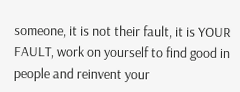someone, it is not their fault, it is YOUR FAULT, work on yourself to find good in people and reinvent your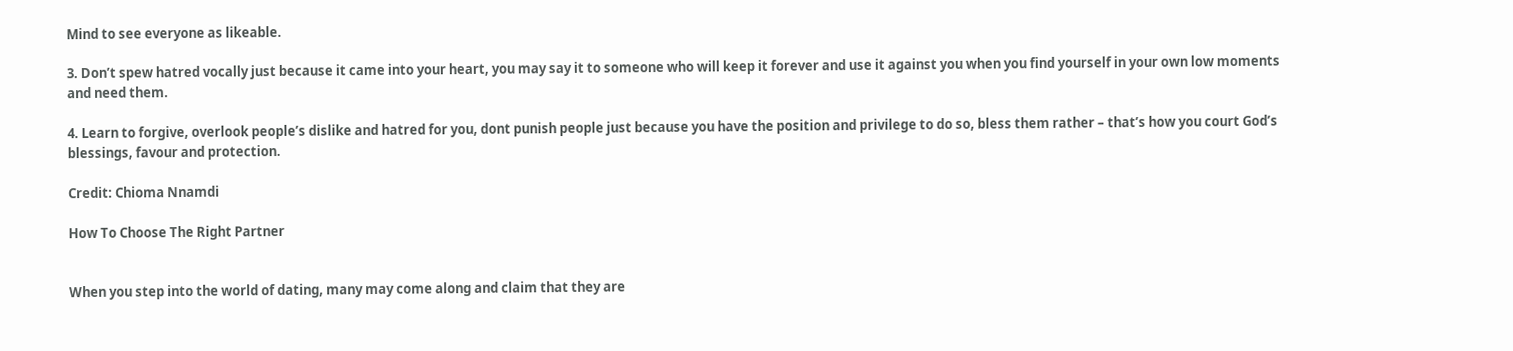Mind to see everyone as likeable.

3. Don’t spew hatred vocally just because it came into your heart, you may say it to someone who will keep it forever and use it against you when you find yourself in your own low moments and need them.

4. Learn to forgive, overlook people’s dislike and hatred for you, dont punish people just because you have the position and privilege to do so, bless them rather – that’s how you court God’s blessings, favour and protection.

Credit: Chioma Nnamdi

How To Choose The Right Partner


When you step into the world of dating, many may come along and claim that they are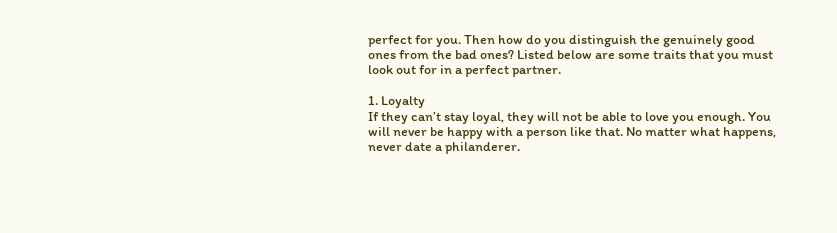perfect for you. Then how do you distinguish the genuinely good ones from the bad ones? Listed below are some traits that you must look out for in a perfect partner.

1. Loyalty
If they can’t stay loyal, they will not be able to love you enough. You will never be happy with a person like that. No matter what happens, never date a philanderer.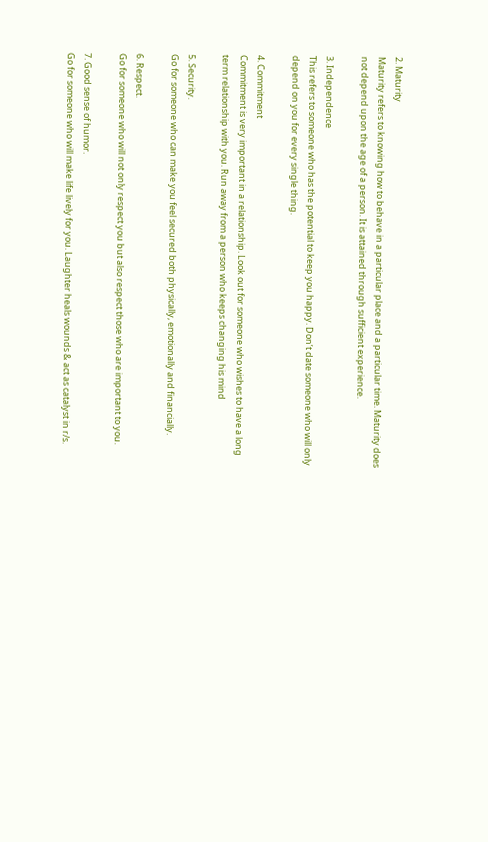2. Maturity
Maturity refers to knowing how to behave in a particular place and a particular time. Maturity does not depend upon the age of a person. It is attained through sufficient experience.

3. Independence
This refers to someone who has the potential to keep you happy. Don’t date someone who will only depend on you for every single thing.

4. Commitment
Commitment is very important in a relationship. Look out for someone who wishes to have a long term relationship with you. Run away from a person who keeps changing his mind

5. Security.
Go for someone who can make you feel secured both physically, emotionally and financially.

6. Respect.
Go for someone who will not only respect you but also respect those who are important to you.

7. Good sense of humor.
Go for someone who will make life lively for you. Laughter heals wounds & act as catalyst in r/s.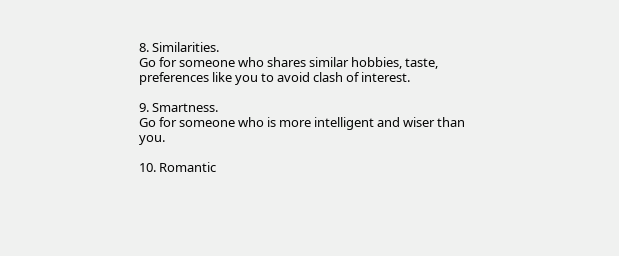8. Similarities.
Go for someone who shares similar hobbies, taste, preferences like you to avoid clash of interest.

9. Smartness.
Go for someone who is more intelligent and wiser than you.

10. Romantic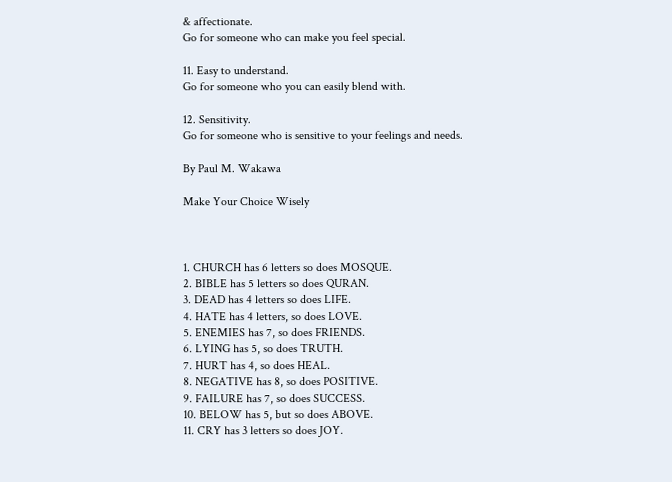& affectionate.
Go for someone who can make you feel special.

11. Easy to understand.
Go for someone who you can easily blend with.

12. Sensitivity.
Go for someone who is sensitive to your feelings and needs.

By Paul M. Wakawa

Make Your Choice Wisely



1. CHURCH has 6 letters so does MOSQUE.
2. BIBLE has 5 letters so does QURAN.
3. DEAD has 4 letters so does LIFE.
4. HATE has 4 letters, so does LOVE.
5. ENEMIES has 7, so does FRIENDS.
6. LYING has 5, so does TRUTH.
7. HURT has 4, so does HEAL.
8. NEGATIVE has 8, so does POSITIVE.
9. FAILURE has 7, so does SUCCESS.
10. BELOW has 5, but so does ABOVE.
11. CRY has 3 letters so does JOY.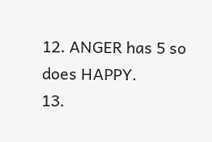12. ANGER has 5 so does HAPPY.
13.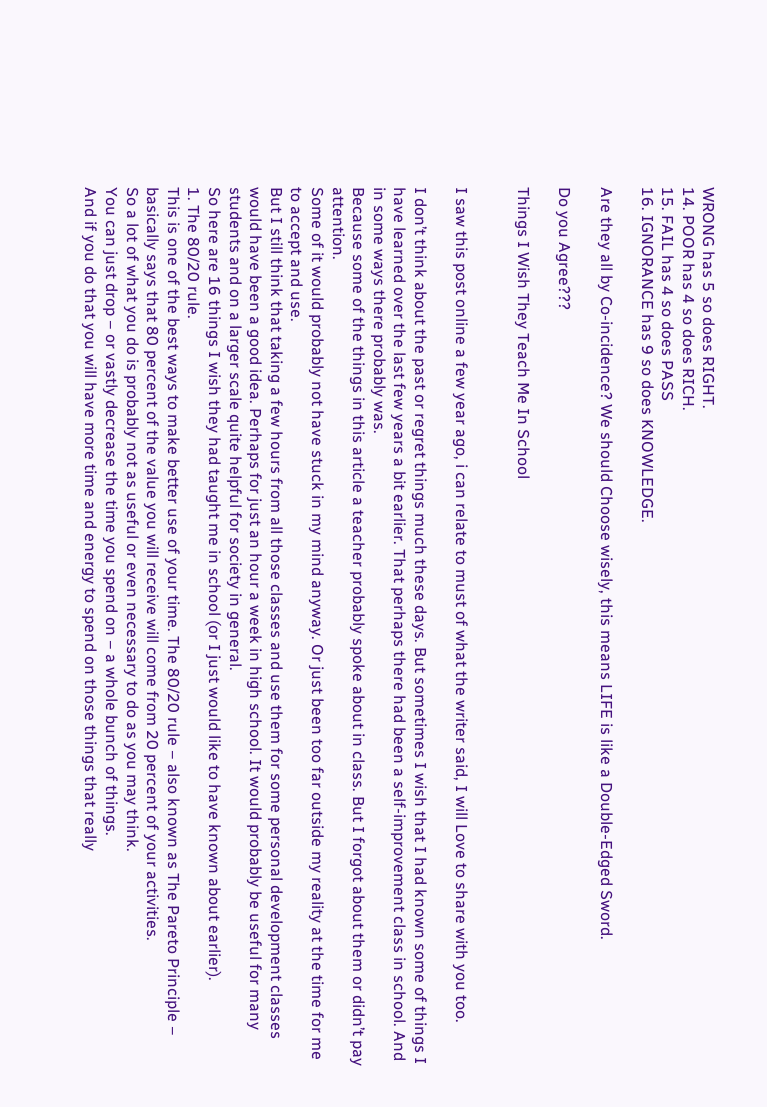WRONG has 5 so does RIGHT.
14. POOR has 4 so does RICH.
15. FAIL has 4 so does PASS
16. IGNORANCE has 9 so does KNOWLEDGE.

Are they all by Co-incidence? We should Choose wisely, this means LIFE is like a Double-Edged Sword.

Do you Agree???

Things I Wish They Teach Me In School


I saw this post online a few year ago, i can relate to must of what the writer said, I will Love to share with you too.

I don’t think about the past or regret things much these days. But sometimes I wish that I had known some of things I have learned over the last few years a bit earlier. That perhaps there had been a self-improvement class in school. And in some ways there probably was.
Because some of the things in this article a teacher probably spoke about in class. But I forgot about them or didn’t pay attention.
Some of it would probably not have stuck in my mind anyway. Or just been too far outside my reality at the time for me to accept and use.
But I still think that taking a few hours from all those classes and use them for some personal development classes would have been a good idea. Perhaps for just an hour a week in high school. It would probably be useful for many students and on a larger scale quite helpful for society in general.
So here are 16 things I wish they had taught me in school (or I just would like to have known about earlier).
1. The 80/20 rule.
This is one of the best ways to make better use of your time. The 80/20 rule – also known as The Pareto Principle – basically says that 80 percent of the value you will receive will come from 20 percent of your activities.
So a lot of what you do is probably not as useful or even necessary to do as you may think.
You can just drop – or vastly decrease the time you spend on – a whole bunch of things.
And if you do that you will have more time and energy to spend on those things that really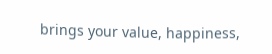brings your value, happiness,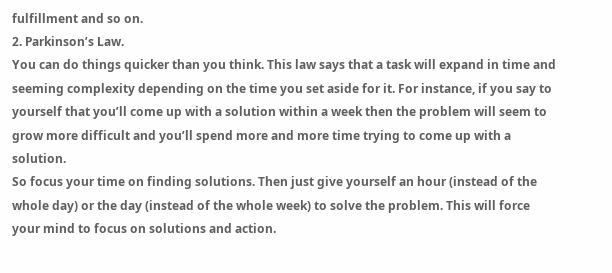fulfillment and so on.
2. Parkinson’s Law.
You can do things quicker than you think. This law says that a task will expand in time and seeming complexity depending on the time you set aside for it. For instance, if you say to yourself that you’ll come up with a solution within a week then the problem will seem to grow more difficult and you’ll spend more and more time trying to come up with a solution.
So focus your time on finding solutions. Then just give yourself an hour (instead of the whole day) or the day (instead of the whole week) to solve the problem. This will force your mind to focus on solutions and action.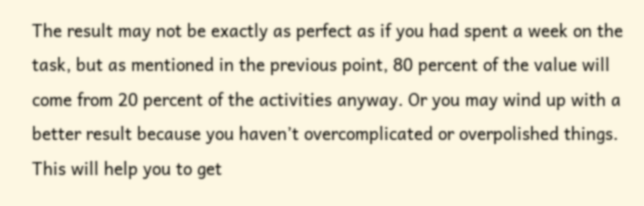The result may not be exactly as perfect as if you had spent a week on the task, but as mentioned in the previous point, 80 percent of the value will come from 20 percent of the activities anyway. Or you may wind up with a better result because you haven’t overcomplicated or overpolished things. This will help you to get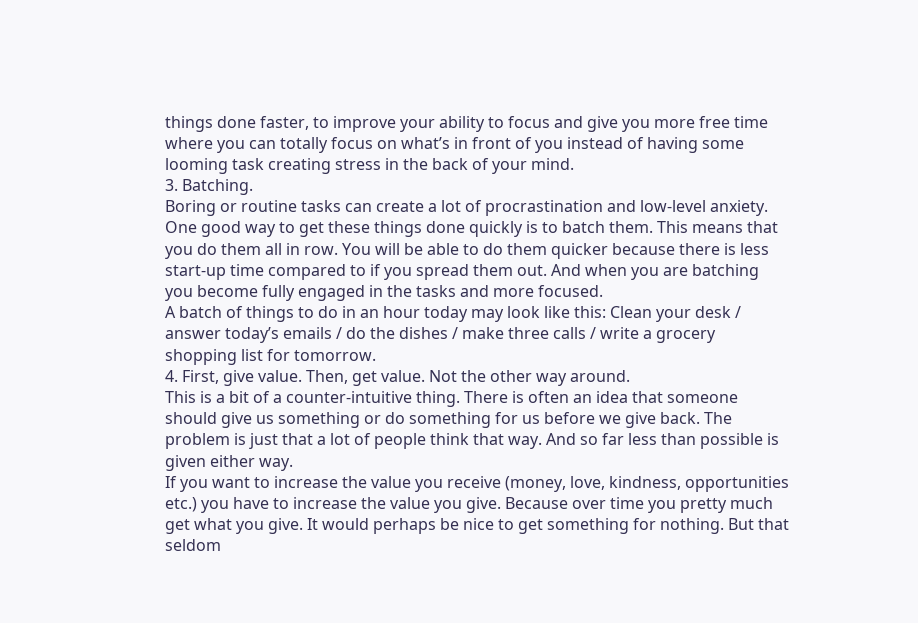things done faster, to improve your ability to focus and give you more free time where you can totally focus on what’s in front of you instead of having some looming task creating stress in the back of your mind.
3. Batching.
Boring or routine tasks can create a lot of procrastination and low-level anxiety. One good way to get these things done quickly is to batch them. This means that you do them all in row. You will be able to do them quicker because there is less start-up time compared to if you spread them out. And when you are batching you become fully engaged in the tasks and more focused.
A batch of things to do in an hour today may look like this: Clean your desk / answer today’s emails / do the dishes / make three calls / write a grocery shopping list for tomorrow.
4. First, give value. Then, get value. Not the other way around.
This is a bit of a counter-intuitive thing. There is often an idea that someone should give us something or do something for us before we give back. The problem is just that a lot of people think that way. And so far less than possible is given either way.
If you want to increase the value you receive (money, love, kindness, opportunities etc.) you have to increase the value you give. Because over time you pretty much get what you give. It would perhaps be nice to get something for nothing. But that seldom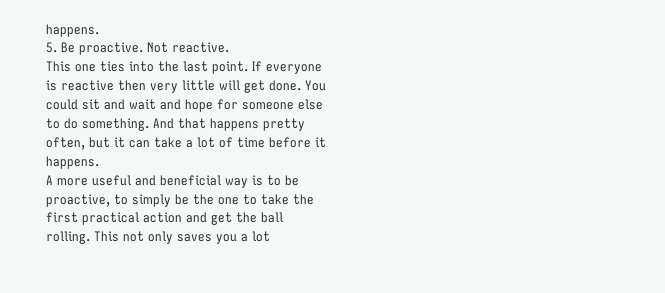happens.
5. Be proactive. Not reactive.
This one ties into the last point. If everyone is reactive then very little will get done. You could sit and wait and hope for someone else to do something. And that happens pretty often, but it can take a lot of time before it happens.
A more useful and beneficial way is to be proactive, to simply be the one to take the first practical action and get the ball rolling. This not only saves you a lot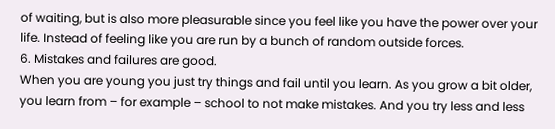of waiting, but is also more pleasurable since you feel like you have the power over your life. Instead of feeling like you are run by a bunch of random outside forces.
6. Mistakes and failures are good.
When you are young you just try things and fail until you learn. As you grow a bit older, you learn from – for example – school to not make mistakes. And you try less and less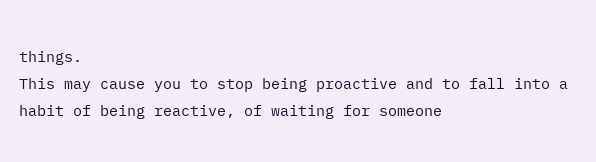things.
This may cause you to stop being proactive and to fall into a habit of being reactive, of waiting for someone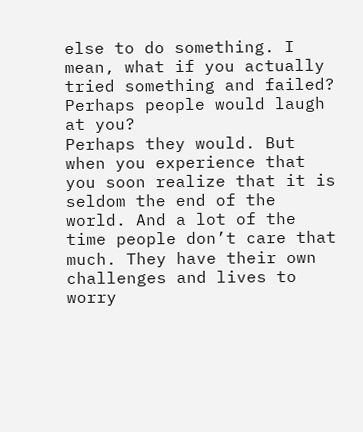else to do something. I mean, what if you actually tried something and failed? Perhaps people would laugh at you?
Perhaps they would. But when you experience that you soon realize that it is seldom the end of the world. And a lot of the time people don’t care that much. They have their own challenges and lives to worry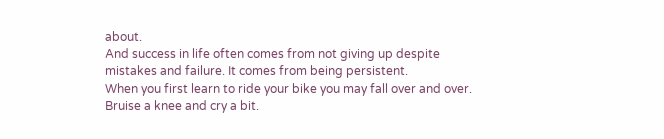about.
And success in life often comes from not giving up despite mistakes and failure. It comes from being persistent.
When you first learn to ride your bike you may fall over and over. Bruise a knee and cry a bit.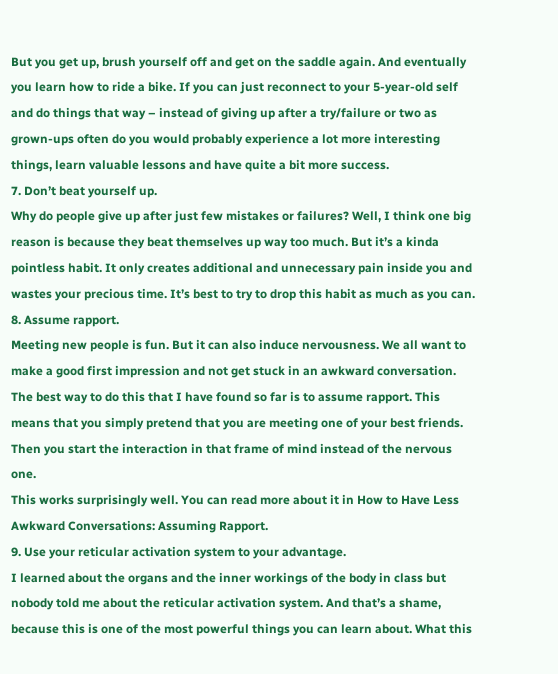But you get up, brush yourself off and get on the saddle again. And eventually you learn how to ride a bike. If you can just reconnect to your 5-year-old self and do things that way – instead of giving up after a try/failure or two as grown-ups often do you would probably experience a lot more interesting things, learn valuable lessons and have quite a bit more success.
7. Don’t beat yourself up.
Why do people give up after just few mistakes or failures? Well, I think one big reason is because they beat themselves up way too much. But it’s a kinda pointless habit. It only creates additional and unnecessary pain inside you and wastes your precious time. It’s best to try to drop this habit as much as you can.
8. Assume rapport.
Meeting new people is fun. But it can also induce nervousness. We all want to make a good first impression and not get stuck in an awkward conversation.
The best way to do this that I have found so far is to assume rapport. This means that you simply pretend that you are meeting one of your best friends. Then you start the interaction in that frame of mind instead of the nervous one.
This works surprisingly well. You can read more about it in How to Have Less Awkward Conversations: Assuming Rapport.
9. Use your reticular activation system to your advantage.
I learned about the organs and the inner workings of the body in class but nobody told me about the reticular activation system. And that’s a shame, because this is one of the most powerful things you can learn about. What this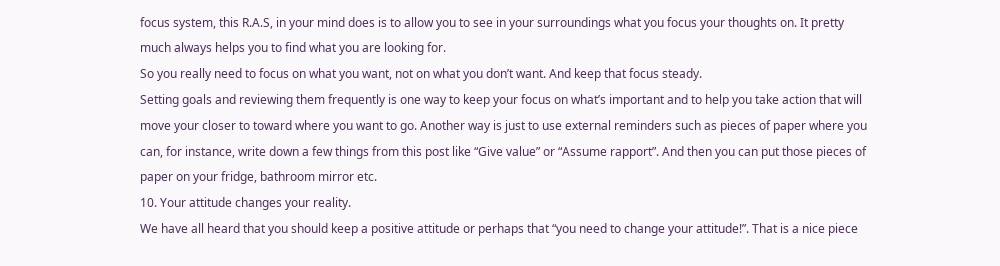focus system, this R.A.S, in your mind does is to allow you to see in your surroundings what you focus your thoughts on. It pretty much always helps you to find what you are looking for.
So you really need to focus on what you want, not on what you don’t want. And keep that focus steady.
Setting goals and reviewing them frequently is one way to keep your focus on what’s important and to help you take action that will move your closer to toward where you want to go. Another way is just to use external reminders such as pieces of paper where you can, for instance, write down a few things from this post like “Give value” or “Assume rapport”. And then you can put those pieces of paper on your fridge, bathroom mirror etc.
10. Your attitude changes your reality.
We have all heard that you should keep a positive attitude or perhaps that “you need to change your attitude!”. That is a nice piece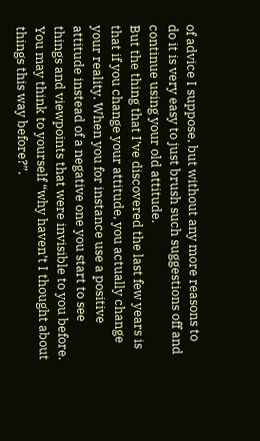of advice I suppose, but without any more reasons to do it is very easy to just brush such suggestions off and continue using your old attitude.
But the thing that I’ve discovered the last few years is that if you change your attitude, you actually change your reality. When you for instance use a positive attitude instead of a negative one you start to see things and viewpoints that were invisible to you before. You may think to yourself “why haven’t I thought about things this way before?”.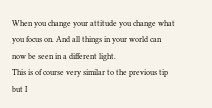When you change your attitude you change what you focus on. And all things in your world can now be seen in a different light.
This is of course very similar to the previous tip but I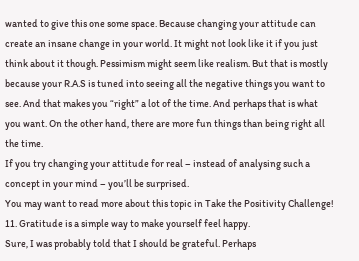wanted to give this one some space. Because changing your attitude can create an insane change in your world. It might not look like it if you just think about it though. Pessimism might seem like realism. But that is mostly because your R.A.S is tuned into seeing all the negative things you want to see. And that makes you “right” a lot of the time. And perhaps that is what you want. On the other hand, there are more fun things than being right all the time.
If you try changing your attitude for real – instead of analysing such a concept in your mind – you’ll be surprised.
You may want to read more about this topic in Take the Positivity Challenge!
11. Gratitude is a simple way to make yourself feel happy.
Sure, I was probably told that I should be grateful. Perhaps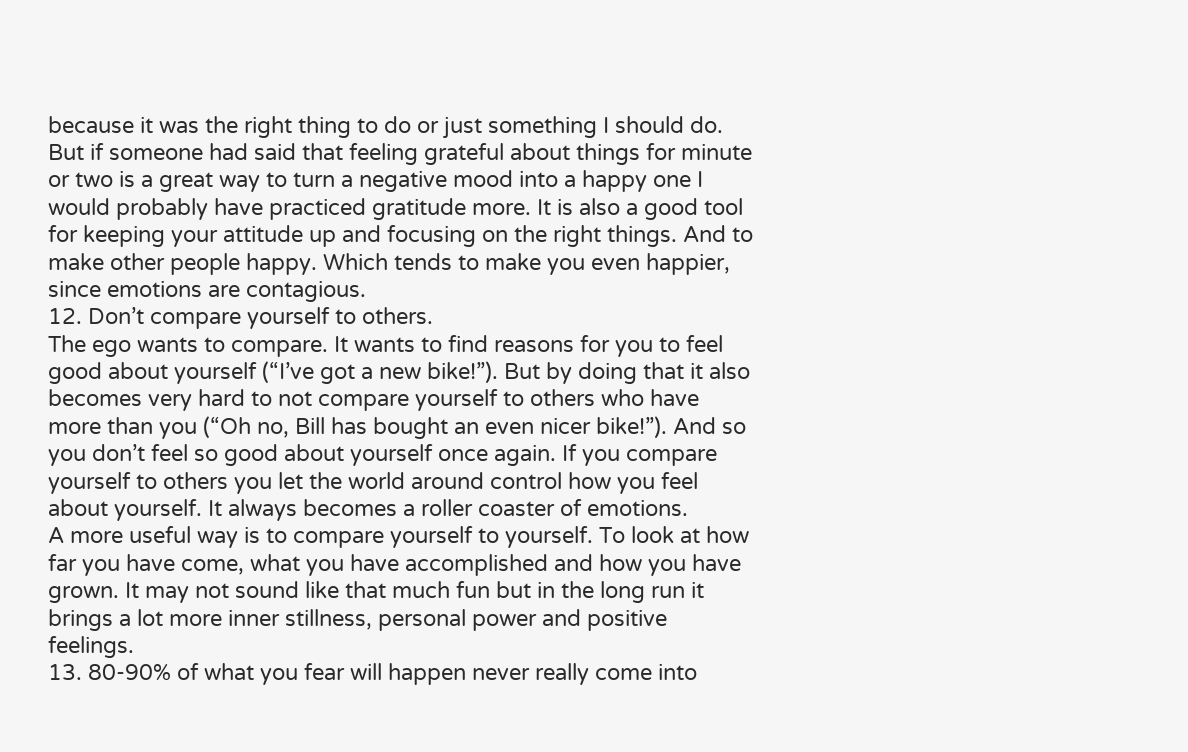because it was the right thing to do or just something I should do. But if someone had said that feeling grateful about things for minute or two is a great way to turn a negative mood into a happy one I would probably have practiced gratitude more. It is also a good tool for keeping your attitude up and focusing on the right things. And to make other people happy. Which tends to make you even happier, since emotions are contagious.
12. Don’t compare yourself to others.
The ego wants to compare. It wants to find reasons for you to feel good about yourself (“I’ve got a new bike!”). But by doing that it also becomes very hard to not compare yourself to others who have more than you (“Oh no, Bill has bought an even nicer bike!”). And so you don’t feel so good about yourself once again. If you compare yourself to others you let the world around control how you feel about yourself. It always becomes a roller coaster of emotions.
A more useful way is to compare yourself to yourself. To look at how far you have come, what you have accomplished and how you have grown. It may not sound like that much fun but in the long run it brings a lot more inner stillness, personal power and positive feelings.
13. 80-90% of what you fear will happen never really come into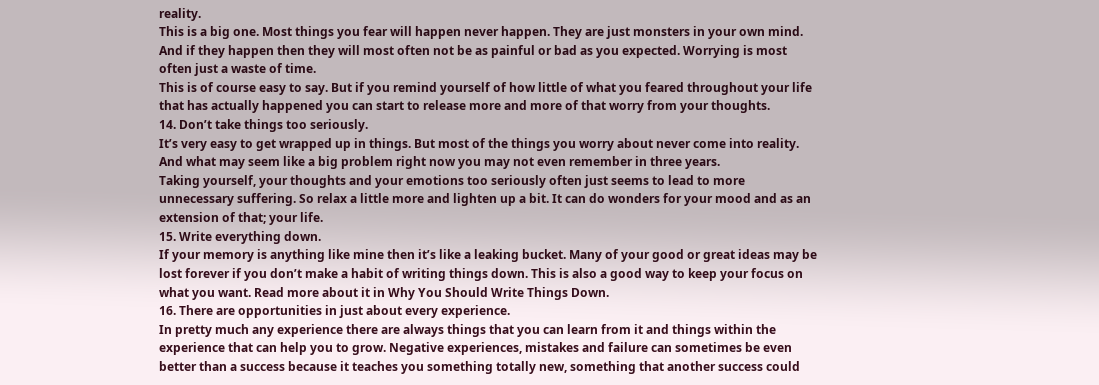reality.
This is a big one. Most things you fear will happen never happen. They are just monsters in your own mind. And if they happen then they will most often not be as painful or bad as you expected. Worrying is most often just a waste of time.
This is of course easy to say. But if you remind yourself of how little of what you feared throughout your life that has actually happened you can start to release more and more of that worry from your thoughts.
14. Don’t take things too seriously.
It’s very easy to get wrapped up in things. But most of the things you worry about never come into reality. And what may seem like a big problem right now you may not even remember in three years.
Taking yourself, your thoughts and your emotions too seriously often just seems to lead to more unnecessary suffering. So relax a little more and lighten up a bit. It can do wonders for your mood and as an extension of that; your life.
15. Write everything down.
If your memory is anything like mine then it’s like a leaking bucket. Many of your good or great ideas may be lost forever if you don’t make a habit of writing things down. This is also a good way to keep your focus on what you want. Read more about it in Why You Should Write Things Down.
16. There are opportunities in just about every experience.
In pretty much any experience there are always things that you can learn from it and things within the experience that can help you to grow. Negative experiences, mistakes and failure can sometimes be even better than a success because it teaches you something totally new, something that another success could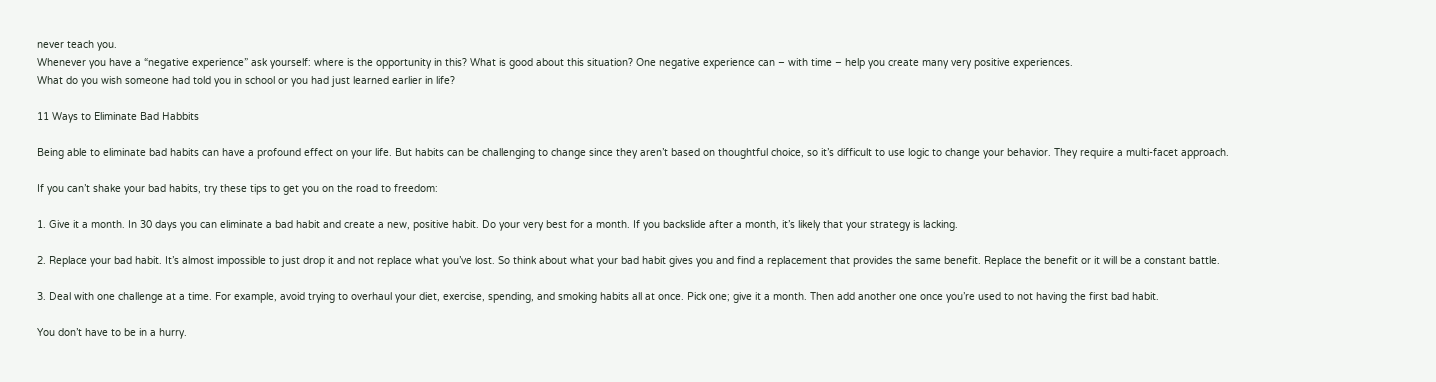never teach you.
Whenever you have a “negative experience” ask yourself: where is the opportunity in this? What is good about this situation? One negative experience can – with time – help you create many very positive experiences.
What do you wish someone had told you in school or you had just learned earlier in life?

11 Ways to Eliminate Bad Habbits

Being able to eliminate bad habits can have a profound effect on your life. But habits can be challenging to change since they aren’t based on thoughtful choice, so it’s difficult to use logic to change your behavior. They require a multi-facet approach.

If you can’t shake your bad habits, try these tips to get you on the road to freedom:

1. Give it a month. In 30 days you can eliminate a bad habit and create a new, positive habit. Do your very best for a month. If you backslide after a month, it’s likely that your strategy is lacking.

2. Replace your bad habit. It’s almost impossible to just drop it and not replace what you’ve lost. So think about what your bad habit gives you and find a replacement that provides the same benefit. Replace the benefit or it will be a constant battle.

3. Deal with one challenge at a time. For example, avoid trying to overhaul your diet, exercise, spending, and smoking habits all at once. Pick one; give it a month. Then add another one once you’re used to not having the first bad habit.

You don’t have to be in a hurry.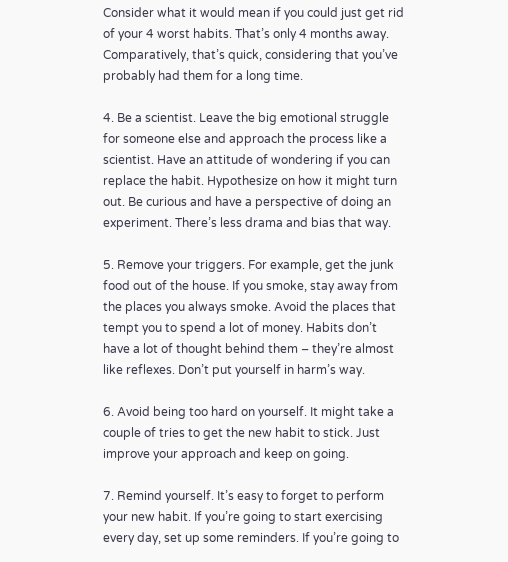Consider what it would mean if you could just get rid of your 4 worst habits. That’s only 4 months away. Comparatively, that’s quick, considering that you’ve probably had them for a long time.

4. Be a scientist. Leave the big emotional struggle for someone else and approach the process like a scientist. Have an attitude of wondering if you can replace the habit. Hypothesize on how it might turn out. Be curious and have a perspective of doing an experiment. There’s less drama and bias that way.

5. Remove your triggers. For example, get the junk food out of the house. If you smoke, stay away from the places you always smoke. Avoid the places that tempt you to spend a lot of money. Habits don’t have a lot of thought behind them – they’re almost like reflexes. Don’t put yourself in harm’s way.

6. Avoid being too hard on yourself. It might take a couple of tries to get the new habit to stick. Just improve your approach and keep on going.

7. Remind yourself. It’s easy to forget to perform your new habit. If you’re going to start exercising every day, set up some reminders. If you’re going to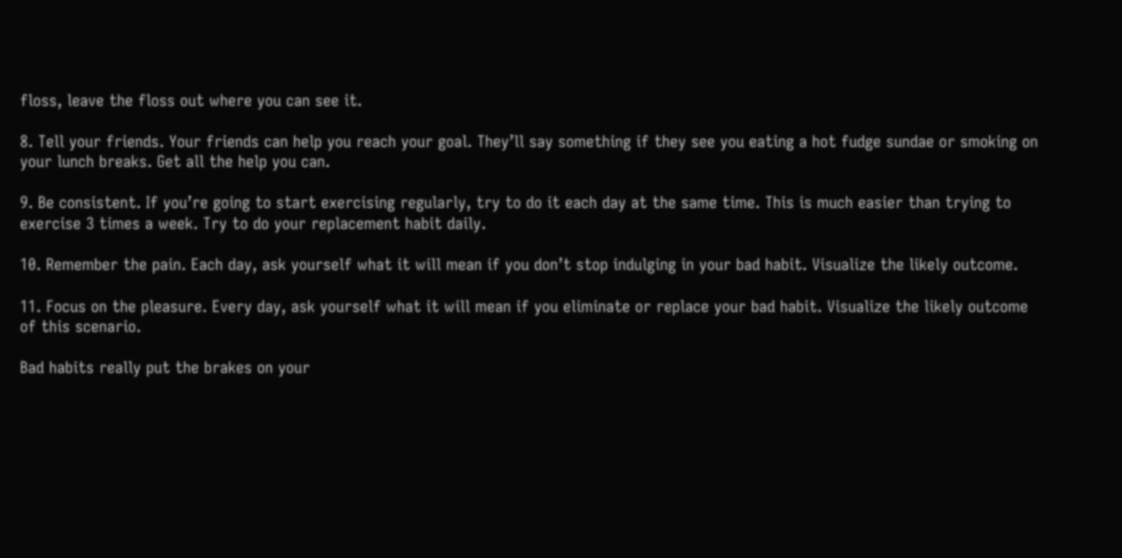floss, leave the floss out where you can see it.

8. Tell your friends. Your friends can help you reach your goal. They’ll say something if they see you eating a hot fudge sundae or smoking on your lunch breaks. Get all the help you can.

9. Be consistent. If you’re going to start exercising regularly, try to do it each day at the same time. This is much easier than trying to exercise 3 times a week. Try to do your replacement habit daily.

10. Remember the pain. Each day, ask yourself what it will mean if you don’t stop indulging in your bad habit. Visualize the likely outcome.

11. Focus on the pleasure. Every day, ask yourself what it will mean if you eliminate or replace your bad habit. Visualize the likely outcome of this scenario.

Bad habits really put the brakes on your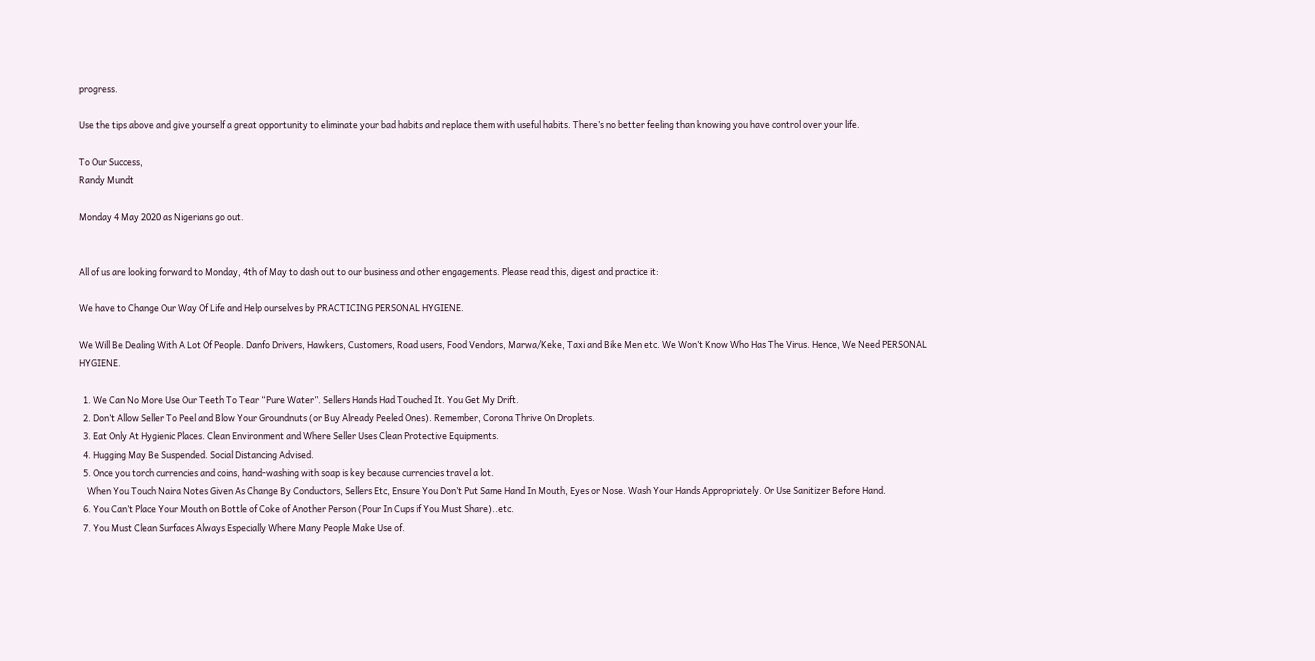progress.

Use the tips above and give yourself a great opportunity to eliminate your bad habits and replace them with useful habits. There’s no better feeling than knowing you have control over your life.

To Our Success,
Randy Mundt

Monday 4 May 2020 as Nigerians go out.


All of us are looking forward to Monday, 4th of May to dash out to our business and other engagements. Please read this, digest and practice it:

We have to Change Our Way Of Life and Help ourselves by PRACTICING PERSONAL HYGIENE.

We Will Be Dealing With A Lot Of People. Danfo Drivers, Hawkers, Customers, Road users, Food Vendors, Marwa/Keke, Taxi and Bike Men etc. We Won’t Know Who Has The Virus. Hence, We Need PERSONAL HYGIENE.

  1. We Can No More Use Our Teeth To Tear “Pure Water”. Sellers Hands Had Touched It. You Get My Drift.
  2. Don’t Allow Seller To Peel and Blow Your Groundnuts (or Buy Already Peeled Ones). Remember, Corona Thrive On Droplets.
  3. Eat Only At Hygienic Places. Clean Environment and Where Seller Uses Clean Protective Equipments.
  4. Hugging May Be Suspended. Social Distancing Advised.
  5. Once you torch currencies and coins, hand-washing with soap is key because currencies travel a lot.
    When You Touch Naira Notes Given As Change By Conductors, Sellers Etc, Ensure You Don’t Put Same Hand In Mouth, Eyes or Nose. Wash Your Hands Appropriately. Or Use Sanitizer Before Hand.
  6. You Can’t Place Your Mouth on Bottle of Coke of Another Person (Pour In Cups if You Must Share)..etc.
  7. You Must Clean Surfaces Always Especially Where Many People Make Use of.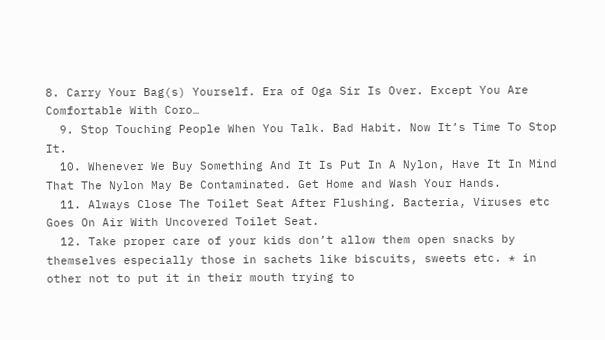8. Carry Your Bag(s) Yourself. Era of Oga Sir Is Over. Except You Are Comfortable With Coro…
  9. Stop Touching People When You Talk. Bad Habit. Now It’s Time To Stop It.
  10. Whenever We Buy Something And It Is Put In A Nylon, Have It In Mind That The Nylon May Be Contaminated. Get Home and Wash Your Hands.
  11. Always Close The Toilet Seat After Flushing. Bacteria, Viruses etc Goes On Air With Uncovered Toilet Seat.
  12. Take proper care of your kids don’t allow them open snacks by themselves especially those in sachets like biscuits, sweets etc. * in other not to put it in their mouth trying to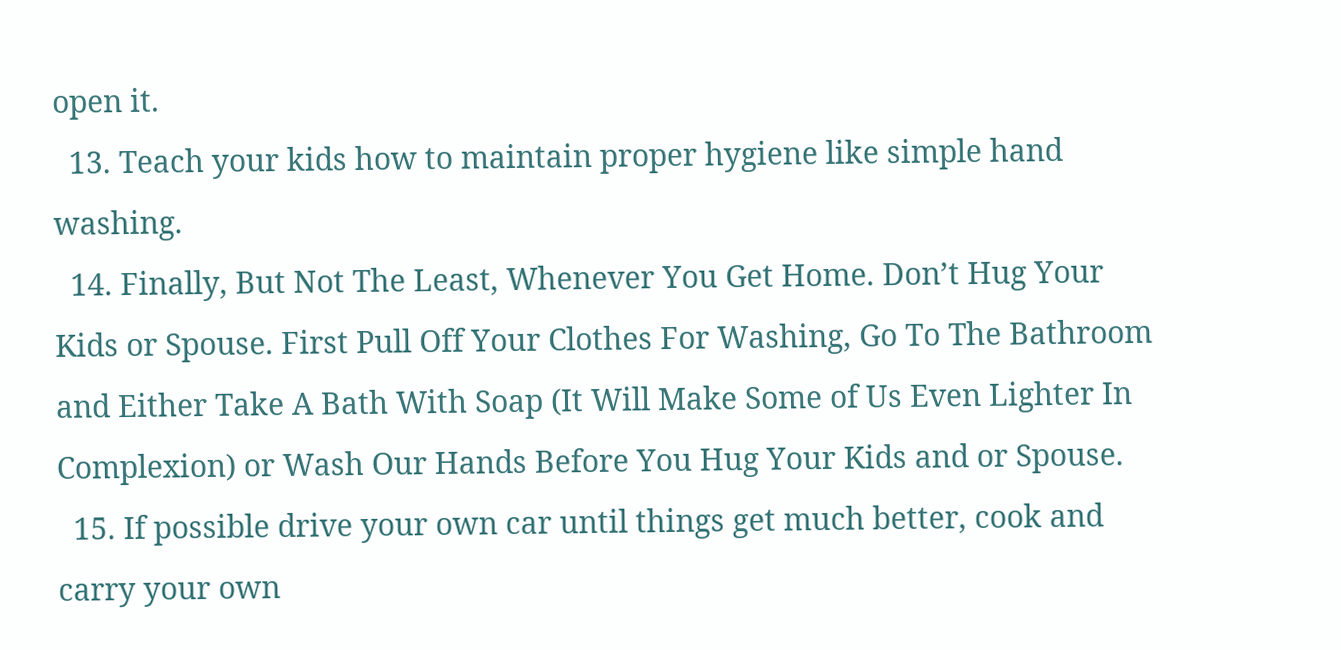open it.
  13. Teach your kids how to maintain proper hygiene like simple hand washing.
  14. Finally, But Not The Least, Whenever You Get Home. Don’t Hug Your Kids or Spouse. First Pull Off Your Clothes For Washing, Go To The Bathroom and Either Take A Bath With Soap (It Will Make Some of Us Even Lighter In Complexion) or Wash Our Hands Before You Hug Your Kids and or Spouse.
  15. If possible drive your own car until things get much better, cook and carry your own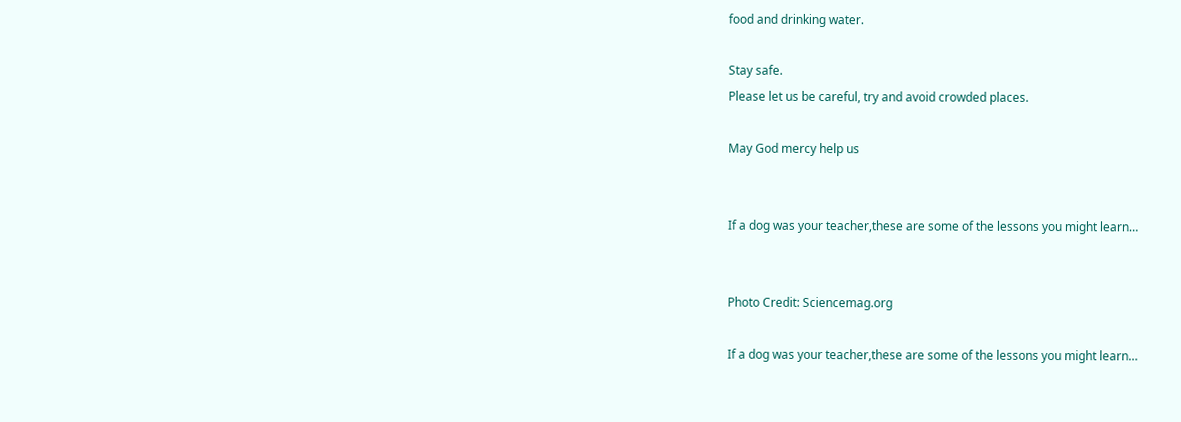food and drinking water.

Stay safe.
Please let us be careful, try and avoid crowded places.

May God mercy help us


If a dog was your teacher,these are some of the lessons you might learn…


Photo Credit: Sciencemag.org

If a dog was your teacher,these are some of the lessons you might learn…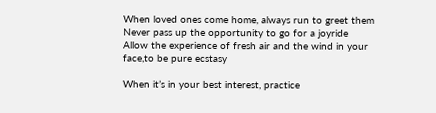When loved ones come home, always run to greet them
Never pass up the opportunity to go for a joyride
Allow the experience of fresh air and the wind in your face,to be pure ecstasy

When it’s in your best interest, practice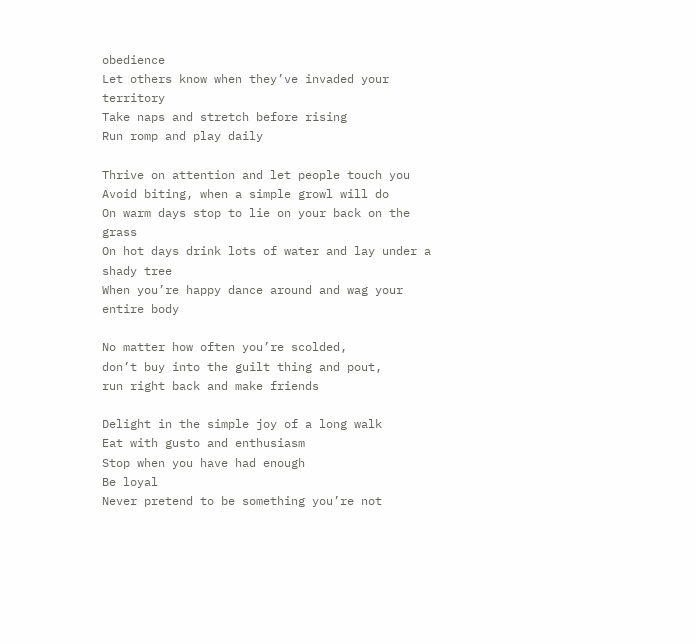obedience
Let others know when they’ve invaded your territory
Take naps and stretch before rising
Run romp and play daily

Thrive on attention and let people touch you
Avoid biting, when a simple growl will do
On warm days stop to lie on your back on the grass
On hot days drink lots of water and lay under a shady tree
When you’re happy dance around and wag your entire body

No matter how often you’re scolded,
don’t buy into the guilt thing and pout,
run right back and make friends

Delight in the simple joy of a long walk
Eat with gusto and enthusiasm
Stop when you have had enough
Be loyal
Never pretend to be something you’re not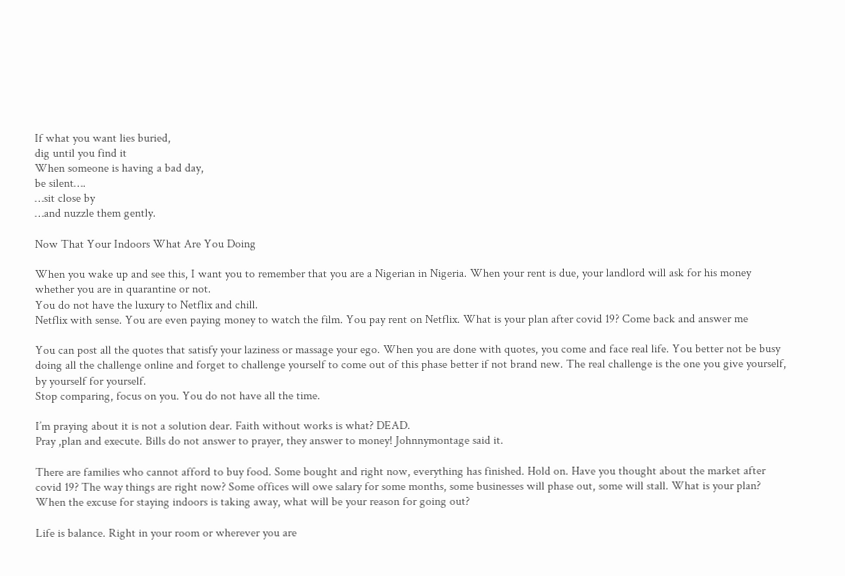If what you want lies buried,
dig until you find it
When someone is having a bad day,
be silent….
…sit close by
…and nuzzle them gently.

Now That Your Indoors What Are You Doing

When you wake up and see this, I want you to remember that you are a Nigerian in Nigeria. When your rent is due, your landlord will ask for his money whether you are in quarantine or not.
You do not have the luxury to Netflix and chill.
Netflix with sense. You are even paying money to watch the film. You pay rent on Netflix. What is your plan after covid 19? Come back and answer me

You can post all the quotes that satisfy your laziness or massage your ego. When you are done with quotes, you come and face real life. You better not be busy doing all the challenge online and forget to challenge yourself to come out of this phase better if not brand new. The real challenge is the one you give yourself, by yourself for yourself.
Stop comparing, focus on you. You do not have all the time.

I’m praying about it is not a solution dear. Faith without works is what? DEAD.
Pray ,plan and execute. Bills do not answer to prayer, they answer to money! Johnnymontage said it.

There are families who cannot afford to buy food. Some bought and right now, everything has finished. Hold on. Have you thought about the market after covid 19? The way things are right now? Some offices will owe salary for some months, some businesses will phase out, some will stall. What is your plan? When the excuse for staying indoors is taking away, what will be your reason for going out?

Life is balance. Right in your room or wherever you are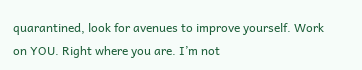quarantined, look for avenues to improve yourself. Work on YOU. Right where you are. I’m not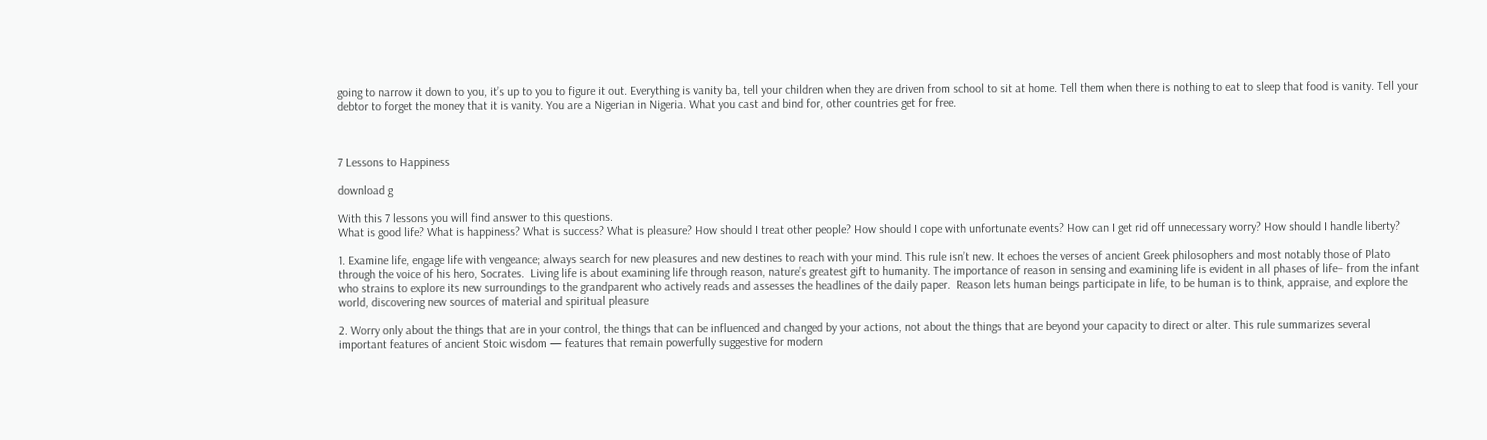going to narrow it down to you, it’s up to you to figure it out. Everything is vanity ba, tell your children when they are driven from school to sit at home. Tell them when there is nothing to eat to sleep that food is vanity. Tell your debtor to forget the money that it is vanity. You are a Nigerian in Nigeria. What you cast and bind for, other countries get for free.



7 Lessons to Happiness

download g

With this 7 lessons you will find answer to this questions.
What is good life? What is happiness? What is success? What is pleasure? How should I treat other people? How should I cope with unfortunate events? How can I get rid off unnecessary worry? How should I handle liberty?

1. Examine life, engage life with vengeance; always search for new pleasures and new destines to reach with your mind. This rule isn’t new. It echoes the verses of ancient Greek philosophers and most notably those of Plato through the voice of his hero, Socrates.  Living life is about examining life through reason, nature’s greatest gift to humanity. The importance of reason in sensing and examining life is evident in all phases of life– from the infant who strains to explore its new surroundings to the grandparent who actively reads and assesses the headlines of the daily paper.  Reason lets human beings participate in life, to be human is to think, appraise, and explore the world, discovering new sources of material and spiritual pleasure

2. Worry only about the things that are in your control, the things that can be influenced and changed by your actions, not about the things that are beyond your capacity to direct or alter. This rule summarizes several important features of ancient Stoic wisdom — features that remain powerfully suggestive for modern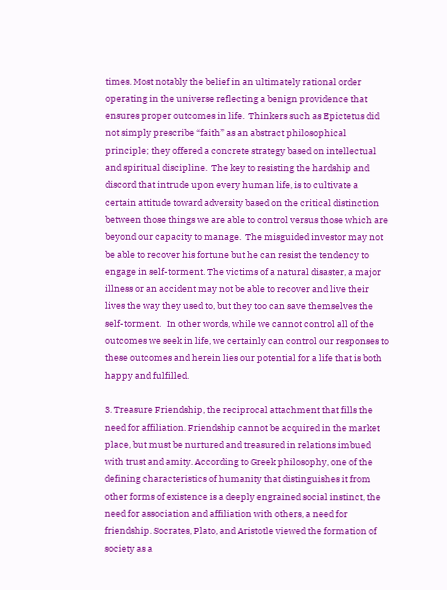times. Most notably the belief in an ultimately rational order operating in the universe reflecting a benign providence that ensures proper outcomes in life.  Thinkers such as Epictetus did not simply prescribe “faith” as an abstract philosophical principle; they offered a concrete strategy based on intellectual and spiritual discipline.  The key to resisting the hardship and discord that intrude upon every human life, is to cultivate a certain attitude toward adversity based on the critical distinction between those things we are able to control versus those which are beyond our capacity to manage.  The misguided investor may not be able to recover his fortune but he can resist the tendency to engage in self-torment. The victims of a natural disaster, a major illness or an accident may not be able to recover and live their lives the way they used to, but they too can save themselves the self-torment.   In other words, while we cannot control all of the outcomes we seek in life, we certainly can control our responses to these outcomes and herein lies our potential for a life that is both happy and fulfilled.

3. Treasure Friendship, the reciprocal attachment that fills the need for affiliation. Friendship cannot be acquired in the market place, but must be nurtured and treasured in relations imbued with trust and amity. According to Greek philosophy, one of the defining characteristics of humanity that distinguishes it from other forms of existence is a deeply engrained social instinct, the need for association and affiliation with others, a need for friendship. Socrates, Plato, and Aristotle viewed the formation of society as a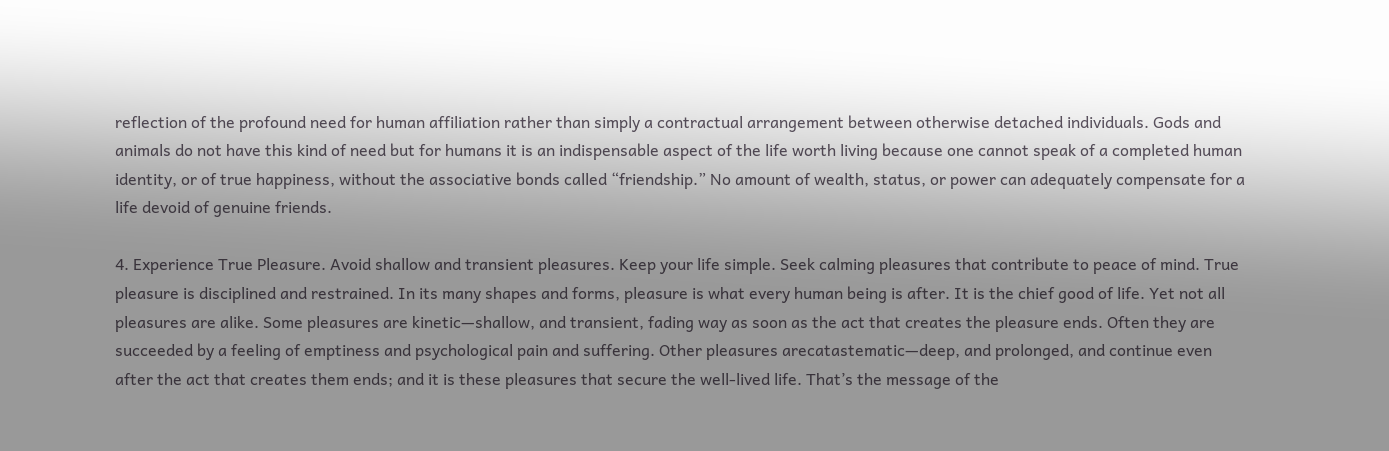reflection of the profound need for human affiliation rather than simply a contractual arrangement between otherwise detached individuals. Gods and animals do not have this kind of need but for humans it is an indispensable aspect of the life worth living because one cannot speak of a completed human identity, or of true happiness, without the associative bonds called “friendship.” No amount of wealth, status, or power can adequately compensate for a life devoid of genuine friends.

4. Experience True Pleasure. Avoid shallow and transient pleasures. Keep your life simple. Seek calming pleasures that contribute to peace of mind. True pleasure is disciplined and restrained. In its many shapes and forms, pleasure is what every human being is after. It is the chief good of life. Yet not all pleasures are alike. Some pleasures are kinetic—shallow, and transient, fading way as soon as the act that creates the pleasure ends. Often they are succeeded by a feeling of emptiness and psychological pain and suffering. Other pleasures arecatastematic—deep, and prolonged, and continue even after the act that creates them ends; and it is these pleasures that secure the well-lived life. That’s the message of the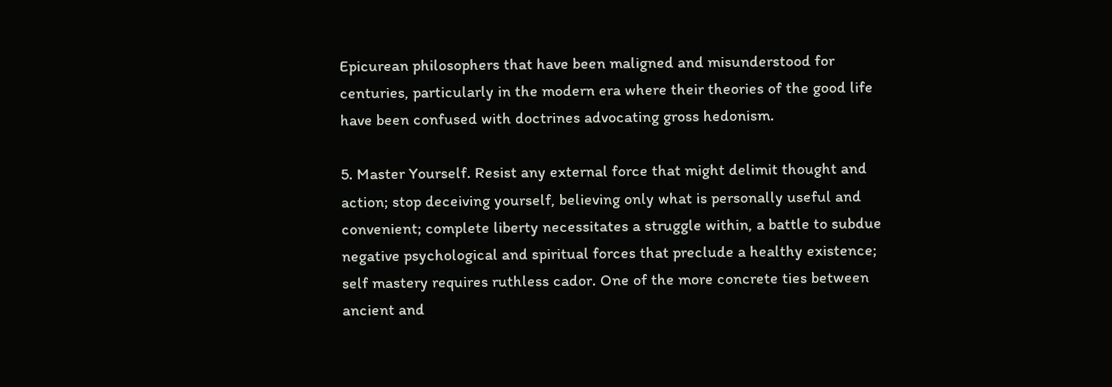Epicurean philosophers that have been maligned and misunderstood for centuries, particularly in the modern era where their theories of the good life have been confused with doctrines advocating gross hedonism.

5. Master Yourself. Resist any external force that might delimit thought and action; stop deceiving yourself, believing only what is personally useful and convenient; complete liberty necessitates a struggle within, a battle to subdue negative psychological and spiritual forces that preclude a healthy existence; self mastery requires ruthless cador. One of the more concrete ties between ancient and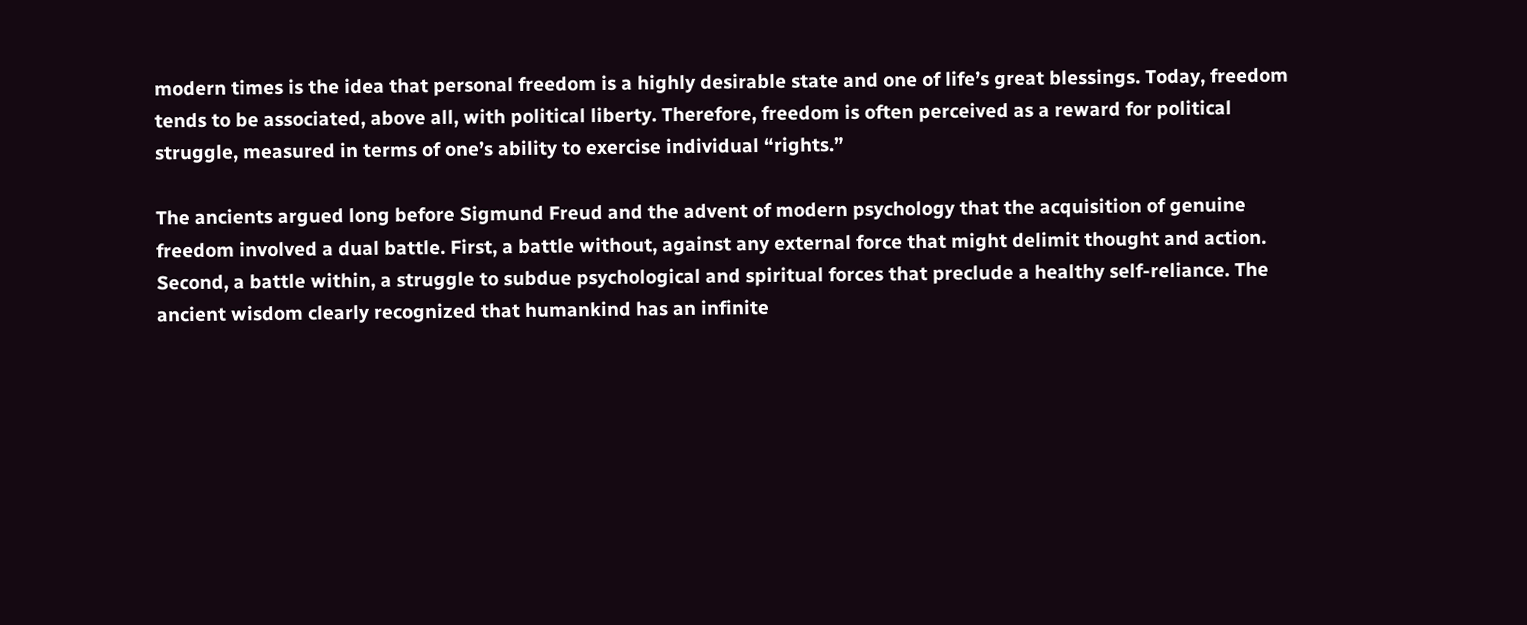modern times is the idea that personal freedom is a highly desirable state and one of life’s great blessings. Today, freedom tends to be associated, above all, with political liberty. Therefore, freedom is often perceived as a reward for political struggle, measured in terms of one’s ability to exercise individual “rights.”

The ancients argued long before Sigmund Freud and the advent of modern psychology that the acquisition of genuine freedom involved a dual battle. First, a battle without, against any external force that might delimit thought and action. Second, a battle within, a struggle to subdue psychological and spiritual forces that preclude a healthy self-reliance. The ancient wisdom clearly recognized that humankind has an infinite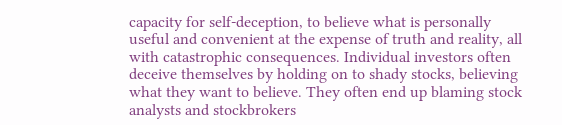capacity for self-deception, to believe what is personally useful and convenient at the expense of truth and reality, all with catastrophic consequences. Individual investors often deceive themselves by holding on to shady stocks, believing what they want to believe. They often end up blaming stock analysts and stockbrokers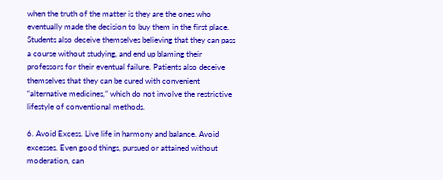when the truth of the matter is they are the ones who eventually made the decision to buy them in the first place. Students also deceive themselves believing that they can pass a course without studying, and end up blaming their professors for their eventual failure. Patients also deceive themselves that they can be cured with convenient “alternative medicines,” which do not involve the restrictive lifestyle of conventional methods.

6. Avoid Excess. Live life in harmony and balance. Avoid excesses. Even good things, pursued or attained without moderation, can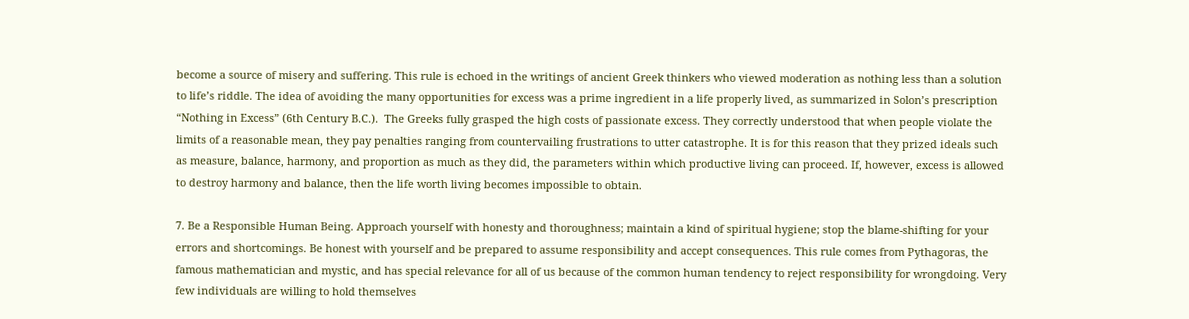become a source of misery and suffering. This rule is echoed in the writings of ancient Greek thinkers who viewed moderation as nothing less than a solution to life’s riddle. The idea of avoiding the many opportunities for excess was a prime ingredient in a life properly lived, as summarized in Solon’s prescription “Nothing in Excess” (6th Century B.C.).  The Greeks fully grasped the high costs of passionate excess. They correctly understood that when people violate the limits of a reasonable mean, they pay penalties ranging from countervailing frustrations to utter catastrophe. It is for this reason that they prized ideals such as measure, balance, harmony, and proportion as much as they did, the parameters within which productive living can proceed. If, however, excess is allowed to destroy harmony and balance, then the life worth living becomes impossible to obtain.

7. Be a Responsible Human Being. Approach yourself with honesty and thoroughness; maintain a kind of spiritual hygiene; stop the blame-shifting for your errors and shortcomings. Be honest with yourself and be prepared to assume responsibility and accept consequences. This rule comes from Pythagoras, the famous mathematician and mystic, and has special relevance for all of us because of the common human tendency to reject responsibility for wrongdoing. Very few individuals are willing to hold themselves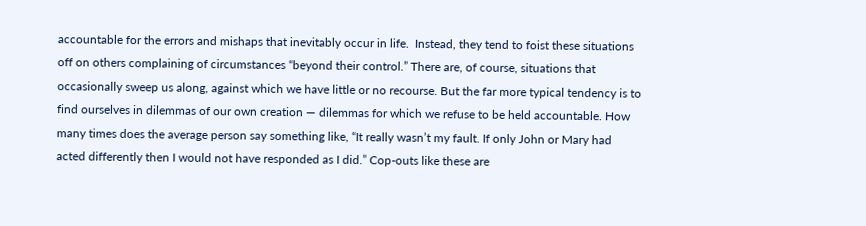accountable for the errors and mishaps that inevitably occur in life.  Instead, they tend to foist these situations off on others complaining of circumstances “beyond their control.” There are, of course, situations that occasionally sweep us along, against which we have little or no recourse. But the far more typical tendency is to find ourselves in dilemmas of our own creation — dilemmas for which we refuse to be held accountable. How many times does the average person say something like, “It really wasn’t my fault. If only John or Mary had acted differently then I would not have responded as I did.” Cop-outs like these are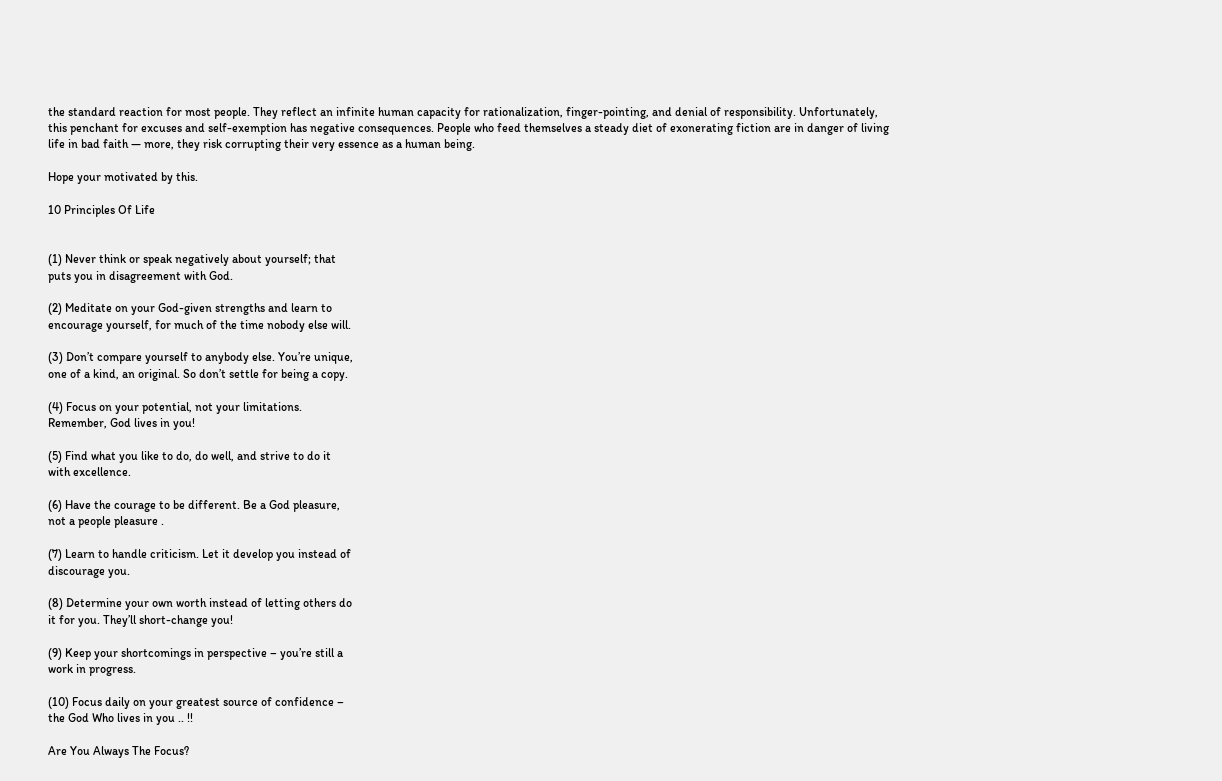the standard reaction for most people. They reflect an infinite human capacity for rationalization, finger-pointing, and denial of responsibility. Unfortunately, this penchant for excuses and self-exemption has negative consequences. People who feed themselves a steady diet of exonerating fiction are in danger of living life in bad faith — more, they risk corrupting their very essence as a human being.

Hope your motivated by this.

10 Principles Of Life


(1) Never think or speak negatively about yourself; that
puts you in disagreement with God.

(2) Meditate on your God-given strengths and learn to
encourage yourself, for much of the time nobody else will.

(3) Don’t compare yourself to anybody else. You’re unique,
one of a kind, an original. So don’t settle for being a copy.

(4) Focus on your potential, not your limitations.
Remember, God lives in you!

(5) Find what you like to do, do well, and strive to do it
with excellence.

(6) Have the courage to be different. Be a God pleasure,
not a people pleasure .

(7) Learn to handle criticism. Let it develop you instead of
discourage you.

(8) Determine your own worth instead of letting others do
it for you. They’ll short-change you!

(9) Keep your shortcomings in perspective – you’re still a
work in progress.

(10) Focus daily on your greatest source of confidence –
the God Who lives in you .. !!

Are You Always The Focus?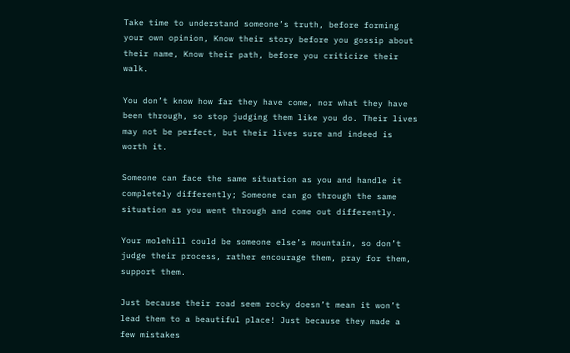Take time to understand someone’s truth, before forming your own opinion, Know their story before you gossip about their name, Know their path, before you criticize their walk.

You don’t know how far they have come, nor what they have been through, so stop judging them like you do. Their lives may not be perfect, but their lives sure and indeed is worth it.

Someone can face the same situation as you and handle it completely differently; Someone can go through the same situation as you went through and come out differently.

Your molehill could be someone else’s mountain, so don’t judge their process, rather encourage them, pray for them, support them.

Just because their road seem rocky doesn’t mean it won’t lead them to a beautiful place! Just because they made a few mistakes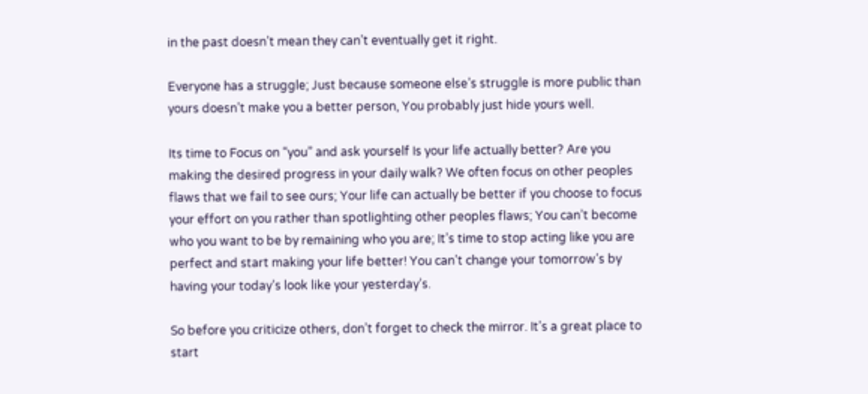in the past doesn’t mean they can’t eventually get it right.

Everyone has a struggle; Just because someone else’s struggle is more public than yours doesn’t make you a better person, You probably just hide yours well.

Its time to Focus on “you” and ask yourself Is your life actually better? Are you making the desired progress in your daily walk? We often focus on other peoples flaws that we fail to see ours; Your life can actually be better if you choose to focus your effort on you rather than spotlighting other peoples flaws; You can’t become who you want to be by remaining who you are; It’s time to stop acting like you are perfect and start making your life better! You can’t change your tomorrow’s by having your today’s look like your yesterday’s.

So before you criticize others, don’t forget to check the mirror. It’s a great place to start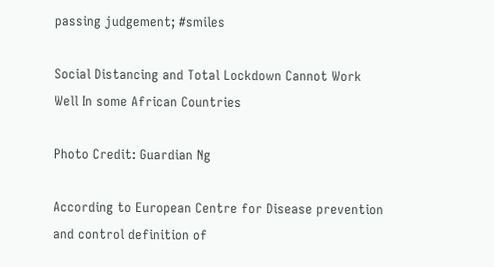passing judgement; #smiles

Social Distancing and Total Lockdown Cannot Work Well In some African Countries

Photo Credit: Guardian Ng

According to European Centre for Disease prevention and control definition of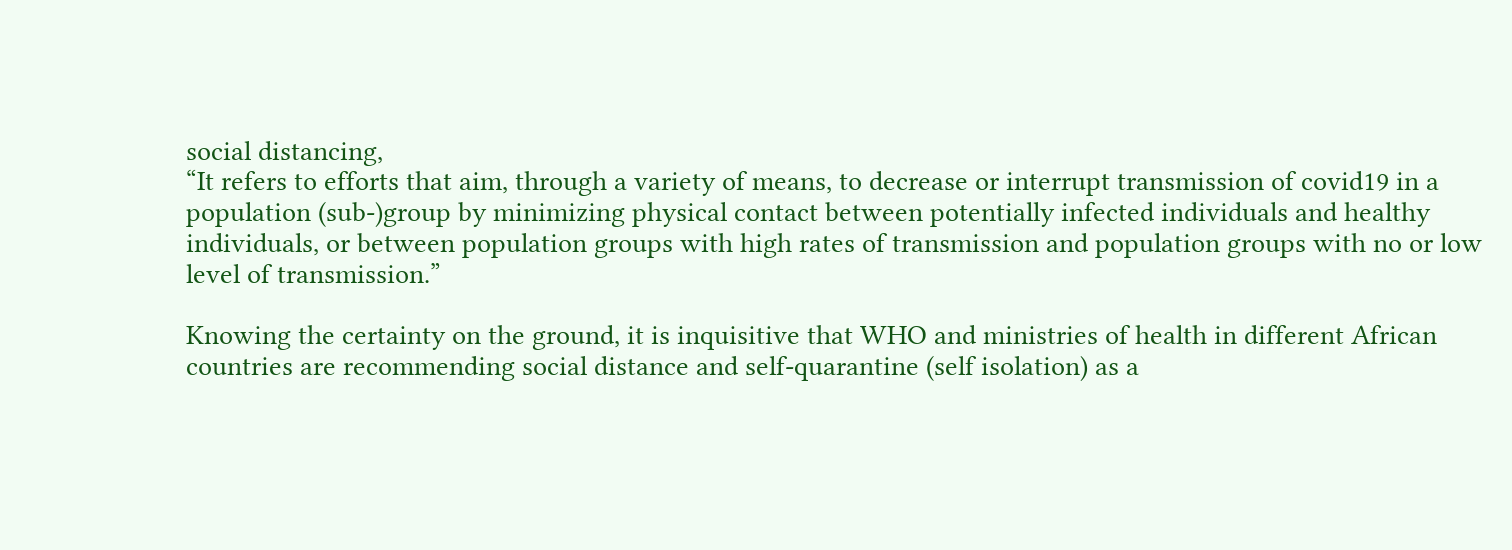social distancing,
“It refers to efforts that aim, through a variety of means, to decrease or interrupt transmission of covid19 in a population (sub-)group by minimizing physical contact between potentially infected individuals and healthy individuals, or between population groups with high rates of transmission and population groups with no or low level of transmission.”

Knowing the certainty on the ground, it is inquisitive that WHO and ministries of health in different African countries are recommending social distance and self-quarantine (self isolation) as a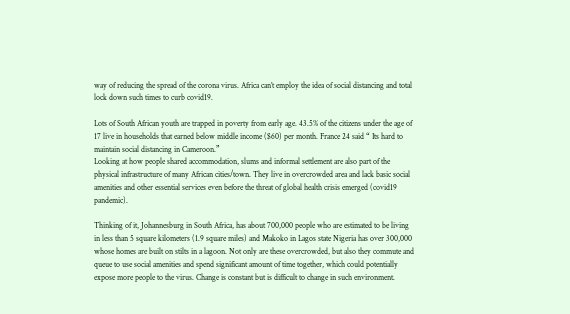way of reducing the spread of the corona virus. Africa can’t employ the idea of social distancing and total lock down such times to curb covid19.

Lots of South African youth are trapped in poverty from early age. 43.5% of the citizens under the age of 17 live in households that earned below middle income ($60) per month. France 24 said “ Its hard to maintain social distancing in Cameroon.”
Looking at how people shared accommodation, slums and informal settlement are also part of the physical infrastructure of many African cities/town. They live in overcrowded area and lack basic social amenities and other essential services even before the threat of global health crisis emerged (covid19 pandemic).

Thinking of it, Johannesburg in South Africa, has about 700,000 people who are estimated to be living in less than 5 square kilometers (1.9 square miles) and Makoko in Lagos state Nigeria has over 300,000 whose homes are built on stilts in a lagoon. Not only are these overcrowded, but also they commute and queue to use social amenities and spend significant amount of time together, which could potentially expose more people to the virus. Change is constant but is difficult to change in such environment.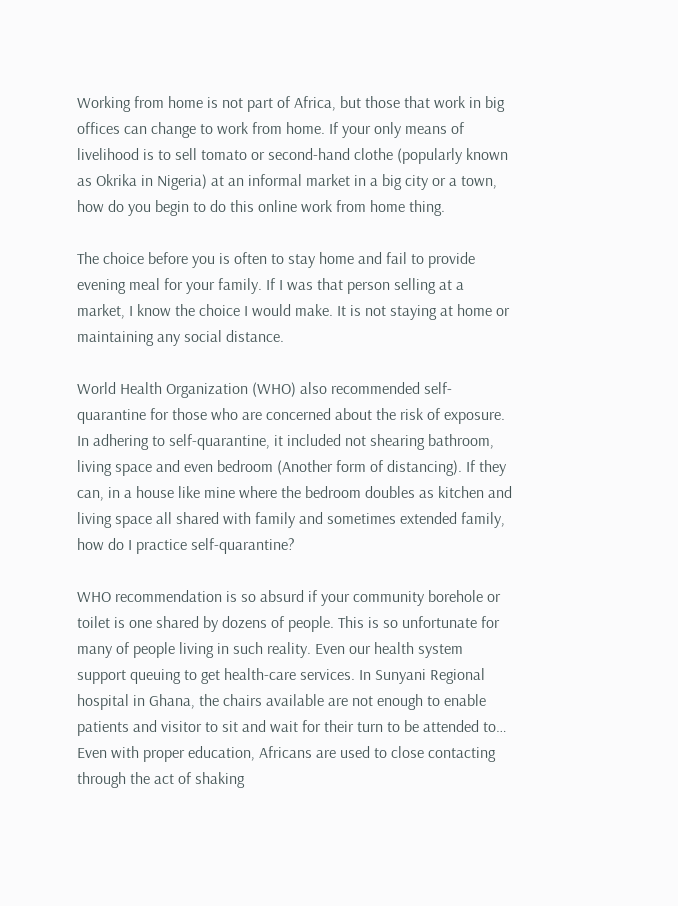Working from home is not part of Africa, but those that work in big offices can change to work from home. If your only means of livelihood is to sell tomato or second-hand clothe (popularly known as Okrika in Nigeria) at an informal market in a big city or a town, how do you begin to do this online work from home thing.

The choice before you is often to stay home and fail to provide evening meal for your family. If I was that person selling at a market, I know the choice I would make. It is not staying at home or maintaining any social distance.

World Health Organization (WHO) also recommended self-quarantine for those who are concerned about the risk of exposure. In adhering to self-quarantine, it included not shearing bathroom, living space and even bedroom (Another form of distancing). If they can, in a house like mine where the bedroom doubles as kitchen and living space all shared with family and sometimes extended family, how do I practice self-quarantine?

WHO recommendation is so absurd if your community borehole or toilet is one shared by dozens of people. This is so unfortunate for many of people living in such reality. Even our health system support queuing to get health-care services. In Sunyani Regional hospital in Ghana, the chairs available are not enough to enable patients and visitor to sit and wait for their turn to be attended to… Even with proper education, Africans are used to close contacting through the act of shaking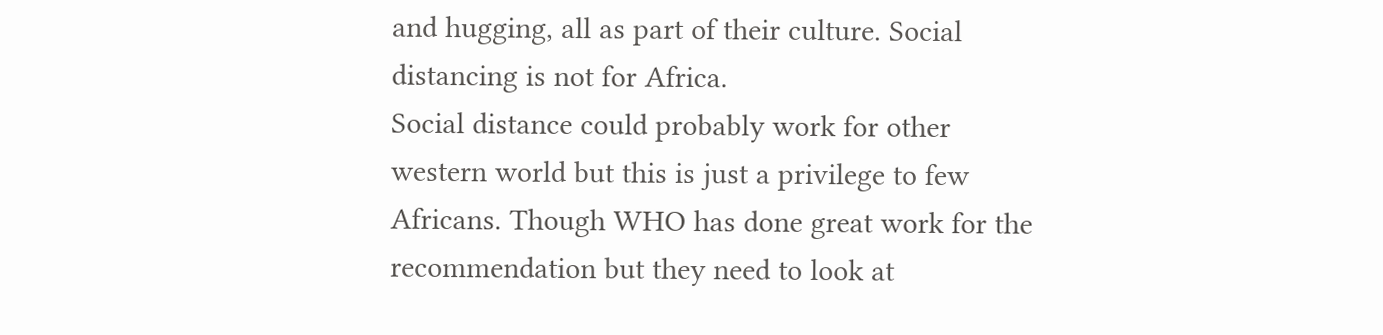and hugging, all as part of their culture. Social distancing is not for Africa.
Social distance could probably work for other western world but this is just a privilege to few Africans. Though WHO has done great work for the recommendation but they need to look at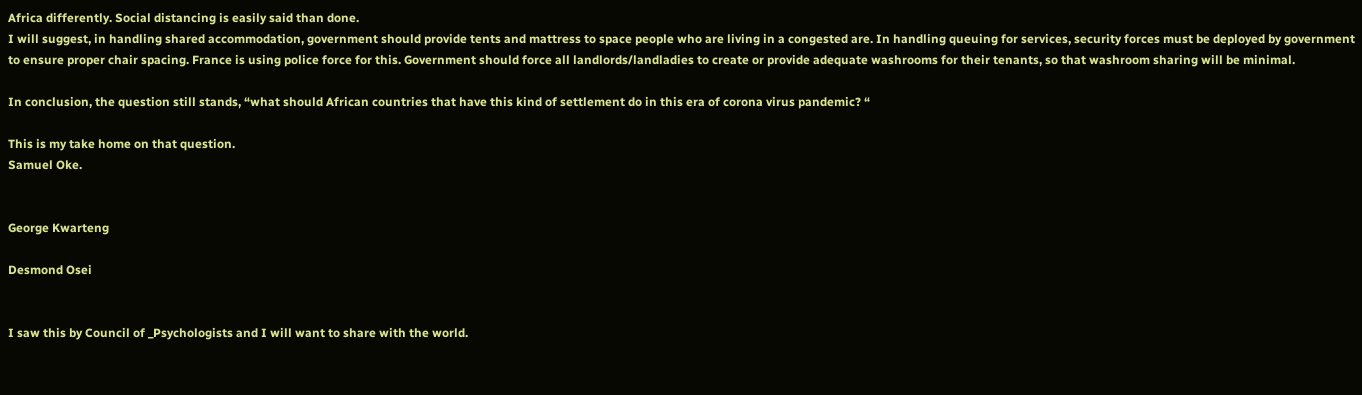Africa differently. Social distancing is easily said than done.
I will suggest, in handling shared accommodation, government should provide tents and mattress to space people who are living in a congested are. In handling queuing for services, security forces must be deployed by government to ensure proper chair spacing. France is using police force for this. Government should force all landlords/landladies to create or provide adequate washrooms for their tenants, so that washroom sharing will be minimal.

In conclusion, the question still stands, “what should African countries that have this kind of settlement do in this era of corona virus pandemic? “

This is my take home on that question.
Samuel Oke.


George Kwarteng

Desmond Osei


I saw this by Council of _Psychologists and I will want to share with the world.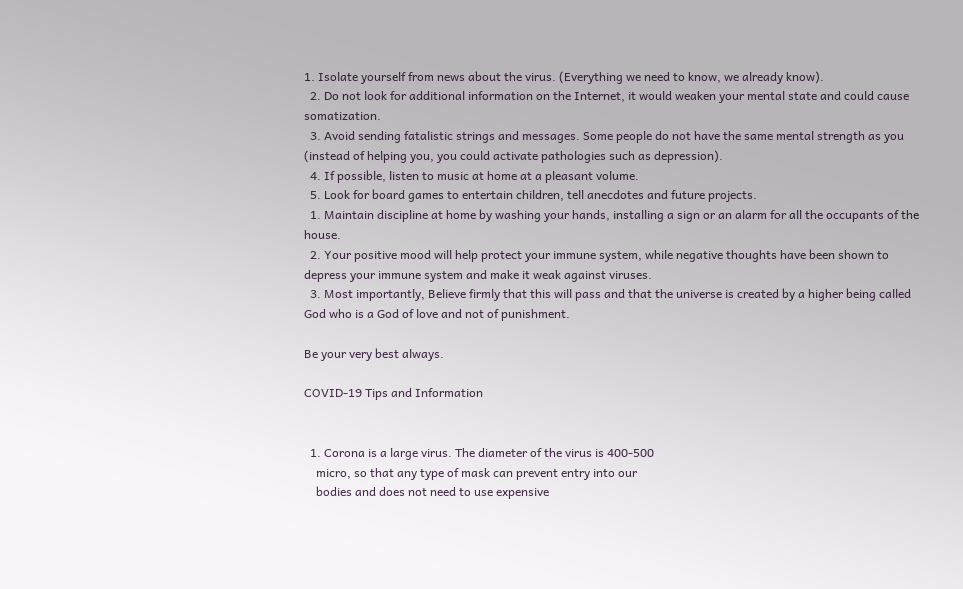1. Isolate yourself from news about the virus. (Everything we need to know, we already know).
  2. Do not look for additional information on the Internet, it would weaken your mental state and could cause somatization.
  3. Avoid sending fatalistic strings and messages. Some people do not have the same mental strength as you (instead of helping you, you could activate pathologies such as depression).
  4. If possible, listen to music at home at a pleasant volume.
  5. Look for board games to entertain children, tell anecdotes and future projects.
  1. Maintain discipline at home by washing your hands, installing a sign or an alarm for all the occupants of the house.
  2. Your positive mood will help protect your immune system, while negative thoughts have been shown to depress your immune system and make it weak against viruses.
  3. Most importantly, Believe firmly that this will pass and that the universe is created by a higher being called God who is a God of love and not of punishment.

Be your very best always.

COVID-19 Tips and Information


  1. Corona is a large virus. The diameter of the virus is 400-500
    micro, so that any type of mask can prevent entry into our
    bodies and does not need to use expensive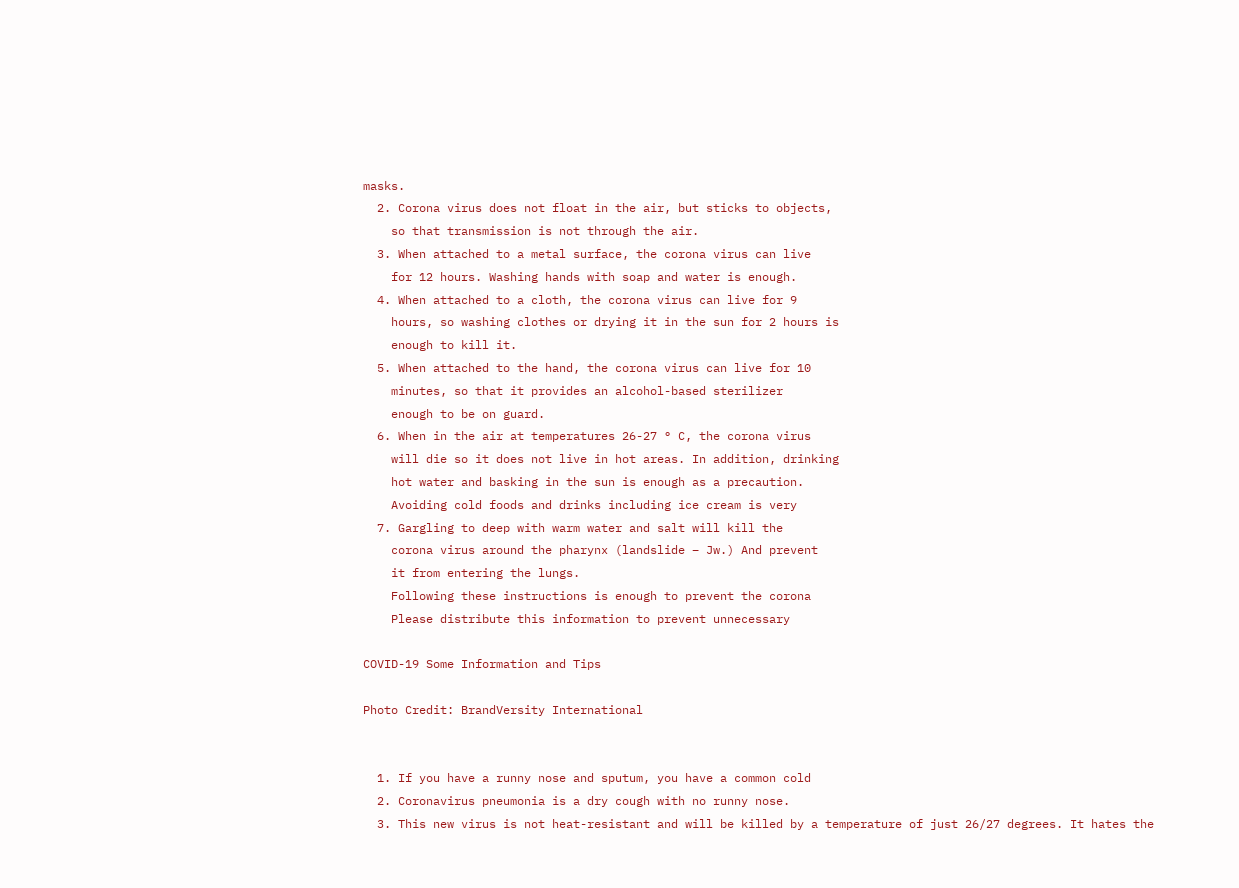masks.
  2. Corona virus does not float in the air, but sticks to objects,
    so that transmission is not through the air.
  3. When attached to a metal surface, the corona virus can live
    for 12 hours. Washing hands with soap and water is enough.
  4. When attached to a cloth, the corona virus can live for 9
    hours, so washing clothes or drying it in the sun for 2 hours is
    enough to kill it.
  5. When attached to the hand, the corona virus can live for 10
    minutes, so that it provides an alcohol-based sterilizer
    enough to be on guard.
  6. When in the air at temperatures 26-27 ° C, the corona virus
    will die so it does not live in hot areas. In addition, drinking
    hot water and basking in the sun is enough as a precaution.
    Avoiding cold foods and drinks including ice cream is very
  7. Gargling to deep with warm water and salt will kill the
    corona virus around the pharynx (landslide – Jw.) And prevent
    it from entering the lungs.
    Following these instructions is enough to prevent the corona
    Please distribute this information to prevent unnecessary

COVID-19 Some Information and Tips

Photo Credit: BrandVersity International


  1. If you have a runny nose and sputum, you have a common cold
  2. Coronavirus pneumonia is a dry cough with no runny nose.
  3. This new virus is not heat-resistant and will be killed by a temperature of just 26/27 degrees. It hates the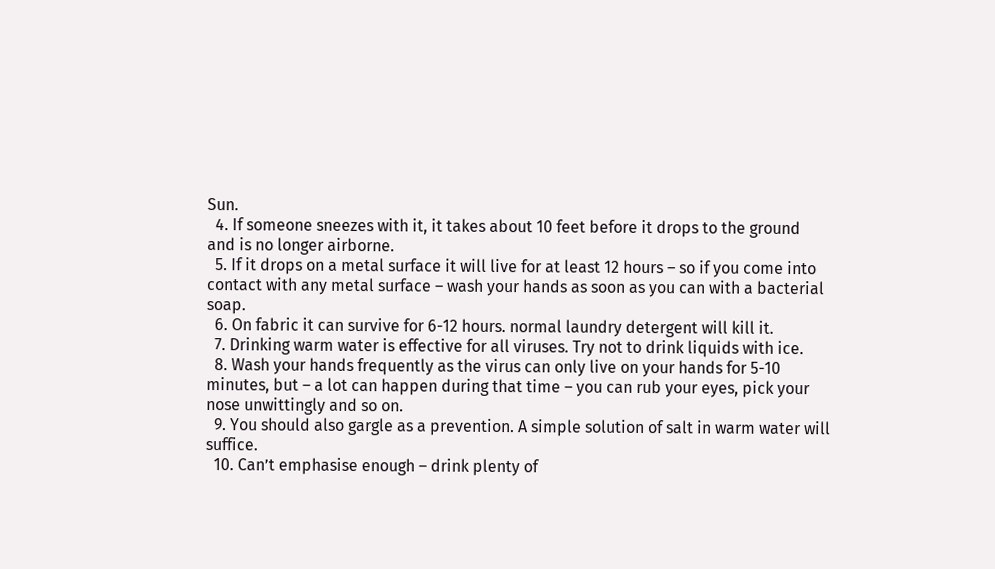Sun.
  4. If someone sneezes with it, it takes about 10 feet before it drops to the ground and is no longer airborne.
  5. If it drops on a metal surface it will live for at least 12 hours – so if you come into contact with any metal surface – wash your hands as soon as you can with a bacterial soap.
  6. On fabric it can survive for 6-12 hours. normal laundry detergent will kill it.
  7. Drinking warm water is effective for all viruses. Try not to drink liquids with ice.
  8. Wash your hands frequently as the virus can only live on your hands for 5-10 minutes, but – a lot can happen during that time – you can rub your eyes, pick your nose unwittingly and so on.
  9. You should also gargle as a prevention. A simple solution of salt in warm water will suffice.
  10. Can’t emphasise enough – drink plenty of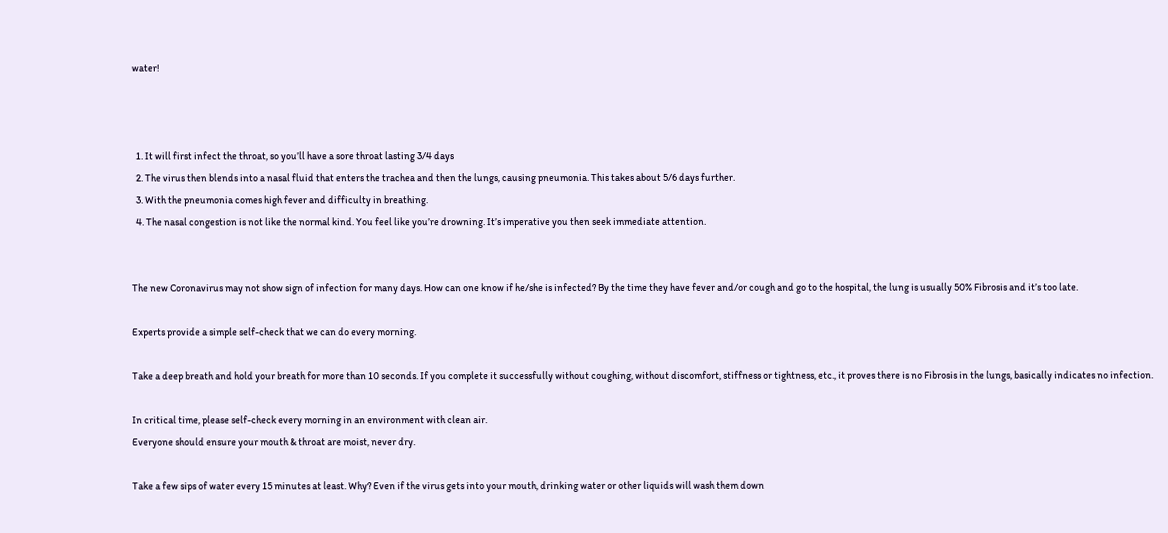water!



  1. It will first infect the throat, so you’ll have a sore throat lasting 3/4 days
  2. The virus then blends into a nasal fluid that enters the trachea and then the lungs, causing pneumonia. This takes about 5/6 days further.
  3. With the pneumonia comes high fever and difficulty in breathing.
  4. The nasal congestion is not like the normal kind. You feel like you’re drowning. It’s imperative you then seek immediate attention.


The new Coronavirus may not show sign of infection for many days. How can one know if he/she is infected? By the time they have fever and/or cough and go to the hospital, the lung is usually 50% Fibrosis and it’s too late.

Experts provide a simple self-check that we can do every morning.

Take a deep breath and hold your breath for more than 10 seconds. If you complete it successfully without coughing, without discomfort, stiffness or tightness, etc., it proves there is no Fibrosis in the lungs, basically indicates no infection.

In critical time, please self-check every morning in an environment with clean air.
Everyone should ensure your mouth & throat are moist, never dry.

Take a few sips of water every 15 minutes at least. Why? Even if the virus gets into your mouth, drinking water or other liquids will wash them down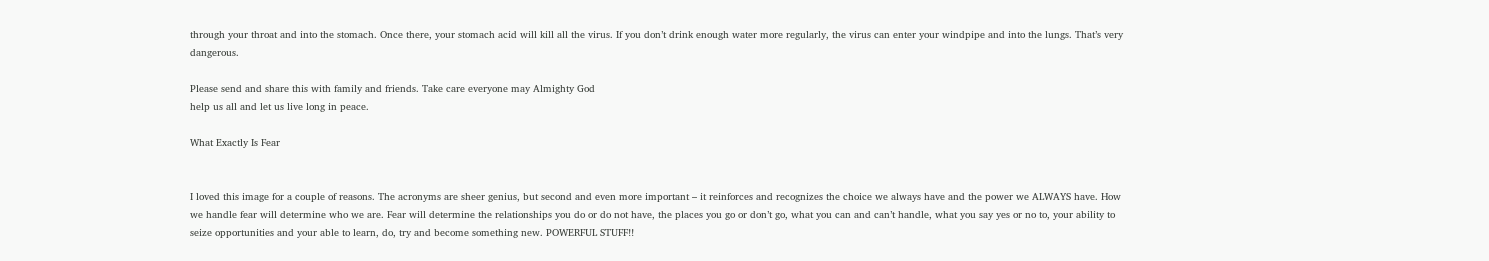through your throat and into the stomach. Once there, your stomach acid will kill all the virus. If you don’t drink enough water more regularly, the virus can enter your windpipe and into the lungs. That’s very dangerous.

Please send and share this with family and friends. Take care everyone may Almighty God
help us all and let us live long in peace.

What Exactly Is Fear


I loved this image for a couple of reasons. The acronyms are sheer genius, but second and even more important – it reinforces and recognizes the choice we always have and the power we ALWAYS have. How we handle fear will determine who we are. Fear will determine the relationships you do or do not have, the places you go or don’t go, what you can and can’t handle, what you say yes or no to, your ability to seize opportunities and your able to learn, do, try and become something new. POWERFUL STUFF!!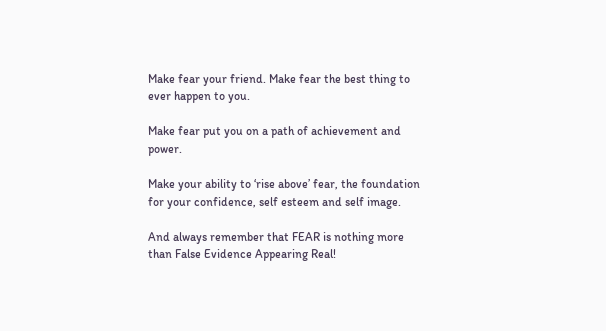Make fear your friend. Make fear the best thing to ever happen to you.

Make fear put you on a path of achievement and power.

Make your ability to ‘rise above’ fear, the foundation for your confidence, self esteem and self image.

And always remember that FEAR is nothing more than False Evidence Appearing Real!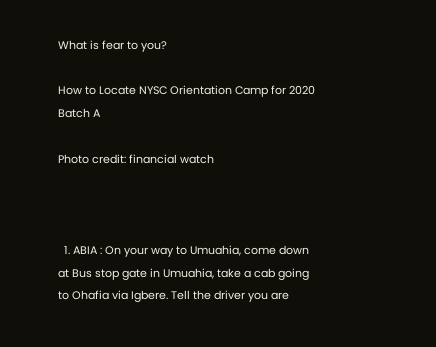What is fear to you?

How to Locate NYSC Orientation Camp for 2020 Batch A

Photo credit: financial watch



  1. ABIA : On your way to Umuahia, come down at Bus stop gate in Umuahia, take a cab going to Ohafia via Igbere. Tell the driver you are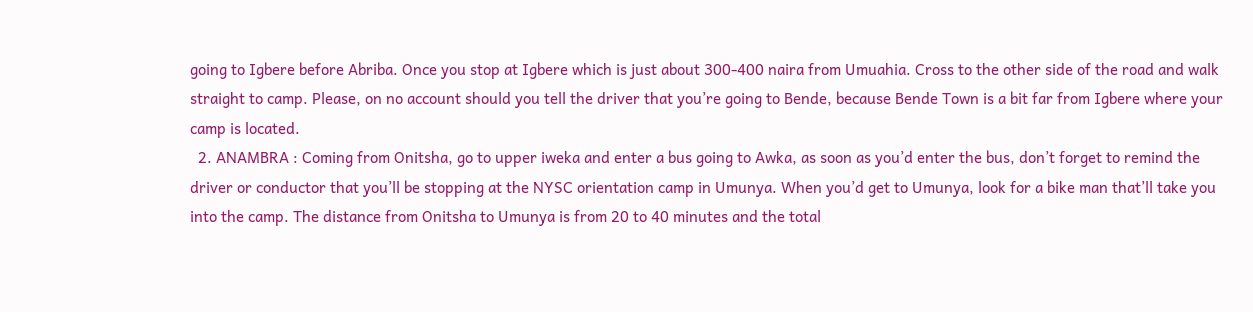going to Igbere before Abriba. Once you stop at Igbere which is just about 300-400 naira from Umuahia. Cross to the other side of the road and walk straight to camp. Please, on no account should you tell the driver that you’re going to Bende, because Bende Town is a bit far from Igbere where your camp is located.
  2. ANAMBRA : Coming from Onitsha, go to upper iweka and enter a bus going to Awka, as soon as you’d enter the bus, don’t forget to remind the driver or conductor that you’ll be stopping at the NYSC orientation camp in Umunya. When you’d get to Umunya, look for a bike man that’ll take you into the camp. The distance from Onitsha to Umunya is from 20 to 40 minutes and the total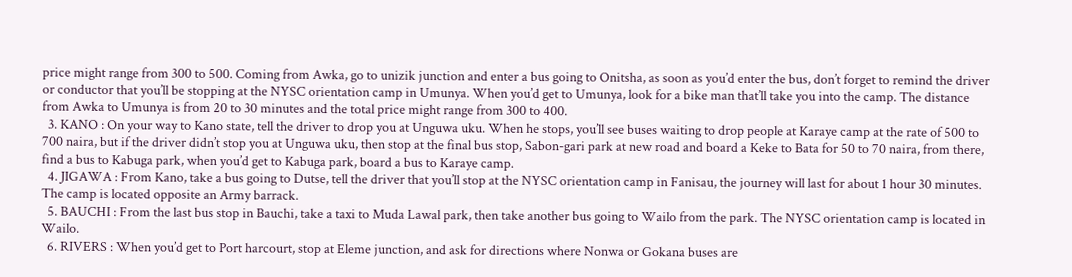price might range from 300 to 500. Coming from Awka, go to unizik junction and enter a bus going to Onitsha, as soon as you’d enter the bus, don’t forget to remind the driver or conductor that you’ll be stopping at the NYSC orientation camp in Umunya. When you’d get to Umunya, look for a bike man that’ll take you into the camp. The distance from Awka to Umunya is from 20 to 30 minutes and the total price might range from 300 to 400.
  3. KANO : On your way to Kano state, tell the driver to drop you at Unguwa uku. When he stops, you’ll see buses waiting to drop people at Karaye camp at the rate of 500 to 700 naira, but if the driver didn’t stop you at Unguwa uku, then stop at the final bus stop, Sabon-gari park at new road and board a Keke to Bata for 50 to 70 naira, from there, find a bus to Kabuga park, when you’d get to Kabuga park, board a bus to Karaye camp.
  4. JIGAWA : From Kano, take a bus going to Dutse, tell the driver that you’ll stop at the NYSC orientation camp in Fanisau, the journey will last for about 1 hour 30 minutes. The camp is located opposite an Army barrack.
  5. BAUCHI : From the last bus stop in Bauchi, take a taxi to Muda Lawal park, then take another bus going to Wailo from the park. The NYSC orientation camp is located in Wailo.
  6. RIVERS : When you’d get to Port harcourt, stop at Eleme junction, and ask for directions where Nonwa or Gokana buses are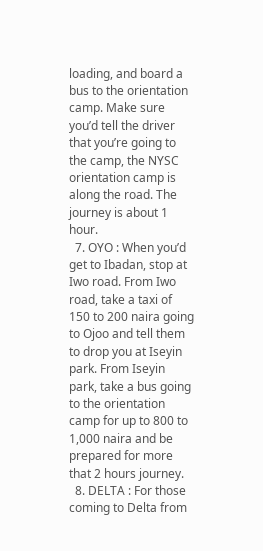loading, and board a bus to the orientation camp. Make sure you’d tell the driver that you’re going to the camp, the NYSC orientation camp is along the road. The journey is about 1 hour.
  7. OYO : When you’d get to Ibadan, stop at Iwo road. From Iwo road, take a taxi of 150 to 200 naira going to Ojoo and tell them to drop you at Iseyin park. From Iseyin park, take a bus going to the orientation camp for up to 800 to 1,000 naira and be prepared for more that 2 hours journey.
  8. DELTA : For those coming to Delta from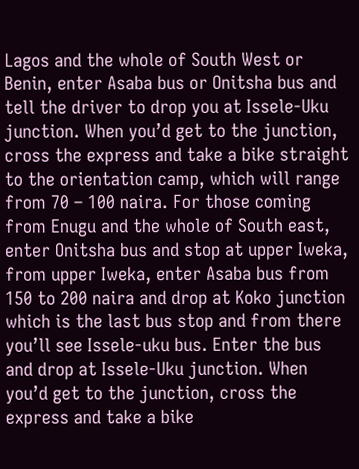Lagos and the whole of South West or Benin, enter Asaba bus or Onitsha bus and tell the driver to drop you at Issele-Uku junction. When you’d get to the junction, cross the express and take a bike straight to the orientation camp, which will range from 70 – 100 naira. For those coming from Enugu and the whole of South east, enter Onitsha bus and stop at upper Iweka, from upper Iweka, enter Asaba bus from 150 to 200 naira and drop at Koko junction which is the last bus stop and from there you’ll see Issele-uku bus. Enter the bus and drop at Issele-Uku junction. When you’d get to the junction, cross the express and take a bike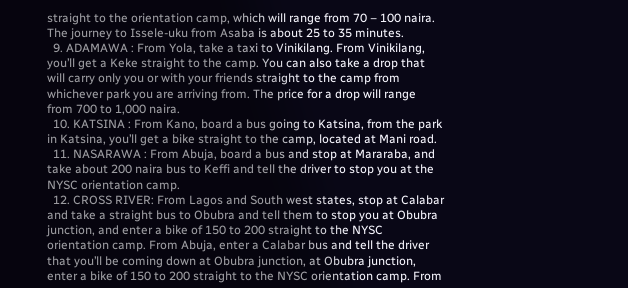straight to the orientation camp, which will range from 70 – 100 naira. The journey to Issele-uku from Asaba is about 25 to 35 minutes.
  9. ADAMAWA : From Yola, take a taxi to Vinikilang. From Vinikilang, you’ll get a Keke straight to the camp. You can also take a drop that will carry only you or with your friends straight to the camp from whichever park you are arriving from. The price for a drop will range from 700 to 1,000 naira.
  10. KATSINA : From Kano, board a bus going to Katsina, from the park in Katsina, you’ll get a bike straight to the camp, located at Mani road.
  11. NASARAWA : From Abuja, board a bus and stop at Mararaba, and take about 200 naira bus to Keffi and tell the driver to stop you at the NYSC orientation camp.
  12. CROSS RIVER: From Lagos and South west states, stop at Calabar and take a straight bus to Obubra and tell them to stop you at Obubra junction, and enter a bike of 150 to 200 straight to the NYSC orientation camp. From Abuja, enter a Calabar bus and tell the driver that you’ll be coming down at Obubra junction, at Obubra junction, enter a bike of 150 to 200 straight to the NYSC orientation camp. From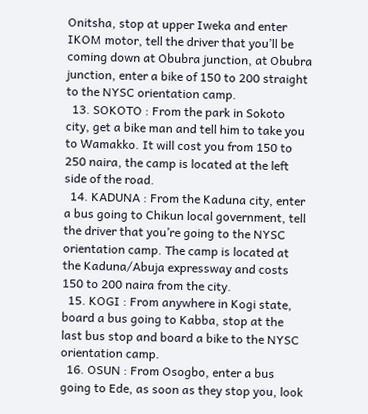Onitsha, stop at upper Iweka and enter IKOM motor, tell the driver that you’ll be coming down at Obubra junction, at Obubra junction, enter a bike of 150 to 200 straight to the NYSC orientation camp.
  13. SOKOTO : From the park in Sokoto city, get a bike man and tell him to take you to Wamakko. It will cost you from 150 to 250 naira, the camp is located at the left side of the road.
  14. KADUNA : From the Kaduna city, enter a bus going to Chikun local government, tell the driver that you’re going to the NYSC orientation camp. The camp is located at the Kaduna/Abuja expressway and costs 150 to 200 naira from the city.
  15. KOGI : From anywhere in Kogi state, board a bus going to Kabba, stop at the last bus stop and board a bike to the NYSC orientation camp.
  16. OSUN : From Osogbo, enter a bus going to Ede, as soon as they stop you, look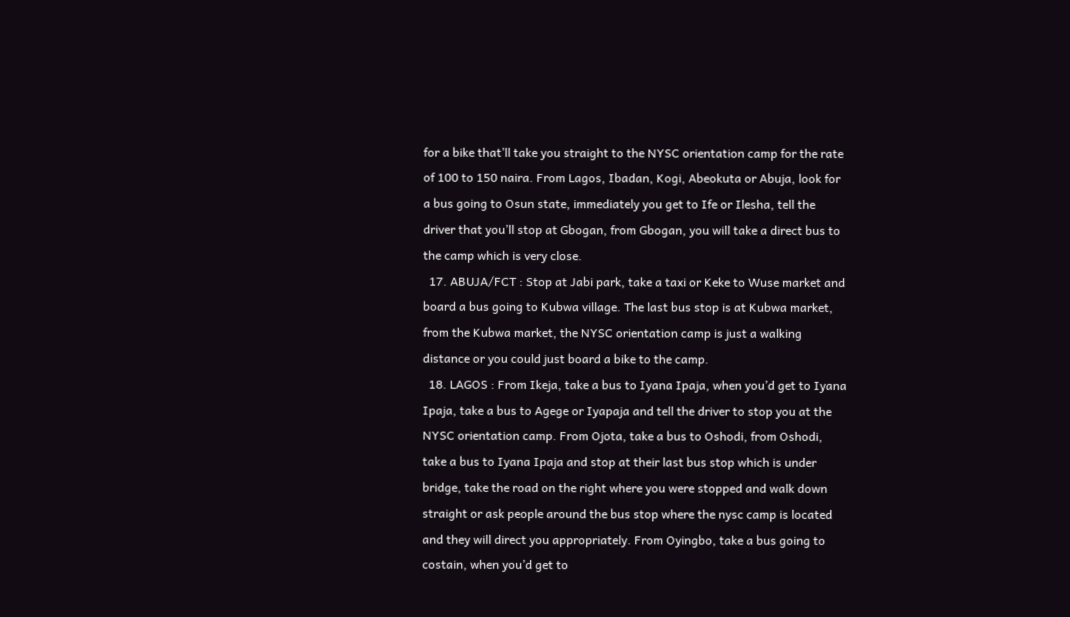for a bike that’ll take you straight to the NYSC orientation camp for the rate of 100 to 150 naira. From Lagos, Ibadan, Kogi, Abeokuta or Abuja, look for a bus going to Osun state, immediately you get to Ife or Ilesha, tell the driver that you’ll stop at Gbogan, from Gbogan, you will take a direct bus to the camp which is very close.
  17. ABUJA/FCT : Stop at Jabi park, take a taxi or Keke to Wuse market and board a bus going to Kubwa village. The last bus stop is at Kubwa market, from the Kubwa market, the NYSC orientation camp is just a walking distance or you could just board a bike to the camp.
  18. LAGOS : From Ikeja, take a bus to Iyana Ipaja, when you’d get to Iyana Ipaja, take a bus to Agege or Iyapaja and tell the driver to stop you at the NYSC orientation camp. From Ojota, take a bus to Oshodi, from Oshodi, take a bus to Iyana Ipaja and stop at their last bus stop which is under bridge, take the road on the right where you were stopped and walk down straight or ask people around the bus stop where the nysc camp is located and they will direct you appropriately. From Oyingbo, take a bus going to costain, when you’d get to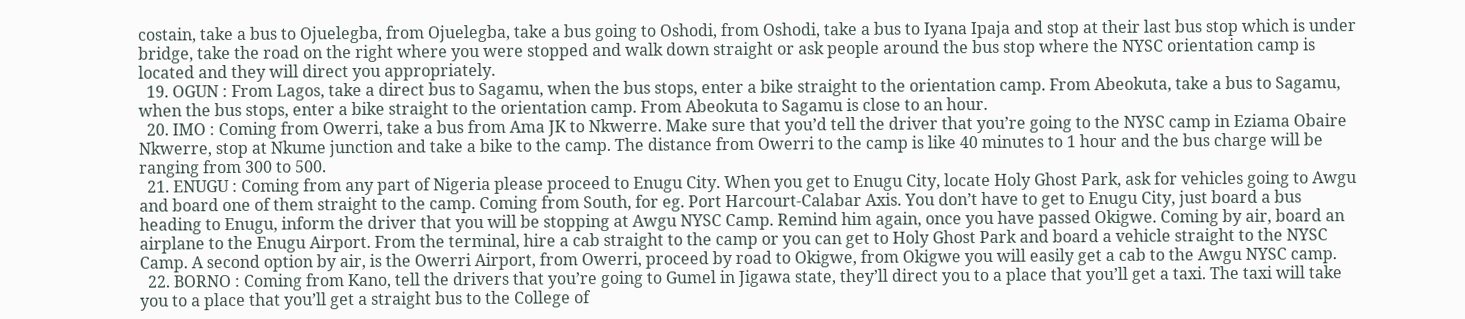costain, take a bus to Ojuelegba, from Ojuelegba, take a bus going to Oshodi, from Oshodi, take a bus to Iyana Ipaja and stop at their last bus stop which is under bridge, take the road on the right where you were stopped and walk down straight or ask people around the bus stop where the NYSC orientation camp is located and they will direct you appropriately.
  19. OGUN : From Lagos, take a direct bus to Sagamu, when the bus stops, enter a bike straight to the orientation camp. From Abeokuta, take a bus to Sagamu, when the bus stops, enter a bike straight to the orientation camp. From Abeokuta to Sagamu is close to an hour.
  20. IMO : Coming from Owerri, take a bus from Ama JK to Nkwerre. Make sure that you’d tell the driver that you’re going to the NYSC camp in Eziama Obaire Nkwerre, stop at Nkume junction and take a bike to the camp. The distance from Owerri to the camp is like 40 minutes to 1 hour and the bus charge will be ranging from 300 to 500.
  21. ENUGU : Coming from any part of Nigeria please proceed to Enugu City. When you get to Enugu City, locate Holy Ghost Park, ask for vehicles going to Awgu and board one of them straight to the camp. Coming from South, for eg. Port Harcourt-Calabar Axis. You don’t have to get to Enugu City, just board a bus heading to Enugu, inform the driver that you will be stopping at Awgu NYSC Camp. Remind him again, once you have passed Okigwe. Coming by air, board an airplane to the Enugu Airport. From the terminal, hire a cab straight to the camp or you can get to Holy Ghost Park and board a vehicle straight to the NYSC Camp. A second option by air, is the Owerri Airport, from Owerri, proceed by road to Okigwe, from Okigwe you will easily get a cab to the Awgu NYSC camp.
  22. BORNO : Coming from Kano, tell the drivers that you’re going to Gumel in Jigawa state, they’ll direct you to a place that you’ll get a taxi. The taxi will take you to a place that you’ll get a straight bus to the College of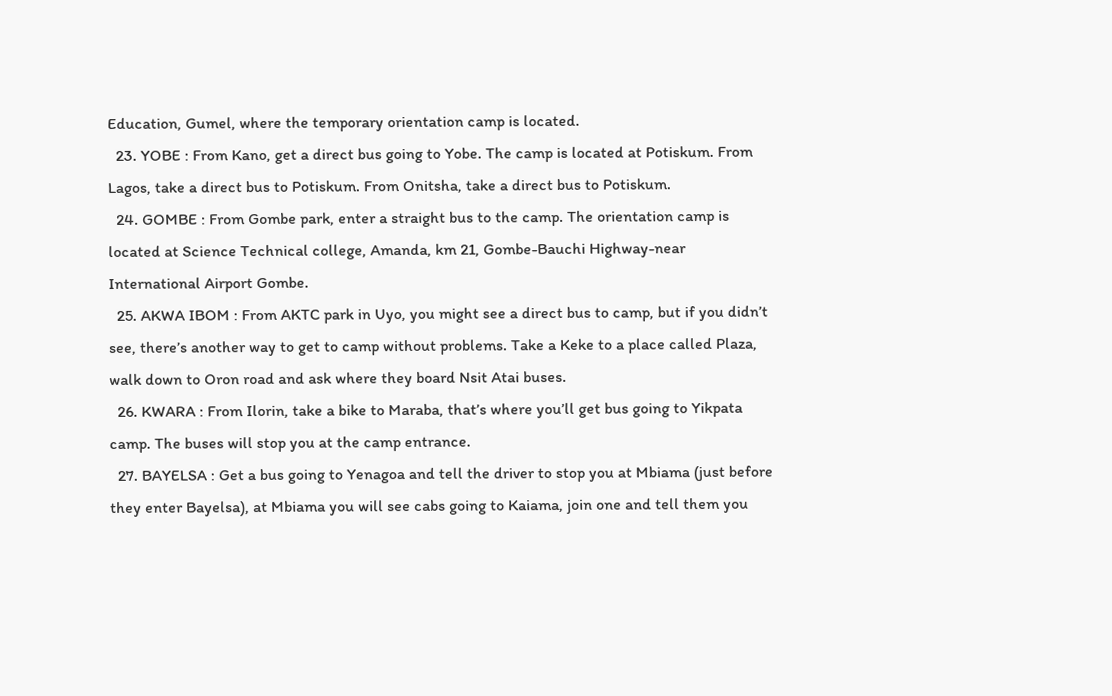Education, Gumel, where the temporary orientation camp is located.
  23. YOBE : From Kano, get a direct bus going to Yobe. The camp is located at Potiskum. From Lagos, take a direct bus to Potiskum. From Onitsha, take a direct bus to Potiskum.
  24. GOMBE : From Gombe park, enter a straight bus to the camp. The orientation camp is located at Science Technical college, Amanda, km 21, Gombe-Bauchi Highway-near International Airport Gombe.
  25. AKWA IBOM : From AKTC park in Uyo, you might see a direct bus to camp, but if you didn’t see, there’s another way to get to camp without problems. Take a Keke to a place called Plaza, walk down to Oron road and ask where they board Nsit Atai buses.
  26. KWARA : From Ilorin, take a bike to Maraba, that’s where you’ll get bus going to Yikpata camp. The buses will stop you at the camp entrance.
  27. BAYELSA : Get a bus going to Yenagoa and tell the driver to stop you at Mbiama (just before they enter Bayelsa), at Mbiama you will see cabs going to Kaiama, join one and tell them you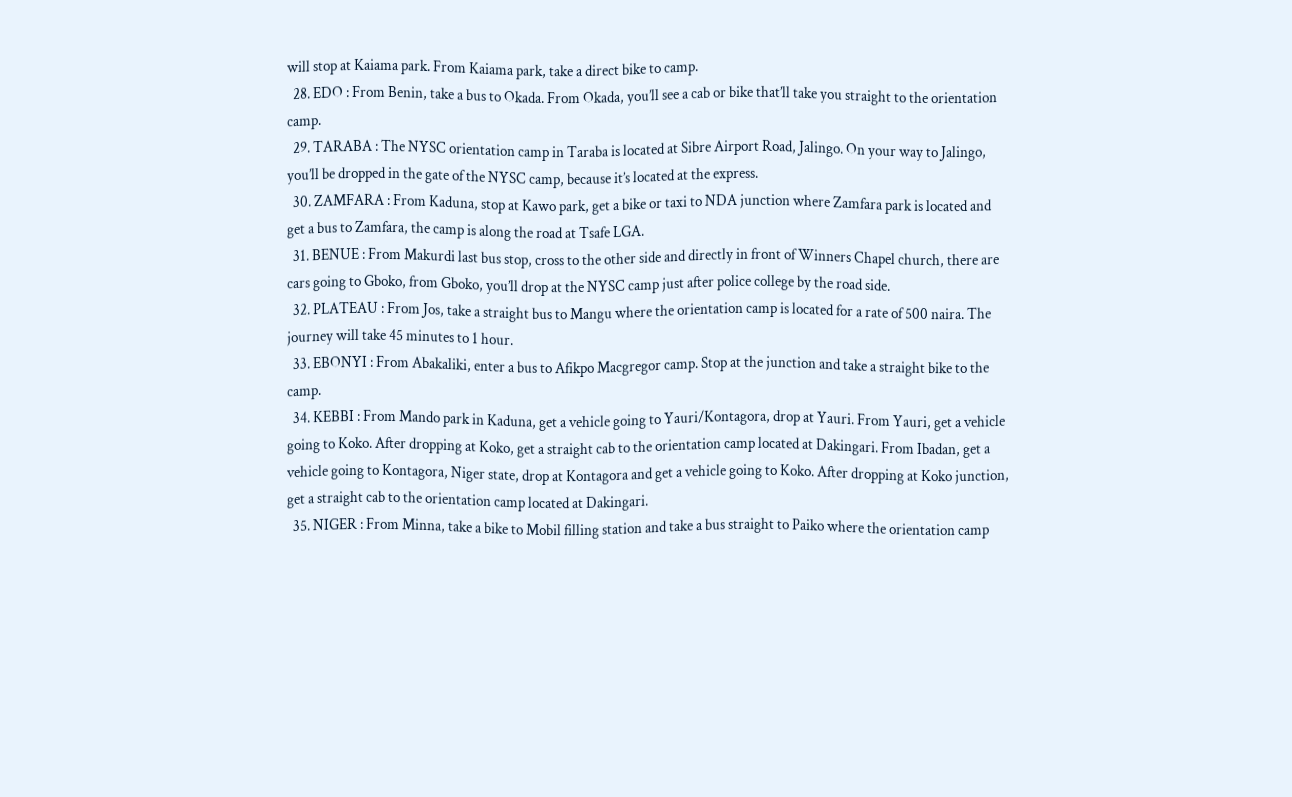will stop at Kaiama park. From Kaiama park, take a direct bike to camp.
  28. EDO : From Benin, take a bus to Okada. From Okada, you’ll see a cab or bike that’ll take you straight to the orientation camp.
  29. TARABA : The NYSC orientation camp in Taraba is located at Sibre Airport Road, Jalingo. On your way to Jalingo, you’ll be dropped in the gate of the NYSC camp, because it’s located at the express.
  30. ZAMFARA : From Kaduna, stop at Kawo park, get a bike or taxi to NDA junction where Zamfara park is located and get a bus to Zamfara, the camp is along the road at Tsafe LGA.
  31. BENUE : From Makurdi last bus stop, cross to the other side and directly in front of Winners Chapel church, there are cars going to Gboko, from Gboko, you’ll drop at the NYSC camp just after police college by the road side.
  32. PLATEAU : From Jos, take a straight bus to Mangu where the orientation camp is located for a rate of 500 naira. The journey will take 45 minutes to 1 hour.
  33. EBONYI : From Abakaliki, enter a bus to Afikpo Macgregor camp. Stop at the junction and take a straight bike to the camp.
  34. KEBBI : From Mando park in Kaduna, get a vehicle going to Yauri/Kontagora, drop at Yauri. From Yauri, get a vehicle going to Koko. After dropping at Koko, get a straight cab to the orientation camp located at Dakingari. From Ibadan, get a vehicle going to Kontagora, Niger state, drop at Kontagora and get a vehicle going to Koko. After dropping at Koko junction, get a straight cab to the orientation camp located at Dakingari.
  35. NIGER : From Minna, take a bike to Mobil filling station and take a bus straight to Paiko where the orientation camp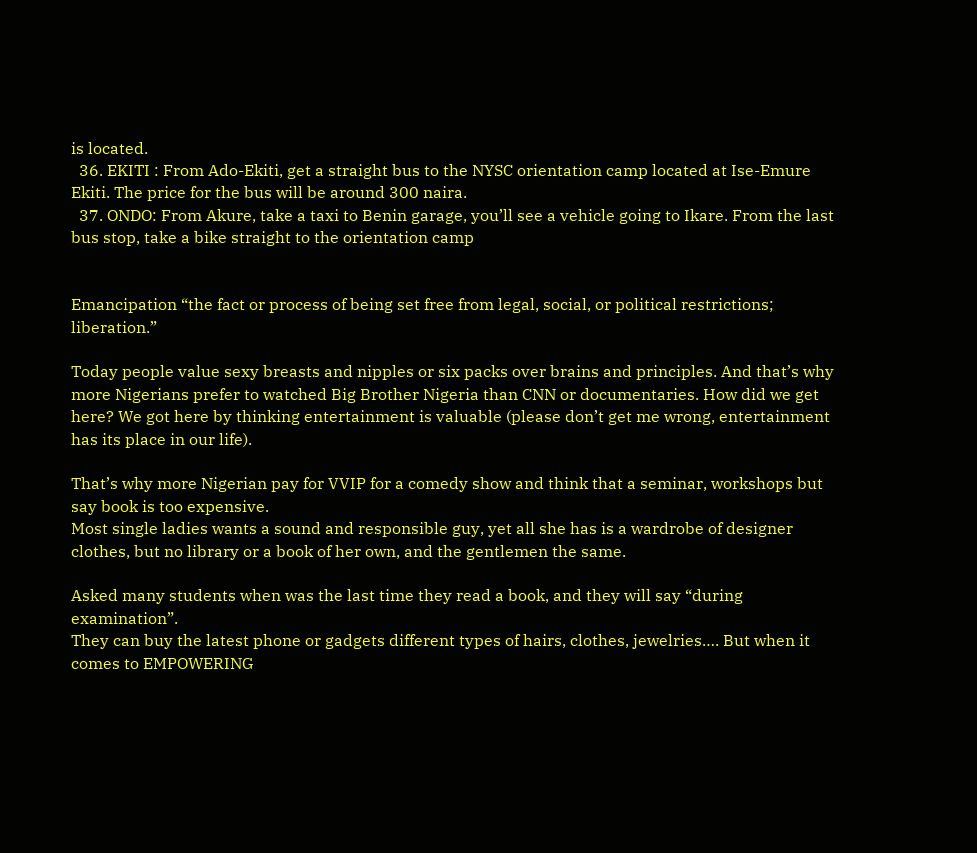is located.
  36. EKITI : From Ado-Ekiti, get a straight bus to the NYSC orientation camp located at Ise-Emure Ekiti. The price for the bus will be around 300 naira.
  37. ONDO: From Akure, take a taxi to Benin garage, you’ll see a vehicle going to Ikare. From the last bus stop, take a bike straight to the orientation camp


Emancipation “the fact or process of being set free from legal, social, or political restrictions; liberation.”

Today people value sexy breasts and nipples or six packs over brains and principles. And that’s why more Nigerians prefer to watched Big Brother Nigeria than CNN or documentaries. How did we get here? We got here by thinking entertainment is valuable (please don’t get me wrong, entertainment has its place in our life).

That’s why more Nigerian pay for VVIP for a comedy show and think that a seminar, workshops but say book is too expensive.
Most single ladies wants a sound and responsible guy, yet all she has is a wardrobe of designer clothes, but no library or a book of her own, and the gentlemen the same.

Asked many students when was the last time they read a book, and they will say “during examination”.
They can buy the latest phone or gadgets different types of hairs, clothes, jewelries…. But when it comes to EMPOWERING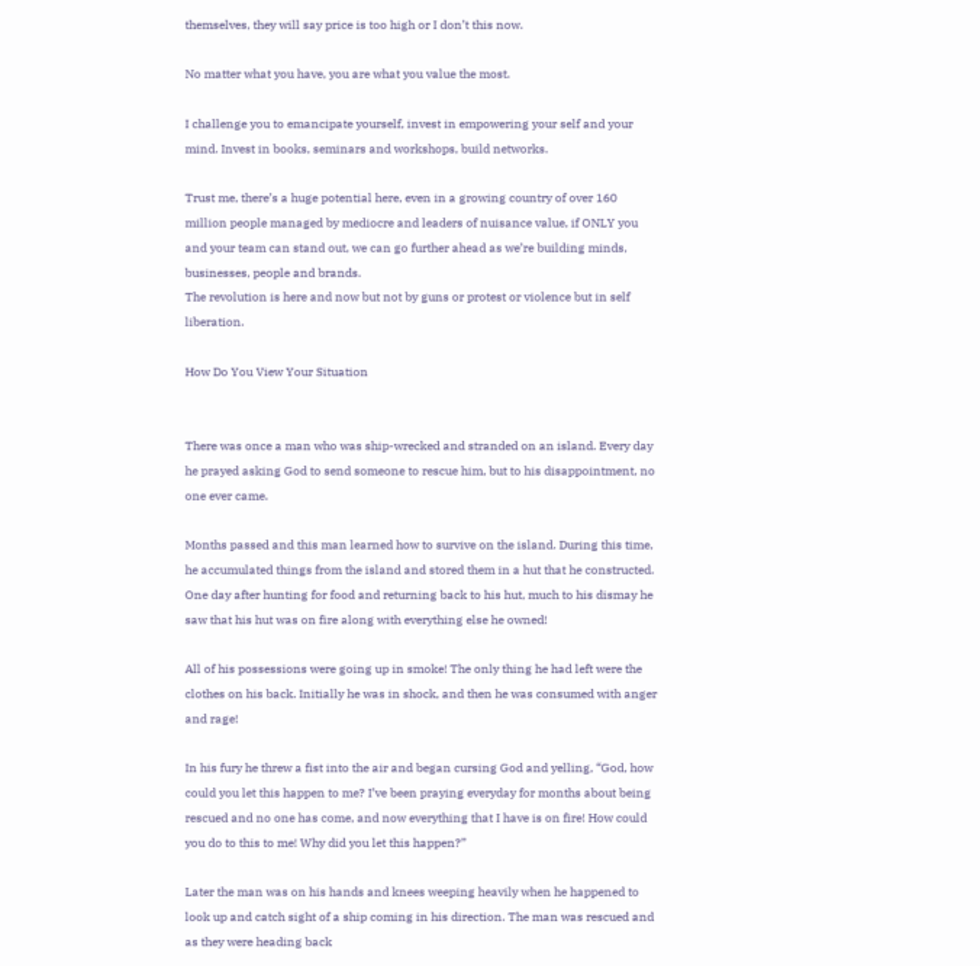themselves, they will say price is too high or I don’t this now.

No matter what you have, you are what you value the most.

I challenge you to emancipate yourself, invest in empowering your self and your mind. Invest in books, seminars and workshops, build networks.

Trust me, there’s a huge potential here, even in a growing country of over 160 million people managed by mediocre and leaders of nuisance value, if ONLY you and your team can stand out, we can go further ahead as we’re building minds, businesses, people and brands.
The revolution is here and now but not by guns or protest or violence but in self liberation.

How Do You View Your Situation


There was once a man who was ship-wrecked and stranded on an island. Every day he prayed asking God to send someone to rescue him, but to his disappointment, no one ever came.

Months passed and this man learned how to survive on the island. During this time, he accumulated things from the island and stored them in a hut that he constructed. One day after hunting for food and returning back to his hut, much to his dismay he saw that his hut was on fire along with everything else he owned!

All of his possessions were going up in smoke! The only thing he had left were the clothes on his back. Initially he was in shock, and then he was consumed with anger and rage!

In his fury he threw a fist into the air and began cursing God and yelling, “God, how could you let this happen to me? I’ve been praying everyday for months about being rescued and no one has come, and now everything that I have is on fire! How could you do to this to me! Why did you let this happen?”

Later the man was on his hands and knees weeping heavily when he happened to look up and catch sight of a ship coming in his direction. The man was rescued and as they were heading back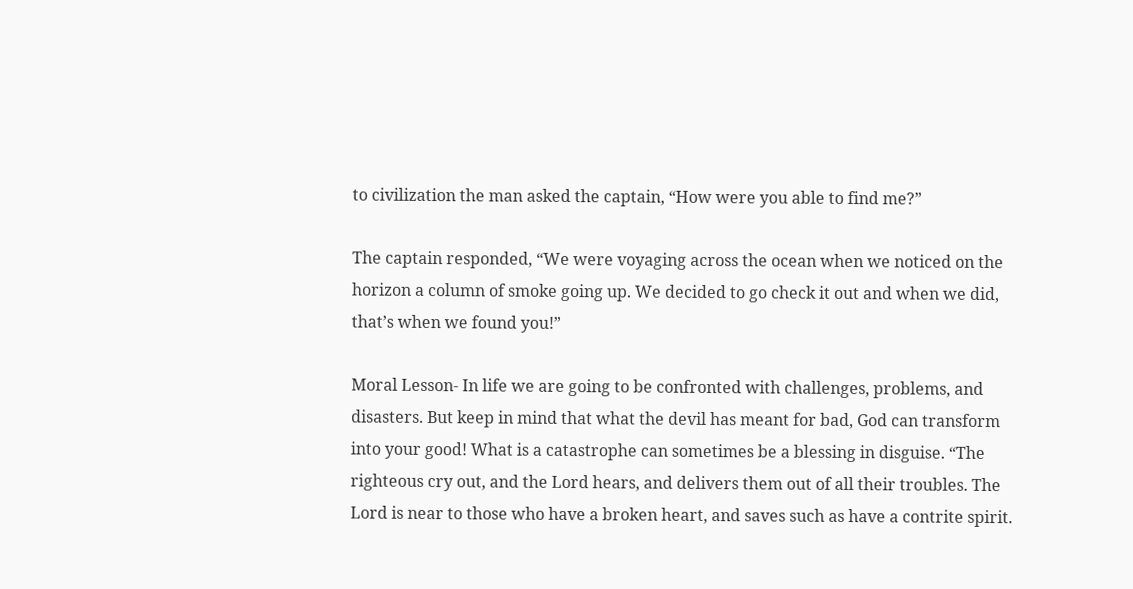to civilization the man asked the captain, “How were you able to find me?”

The captain responded, “We were voyaging across the ocean when we noticed on the horizon a column of smoke going up. We decided to go check it out and when we did, that’s when we found you!”

Moral Lesson- In life we are going to be confronted with challenges, problems, and disasters. But keep in mind that what the devil has meant for bad, God can transform into your good! What is a catastrophe can sometimes be a blessing in disguise. “The righteous cry out, and the Lord hears, and delivers them out of all their troubles. The Lord is near to those who have a broken heart, and saves such as have a contrite spirit.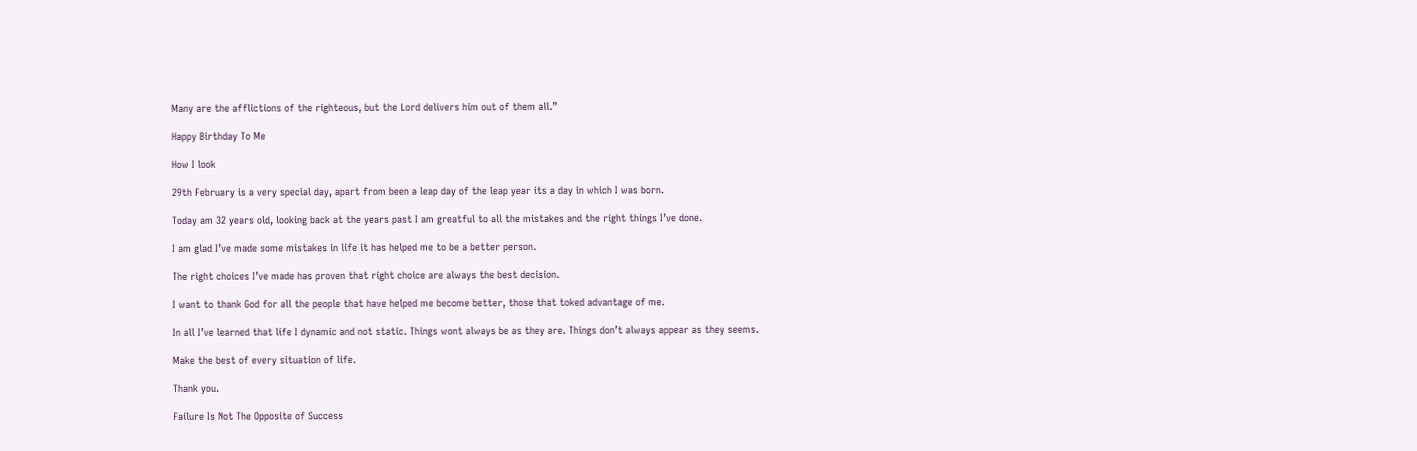Many are the afflictions of the righteous, but the Lord delivers him out of them all.”

Happy Birthday To Me

How I look

29th February is a very special day, apart from been a leap day of the leap year its a day in which I was born.

Today am 32 years old, looking back at the years past I am greatful to all the mistakes and the right things I’ve done.

I am glad I’ve made some mistakes in life it has helped me to be a better person.

The right choices I’ve made has proven that right choice are always the best decision.

I want to thank God for all the people that have helped me become better, those that toked advantage of me.

In all I’ve learned that life I dynamic and not static. Things wont always be as they are. Things don’t always appear as they seems.

Make the best of every situation of life.

Thank you.

Failure Is Not The Opposite of Success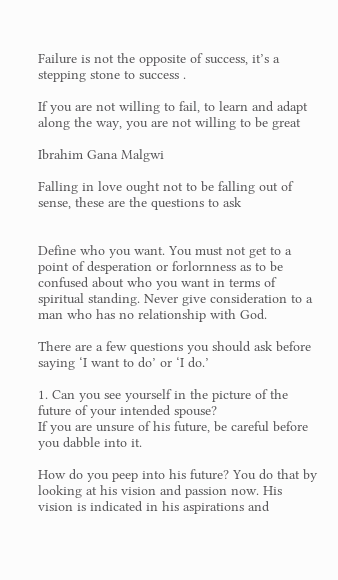Failure is not the opposite of success, it’s a stepping stone to success .

If you are not willing to fail, to learn and adapt along the way, you are not willing to be great

Ibrahim Gana Malgwi

Falling in love ought not to be falling out of sense, these are the questions to ask


Define who you want. You must not get to a point of desperation or forlornness as to be confused about who you want in terms of spiritual standing. Never give consideration to a man who has no relationship with God.

There are a few questions you should ask before saying ‘I want to do’ or ‘I do.’

1. Can you see yourself in the picture of the future of your intended spouse?
If you are unsure of his future, be careful before you dabble into it.

How do you peep into his future? You do that by looking at his vision and passion now. His vision is indicated in his aspirations and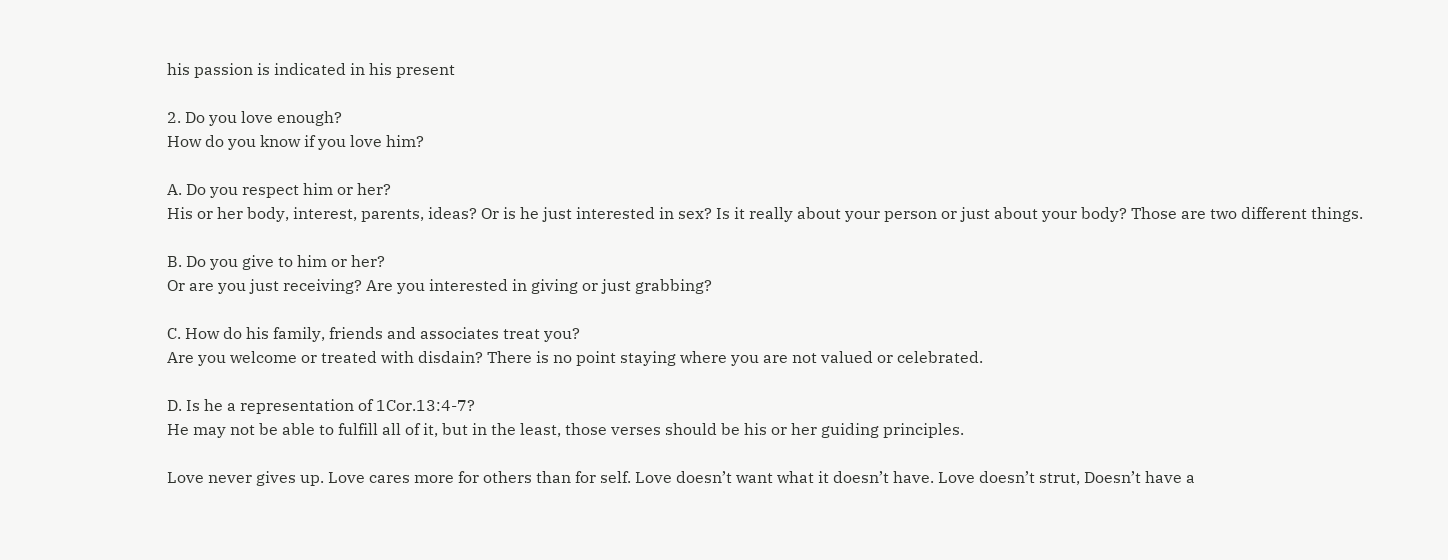his passion is indicated in his present

2. Do you love enough?
How do you know if you love him?

A. Do you respect him or her?
His or her body, interest, parents, ideas? Or is he just interested in sex? Is it really about your person or just about your body? Those are two different things.

B. Do you give to him or her?
Or are you just receiving? Are you interested in giving or just grabbing?

C. How do his family, friends and associates treat you?
Are you welcome or treated with disdain? There is no point staying where you are not valued or celebrated.

D. Is he a representation of 1Cor.13:4-7?
He may not be able to fulfill all of it, but in the least, those verses should be his or her guiding principles.

Love never gives up. Love cares more for others than for self. Love doesn’t want what it doesn’t have. Love doesn’t strut, Doesn’t have a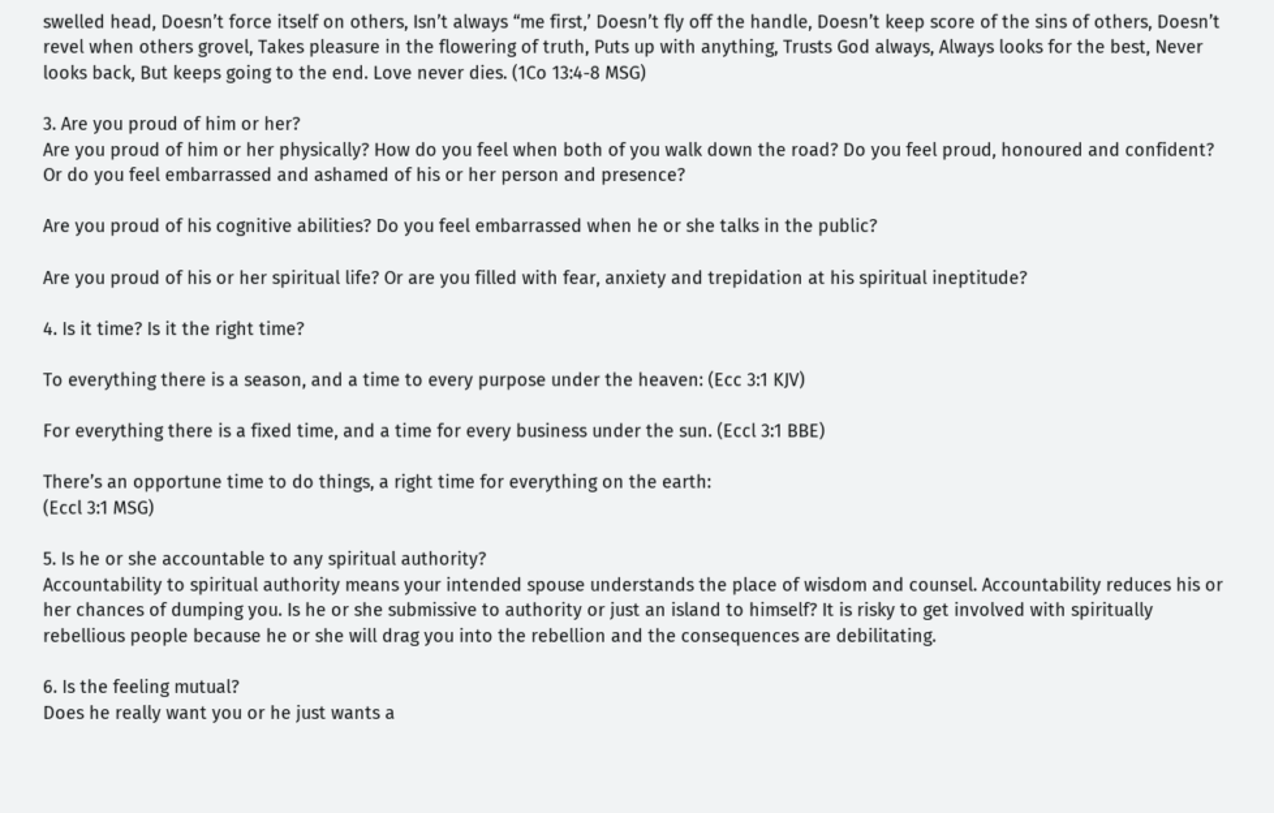swelled head, Doesn’t force itself on others, Isn’t always “me first,’ Doesn’t fly off the handle, Doesn’t keep score of the sins of others, Doesn’t revel when others grovel, Takes pleasure in the flowering of truth, Puts up with anything, Trusts God always, Always looks for the best, Never looks back, But keeps going to the end. Love never dies. (1Co 13:4-8 MSG)

3. Are you proud of him or her?
Are you proud of him or her physically? How do you feel when both of you walk down the road? Do you feel proud, honoured and confident? Or do you feel embarrassed and ashamed of his or her person and presence?

Are you proud of his cognitive abilities? Do you feel embarrassed when he or she talks in the public?

Are you proud of his or her spiritual life? Or are you filled with fear, anxiety and trepidation at his spiritual ineptitude?

4. Is it time? Is it the right time?

To everything there is a season, and a time to every purpose under the heaven: (Ecc 3:1 KJV)

For everything there is a fixed time, and a time for every business under the sun. (Eccl 3:1 BBE)

There’s an opportune time to do things, a right time for everything on the earth:
(Eccl 3:1 MSG)

5. Is he or she accountable to any spiritual authority?
Accountability to spiritual authority means your intended spouse understands the place of wisdom and counsel. Accountability reduces his or her chances of dumping you. Is he or she submissive to authority or just an island to himself? It is risky to get involved with spiritually rebellious people because he or she will drag you into the rebellion and the consequences are debilitating.

6. Is the feeling mutual?
Does he really want you or he just wants a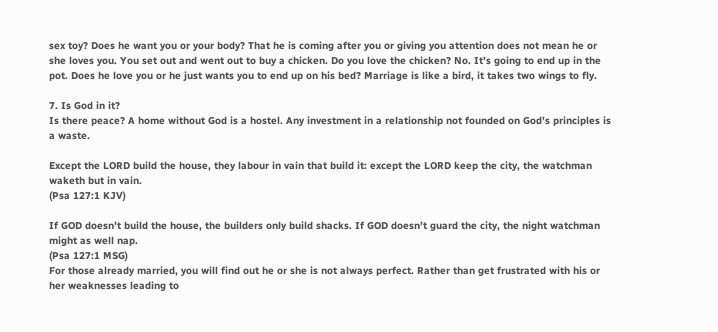sex toy? Does he want you or your body? That he is coming after you or giving you attention does not mean he or she loves you. You set out and went out to buy a chicken. Do you love the chicken? No. It’s going to end up in the pot. Does he love you or he just wants you to end up on his bed? Marriage is like a bird, it takes two wings to fly.

7. Is God in it?
Is there peace? A home without God is a hostel. Any investment in a relationship not founded on God’s principles is a waste.

Except the LORD build the house, they labour in vain that build it: except the LORD keep the city, the watchman waketh but in vain.
(Psa 127:1 KJV)

If GOD doesn’t build the house, the builders only build shacks. If GOD doesn’t guard the city, the night watchman might as well nap.
(Psa 127:1 MSG)
For those already married, you will find out he or she is not always perfect. Rather than get frustrated with his or her weaknesses leading to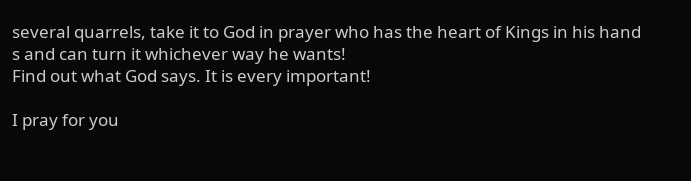several quarrels, take it to God in prayer who has the heart of Kings in his hand s and can turn it whichever way he wants!
Find out what God says. It is every important!

I pray for you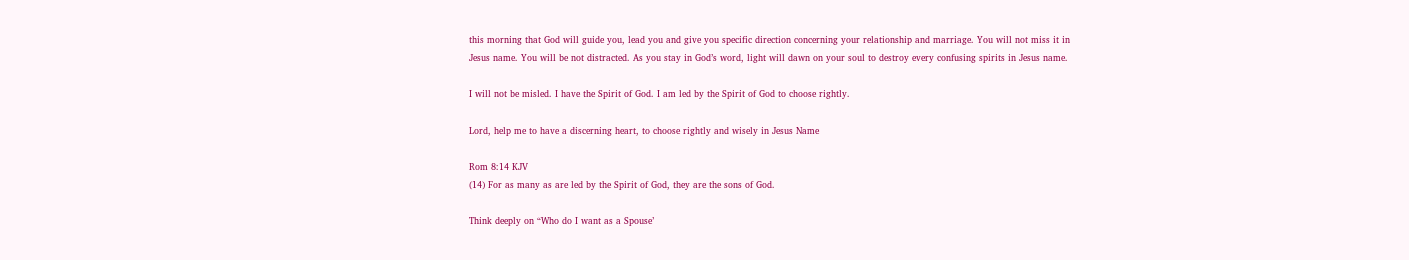this morning that God will guide you, lead you and give you specific direction concerning your relationship and marriage. You will not miss it in Jesus name. You will be not distracted. As you stay in God’s word, light will dawn on your soul to destroy every confusing spirits in Jesus name.

I will not be misled. I have the Spirit of God. I am led by the Spirit of God to choose rightly.

Lord, help me to have a discerning heart, to choose rightly and wisely in Jesus Name

Rom 8:14 KJV
(14) For as many as are led by the Spirit of God, they are the sons of God.

Think deeply on “Who do I want as a Spouse’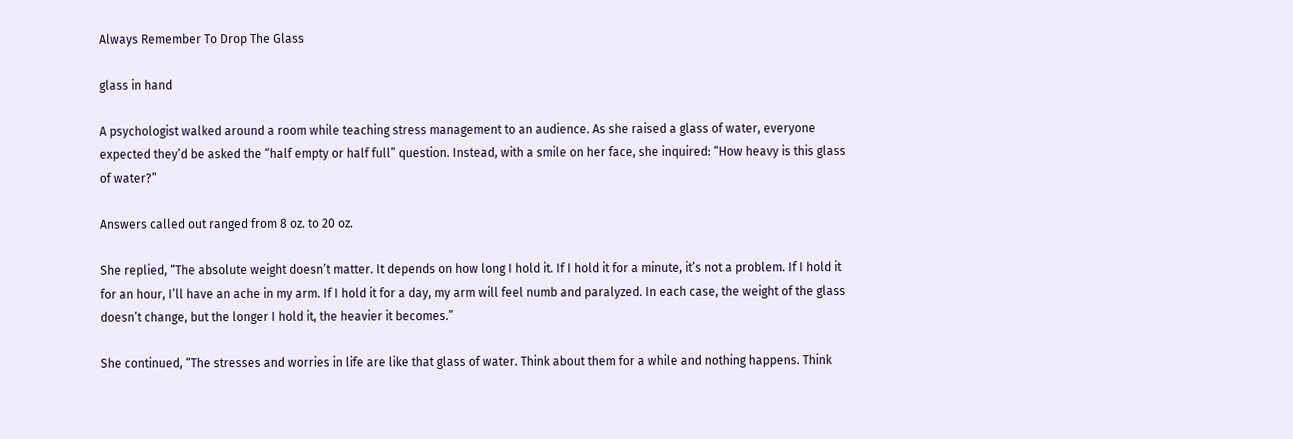Always Remember To Drop The Glass

glass in hand

A psychologist walked around a room while teaching stress management to an audience. As she raised a glass of water, everyone expected they’d be asked the “half empty or half full” question. Instead, with a smile on her face, she inquired: “How heavy is this glass of water?”

Answers called out ranged from 8 oz. to 20 oz.

She replied, “The absolute weight doesn’t matter. It depends on how long I hold it. If I hold it for a minute, it’s not a problem. If I hold it for an hour, I’ll have an ache in my arm. If I hold it for a day, my arm will feel numb and paralyzed. In each case, the weight of the glass doesn’t change, but the longer I hold it, the heavier it becomes.”

She continued, “The stresses and worries in life are like that glass of water. Think about them for a while and nothing happens. Think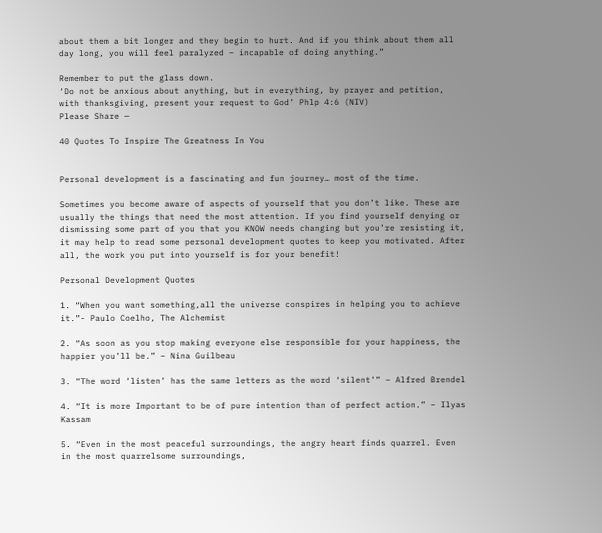about them a bit longer and they begin to hurt. And if you think about them all day long, you will feel paralyzed – incapable of doing anything.”

Remember to put the glass down.
‘Do not be anxious about anything, but in everything, by prayer and petition, with thanksgiving, present your request to God’ Phlp 4:6 (NIV)
Please Share —

40 Quotes To Inspire The Greatness In You


Personal development is a fascinating and fun journey… most of the time.

Sometimes you become aware of aspects of yourself that you don’t like. These are usually the things that need the most attention. If you find yourself denying or dismissing some part of you that you KNOW needs changing but you’re resisting it, it may help to read some personal development quotes to keep you motivated. After all, the work you put into yourself is for your benefit!

Personal Development Quotes

1. “When you want something,all the universe conspires in helping you to achieve it.”- Paulo Coelho, The Alchemist

2. “As soon as you stop making everyone else responsible for your happiness, the happier you’ll be.” – Nina Guilbeau

3. “The word ‘listen’ has the same letters as the word ‘silent’” – Alfred Brendel

4. “It is more Important to be of pure intention than of perfect action.” – Ilyas Kassam

5. “Even in the most peaceful surroundings, the angry heart finds quarrel. Even in the most quarrelsome surroundings,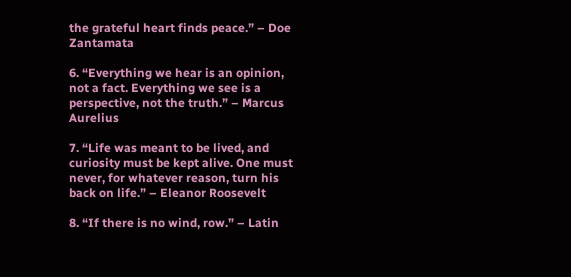the grateful heart finds peace.” – Doe Zantamata

6. “Everything we hear is an opinion, not a fact. Everything we see is a perspective, not the truth.” – Marcus Aurelius

7. “Life was meant to be lived, and curiosity must be kept alive. One must never, for whatever reason, turn his back on life.” – Eleanor Roosevelt

8. “If there is no wind, row.” – Latin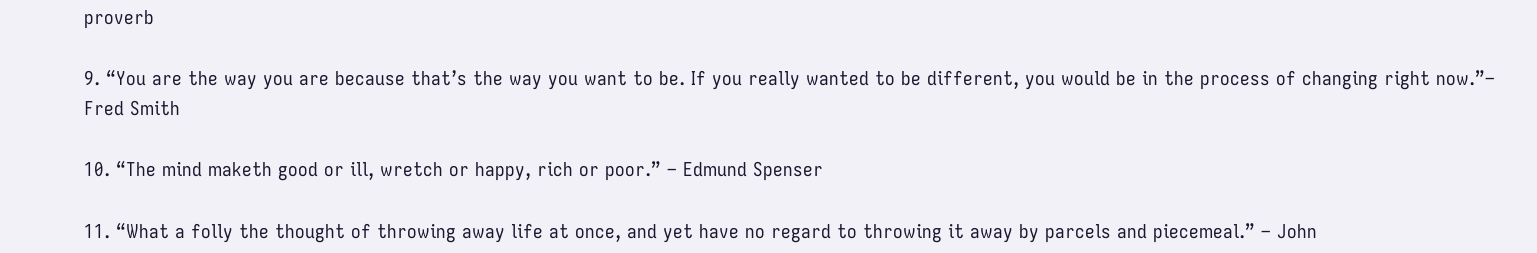proverb

9. “You are the way you are because that’s the way you want to be. If you really wanted to be different, you would be in the process of changing right now.”– Fred Smith

10. “The mind maketh good or ill, wretch or happy, rich or poor.” – Edmund Spenser

11. “What a folly the thought of throwing away life at once, and yet have no regard to throwing it away by parcels and piecemeal.” – John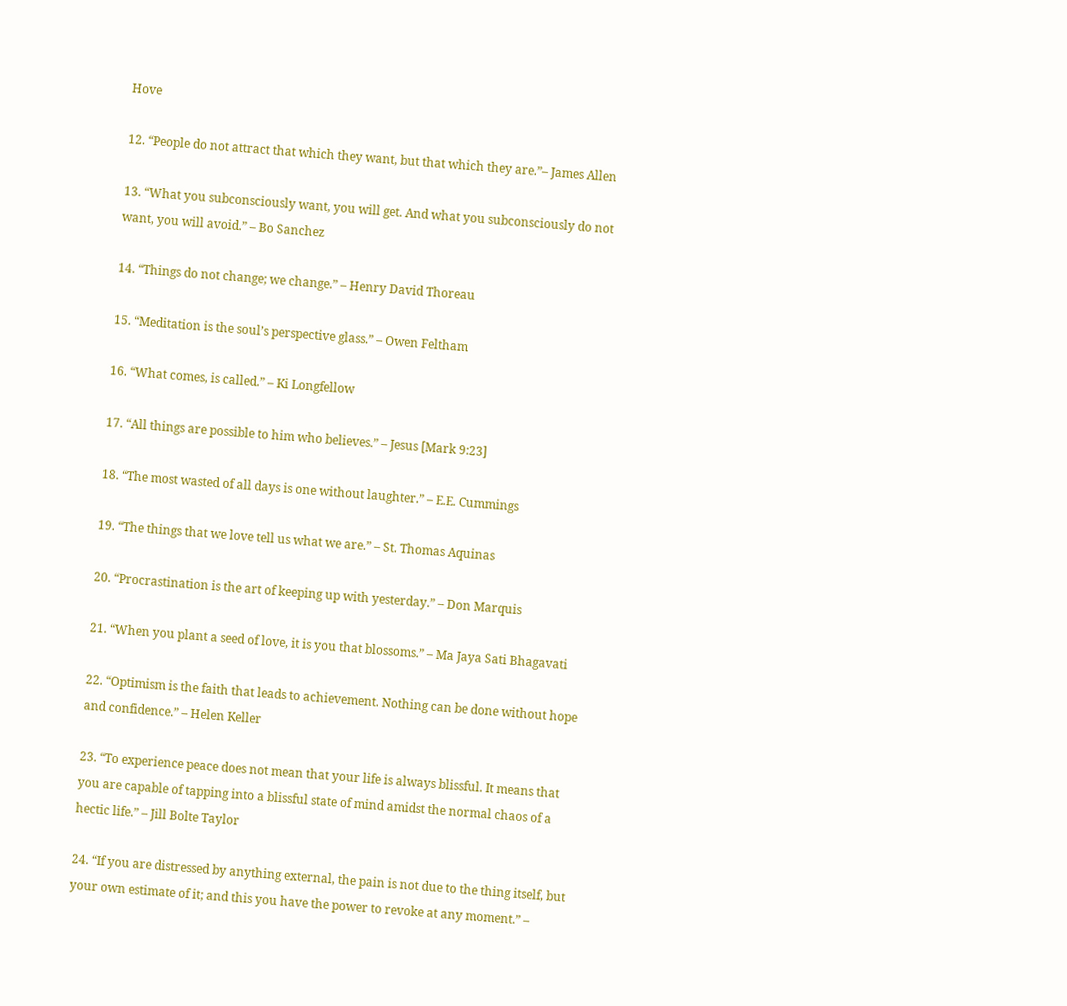Hove

12. “People do not attract that which they want, but that which they are.”– James Allen

13. “What you subconsciously want, you will get. And what you subconsciously do not want, you will avoid.” – Bo Sanchez

14. “Things do not change; we change.” – Henry David Thoreau

15. “Meditation is the soul’s perspective glass.” – Owen Feltham

16. “What comes, is called.” – Ki Longfellow

17. “All things are possible to him who believes.” – Jesus [Mark 9:23]

18. “The most wasted of all days is one without laughter.” – E.E. Cummings

19. “The things that we love tell us what we are.” – St. Thomas Aquinas

20. “Procrastination is the art of keeping up with yesterday.” – Don Marquis

21. “When you plant a seed of love, it is you that blossoms.” – Ma Jaya Sati Bhagavati

22. “Optimism is the faith that leads to achievement. Nothing can be done without hope and confidence.” – Helen Keller

23. “To experience peace does not mean that your life is always blissful. It means that you are capable of tapping into a blissful state of mind amidst the normal chaos of a hectic life.” – Jill Bolte Taylor

24. “If you are distressed by anything external, the pain is not due to the thing itself, but your own estimate of it; and this you have the power to revoke at any moment.” –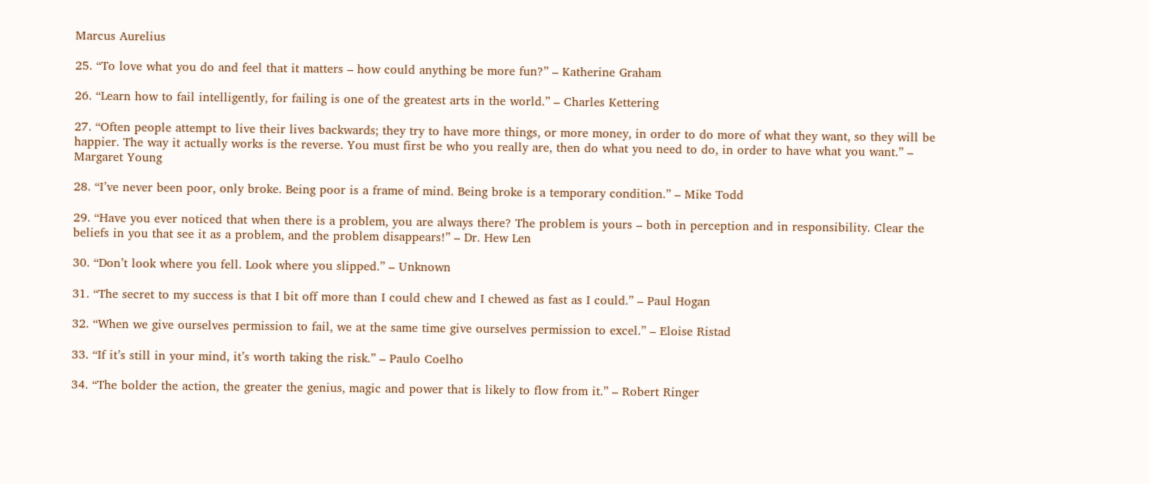Marcus Aurelius

25. “To love what you do and feel that it matters – how could anything be more fun?” – Katherine Graham

26. “Learn how to fail intelligently, for failing is one of the greatest arts in the world.” – Charles Kettering

27. “Often people attempt to live their lives backwards; they try to have more things, or more money, in order to do more of what they want, so they will be happier. The way it actually works is the reverse. You must first be who you really are, then do what you need to do, in order to have what you want.” – Margaret Young

28. “I’ve never been poor, only broke. Being poor is a frame of mind. Being broke is a temporary condition.” – Mike Todd

29. “Have you ever noticed that when there is a problem, you are always there? The problem is yours – both in perception and in responsibility. Clear the beliefs in you that see it as a problem, and the problem disappears!” – Dr. Hew Len

30. “Don’t look where you fell. Look where you slipped.” – Unknown

31. “The secret to my success is that I bit off more than I could chew and I chewed as fast as I could.” – Paul Hogan

32. “When we give ourselves permission to fail, we at the same time give ourselves permission to excel.” – Eloise Ristad

33. “If it’s still in your mind, it’s worth taking the risk.” – Paulo Coelho

34. “The bolder the action, the greater the genius, magic and power that is likely to flow from it.” – Robert Ringer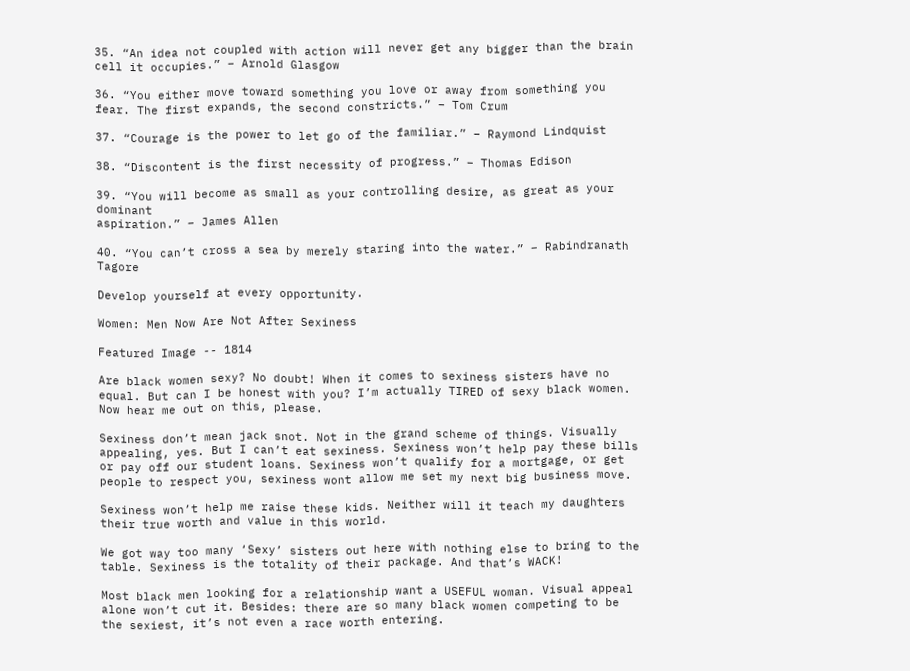35. “An idea not coupled with action will never get any bigger than the brain cell it occupies.” – Arnold Glasgow

36. “You either move toward something you love or away from something you fear. The first expands, the second constricts.” – Tom Crum

37. “Courage is the power to let go of the familiar.” – Raymond Lindquist

38. “Discontent is the first necessity of progress.” – Thomas Edison

39. “You will become as small as your controlling desire, as great as your dominant
aspiration.” – James Allen

40. “You can’t cross a sea by merely staring into the water.” – Rabindranath Tagore

Develop yourself at every opportunity.

Women: Men Now Are Not After Sexiness

Featured Image -- 1814

Are black women sexy? No doubt! When it comes to sexiness sisters have no equal. But can I be honest with you? I’m actually TIRED of sexy black women. Now hear me out on this, please.

Sexiness don’t mean jack snot. Not in the grand scheme of things. Visually appealing, yes. But I can’t eat sexiness. Sexiness won’t help pay these bills or pay off our student loans. Sexiness won’t qualify for a mortgage, or get people to respect you, sexiness wont allow me set my next big business move.

Sexiness won’t help me raise these kids. Neither will it teach my daughters their true worth and value in this world.

We got way too many ‘Sexy’ sisters out here with nothing else to bring to the table. Sexiness is the totality of their package. And that’s WACK!

Most black men looking for a relationship want a USEFUL woman. Visual appeal alone won’t cut it. Besides: there are so many black women competing to be the sexiest, it’s not even a race worth entering.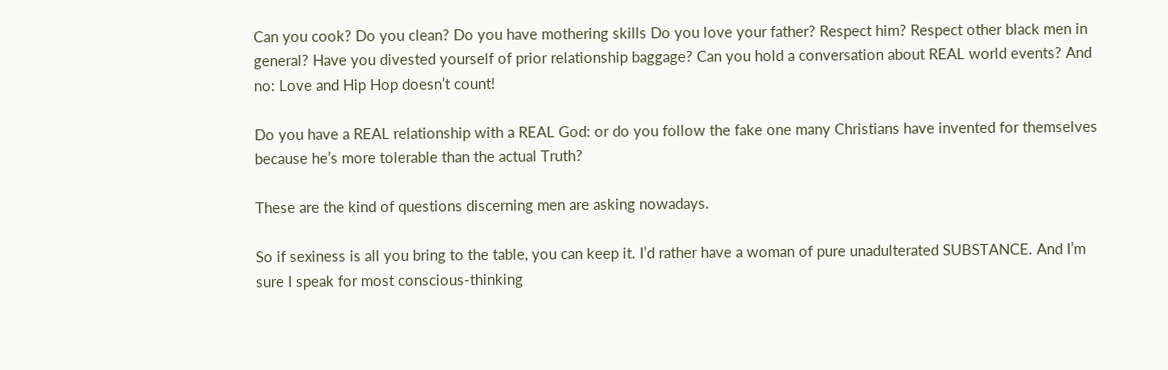Can you cook? Do you clean? Do you have mothering skills Do you love your father? Respect him? Respect other black men in general? Have you divested yourself of prior relationship baggage? Can you hold a conversation about REAL world events? And no: Love and Hip Hop doesn’t count!

Do you have a REAL relationship with a REAL God: or do you follow the fake one many Christians have invented for themselves because he’s more tolerable than the actual Truth?

These are the kind of questions discerning men are asking nowadays.

So if sexiness is all you bring to the table, you can keep it. I’d rather have a woman of pure unadulterated SUBSTANCE. And I’m sure I speak for most conscious-thinking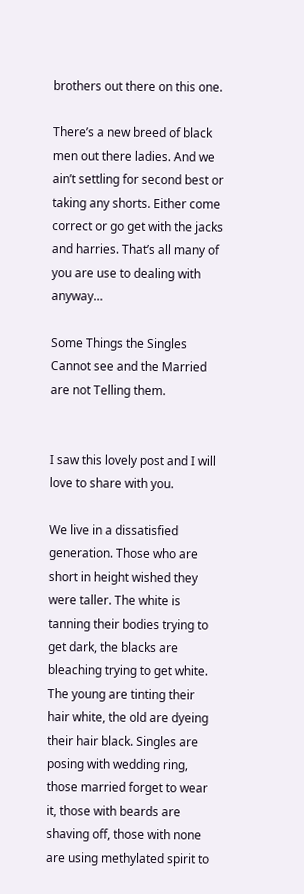brothers out there on this one.

There’s a new breed of black men out there ladies. And we ain’t settling for second best or taking any shorts. Either come correct or go get with the jacks and harries. That’s all many of you are use to dealing with anyway…

Some Things the Singles Cannot see and the Married are not Telling them.


I saw this lovely post and I will love to share with you.

We live in a dissatisfied generation. Those who are short in height wished they were taller. The white is tanning their bodies trying to get dark, the blacks are bleaching trying to get white. The young are tinting their hair white, the old are dyeing their hair black. Singles are posing with wedding ring, those married forget to wear it, those with beards are shaving off, those with none are using methylated spirit to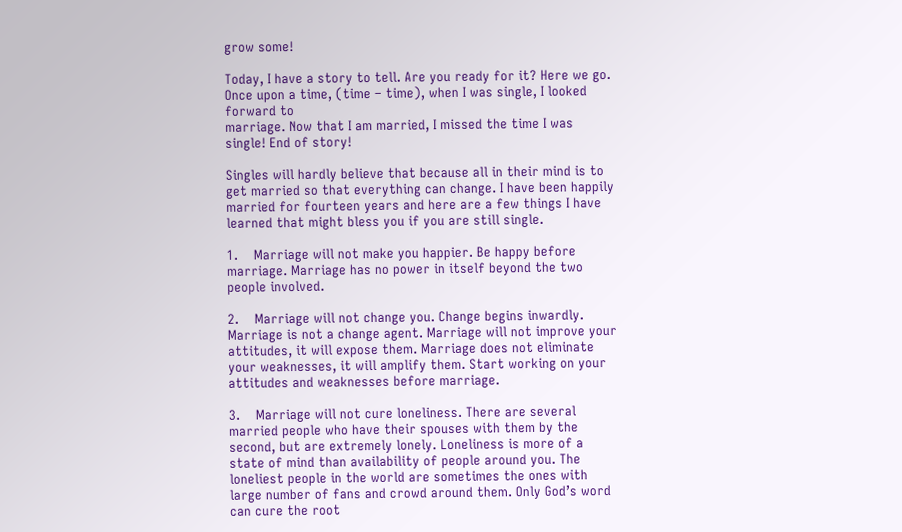grow some!

Today, I have a story to tell. Are you ready for it? Here we go. Once upon a time, (time – time), when I was single, I looked forward to
marriage. Now that I am married, I missed the time I was single! End of story!

Singles will hardly believe that because all in their mind is to get married so that everything can change. I have been happily married for fourteen years and here are a few things I have learned that might bless you if you are still single.

1.    Marriage will not make you happier. Be happy before marriage. Marriage has no power in itself beyond the two people involved.

2.    Marriage will not change you. Change begins inwardly. Marriage is not a change agent. Marriage will not improve your attitudes, it will expose them. Marriage does not eliminate your weaknesses, it will amplify them. Start working on your attitudes and weaknesses before marriage.

3.    Marriage will not cure loneliness. There are several married people who have their spouses with them by the second, but are extremely lonely. Loneliness is more of a state of mind than availability of people around you. The loneliest people in the world are sometimes the ones with large number of fans and crowd around them. Only God’s word can cure the root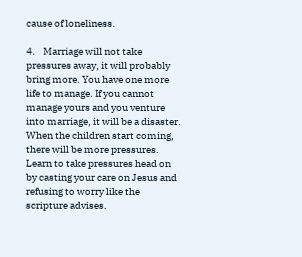cause of loneliness.

4.    Marriage will not take pressures away, it will probably bring more. You have one more life to manage. If you cannot manage yours and you venture into marriage, it will be a disaster. When the children start coming, there will be more pressures. Learn to take pressures head on by casting your care on Jesus and refusing to worry like the scripture advises.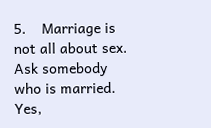5.    Marriage is not all about sex. Ask somebody who is married. Yes,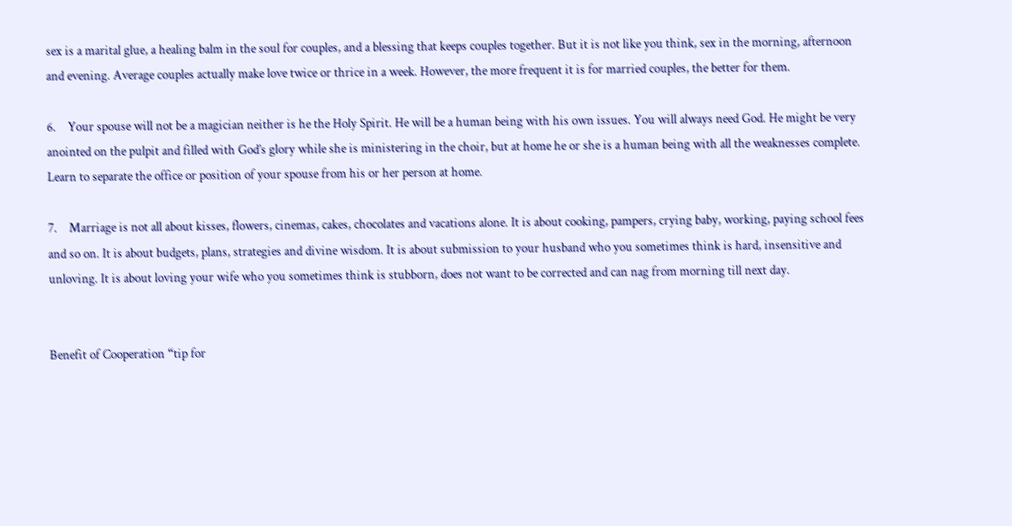sex is a marital glue, a healing balm in the soul for couples, and a blessing that keeps couples together. But it is not like you think, sex in the morning, afternoon and evening. Average couples actually make love twice or thrice in a week. However, the more frequent it is for married couples, the better for them.

6.    Your spouse will not be a magician neither is he the Holy Spirit. He will be a human being with his own issues. You will always need God. He might be very anointed on the pulpit and filled with God’s glory while she is ministering in the choir, but at home he or she is a human being with all the weaknesses complete. Learn to separate the office or position of your spouse from his or her person at home.

7.    Marriage is not all about kisses, flowers, cinemas, cakes, chocolates and vacations alone. It is about cooking, pampers, crying baby, working, paying school fees and so on. It is about budgets, plans, strategies and divine wisdom. It is about submission to your husband who you sometimes think is hard, insensitive and unloving. It is about loving your wife who you sometimes think is stubborn, does not want to be corrected and can nag from morning till next day.


Benefit of Cooperation “tip for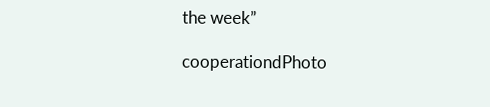the week”

cooperationdPhoto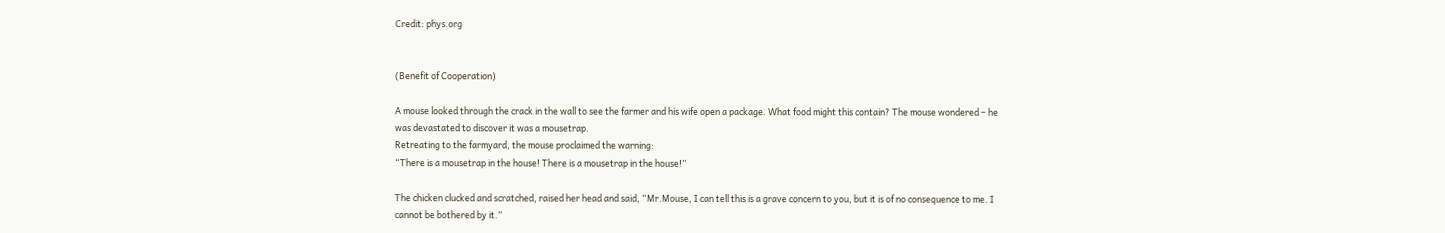Credit: phys.org


(Benefit of Cooperation)

A mouse looked through the crack in the wall to see the farmer and his wife open a package. What food might this contain? The mouse wondered – he was devastated to discover it was a mousetrap.
Retreating to the farmyard, the mouse proclaimed the warning:
“There is a mousetrap in the house! There is a mousetrap in the house!”

The chicken clucked and scratched, raised her head and said, “Mr.Mouse, I can tell this is a grave concern to you, but it is of no consequence to me. I cannot be bothered by it.”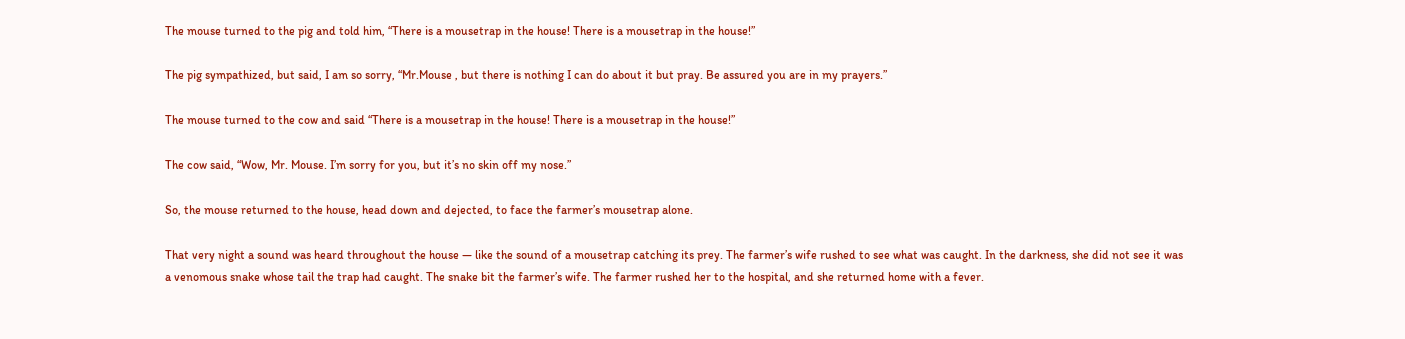The mouse turned to the pig and told him, “There is a mousetrap in the house! There is a mousetrap in the house!”

The pig sympathized, but said, I am so sorry, “Mr.Mouse , but there is nothing I can do about it but pray. Be assured you are in my prayers.”

The mouse turned to the cow and said “There is a mousetrap in the house! There is a mousetrap in the house!”

The cow said, “Wow, Mr. Mouse. I’m sorry for you, but it’s no skin off my nose.”

So, the mouse returned to the house, head down and dejected, to face the farmer’s mousetrap alone.

That very night a sound was heard throughout the house — like the sound of a mousetrap catching its prey. The farmer’s wife rushed to see what was caught. In the darkness, she did not see it was a venomous snake whose tail the trap had caught. The snake bit the farmer’s wife. The farmer rushed her to the hospital, and she returned home with a fever.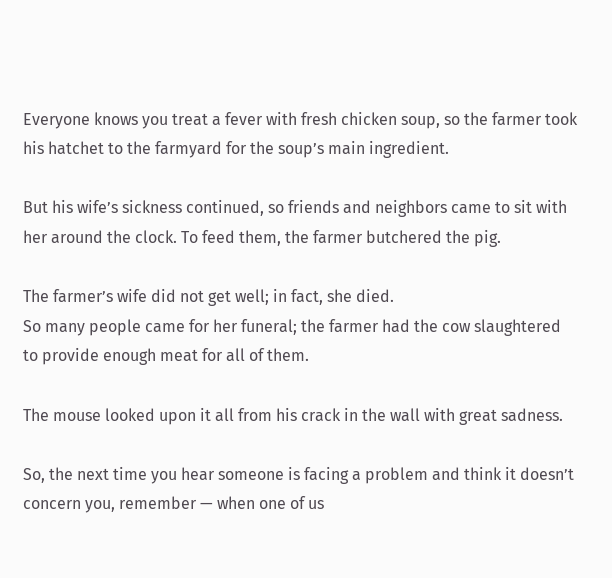Everyone knows you treat a fever with fresh chicken soup, so the farmer took his hatchet to the farmyard for the soup’s main ingredient.

But his wife’s sickness continued, so friends and neighbors came to sit with her around the clock. To feed them, the farmer butchered the pig.

The farmer’s wife did not get well; in fact, she died.
So many people came for her funeral; the farmer had the cow slaughtered to provide enough meat for all of them.

The mouse looked upon it all from his crack in the wall with great sadness.

So, the next time you hear someone is facing a problem and think it doesn’t concern you, remember — when one of us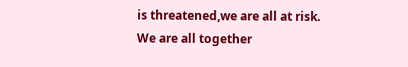is threatened,we are all at risk.
We are all together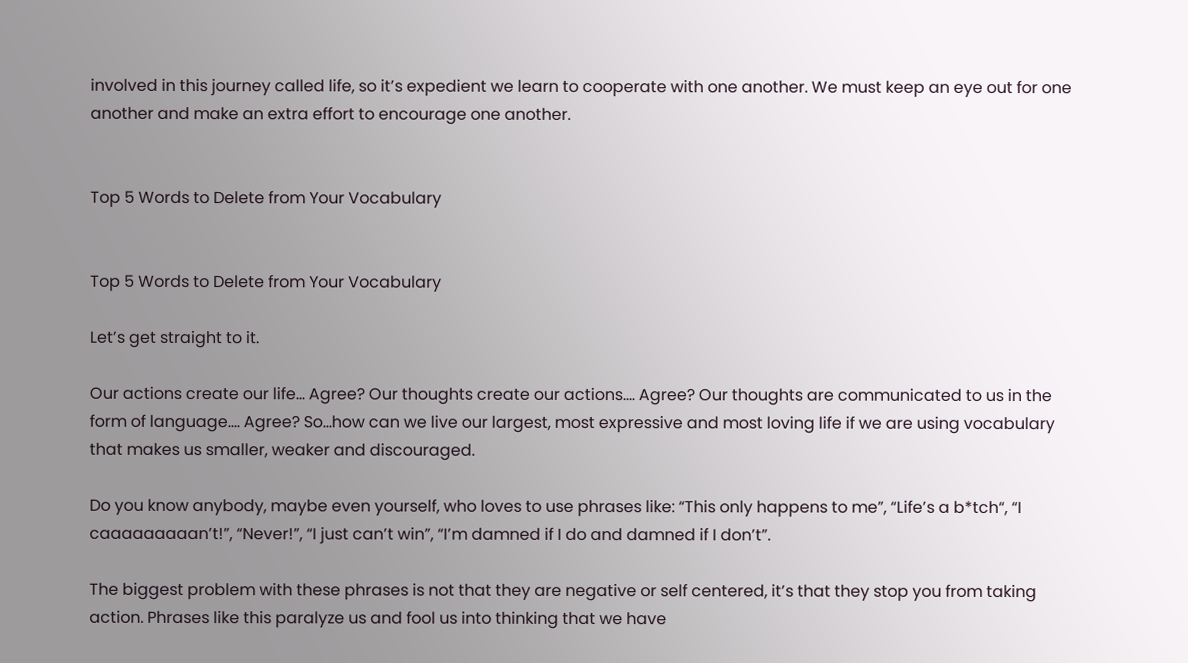involved in this journey called life, so it’s expedient we learn to cooperate with one another. We must keep an eye out for one another and make an extra effort to encourage one another.


Top 5 Words to Delete from Your Vocabulary


Top 5 Words to Delete from Your Vocabulary

Let’s get straight to it.

Our actions create our life… Agree? Our thoughts create our actions…. Agree? Our thoughts are communicated to us in the form of language…. Agree? So…how can we live our largest, most expressive and most loving life if we are using vocabulary that makes us smaller, weaker and discouraged.

Do you know anybody, maybe even yourself, who loves to use phrases like: “This only happens to me”, “Life’s a b*tch“, “I caaaaaaaaan’t!”, “Never!”, “I just can’t win”, “I’m damned if I do and damned if I don’t”.

The biggest problem with these phrases is not that they are negative or self centered, it’s that they stop you from taking action. Phrases like this paralyze us and fool us into thinking that we have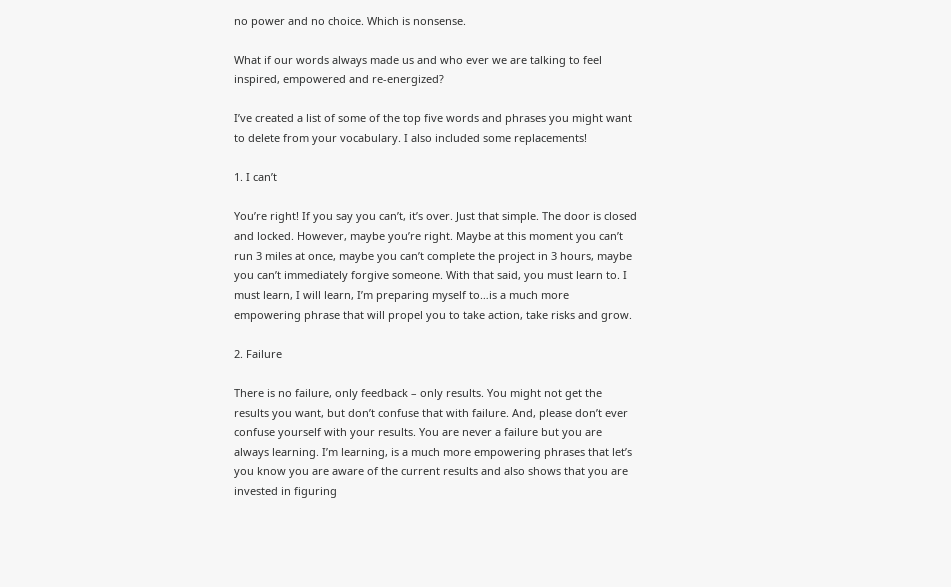no power and no choice. Which is nonsense.

What if our words always made us and who ever we are talking to feel inspired, empowered and re-energized?

I’ve created a list of some of the top five words and phrases you might want to delete from your vocabulary. I also included some replacements!

1. I can’t

You’re right! If you say you can’t, it’s over. Just that simple. The door is closed and locked. However, maybe you’re right. Maybe at this moment you can’t run 3 miles at once, maybe you can’t complete the project in 3 hours, maybe you can’t immediately forgive someone. With that said, you must learn to. I must learn, I will learn, I’m preparing myself to…is a much more empowering phrase that will propel you to take action, take risks and grow.

2. Failure

There is no failure, only feedback – only results. You might not get the results you want, but don’t confuse that with failure. And, please don’t ever confuse yourself with your results. You are never a failure but you are always learning. I’m learning, is a much more empowering phrases that let’s you know you are aware of the current results and also shows that you are invested in figuring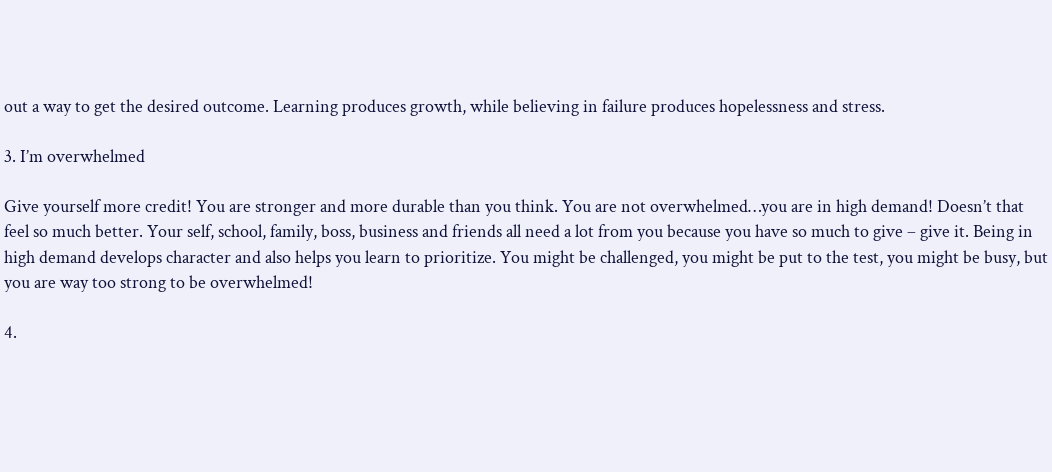out a way to get the desired outcome. Learning produces growth, while believing in failure produces hopelessness and stress.

3. I’m overwhelmed

Give yourself more credit! You are stronger and more durable than you think. You are not overwhelmed…you are in high demand! Doesn’t that feel so much better. Your self, school, family, boss, business and friends all need a lot from you because you have so much to give – give it. Being in high demand develops character and also helps you learn to prioritize. You might be challenged, you might be put to the test, you might be busy, but you are way too strong to be overwhelmed!

4.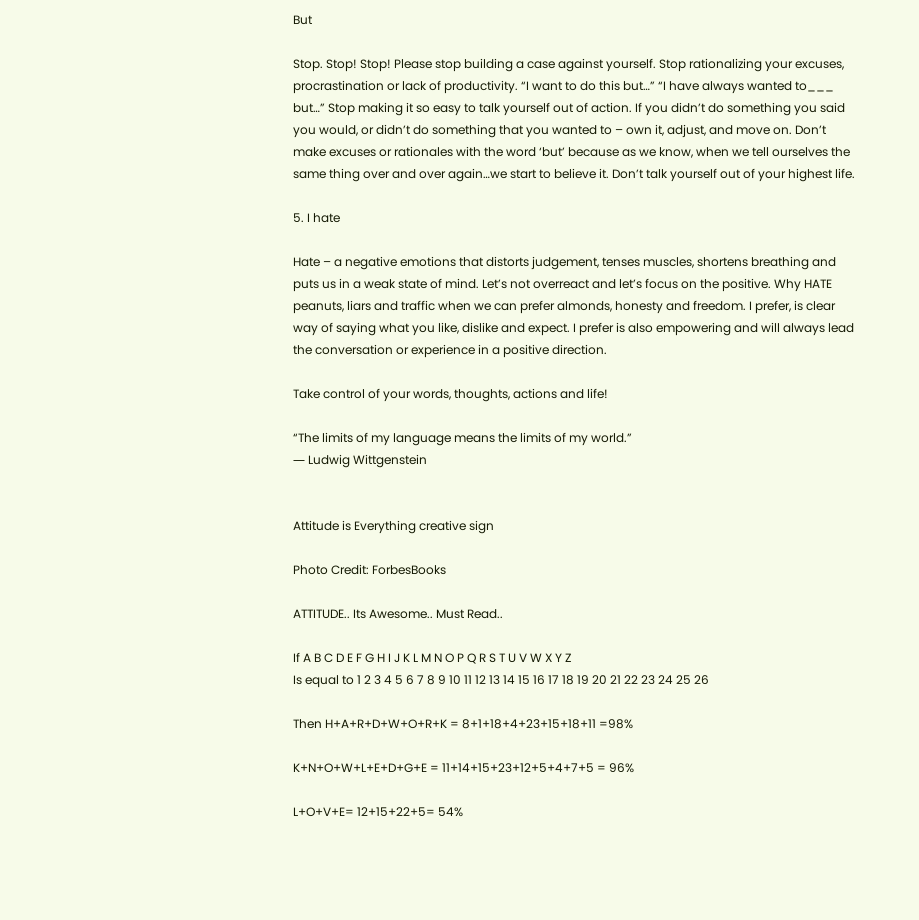But

Stop. Stop! Stop! Please stop building a case against yourself. Stop rationalizing your excuses, procrastination or lack of productivity. “I want to do this but…” “I have always wanted to___ but…” Stop making it so easy to talk yourself out of action. If you didn’t do something you said you would, or didn’t do something that you wanted to – own it, adjust, and move on. Don’t make excuses or rationales with the word ‘but’ because as we know, when we tell ourselves the same thing over and over again…we start to believe it. Don’t talk yourself out of your highest life.

5. I hate

Hate – a negative emotions that distorts judgement, tenses muscles, shortens breathing and puts us in a weak state of mind. Let’s not overreact and let’s focus on the positive. Why HATE peanuts, liars and traffic when we can prefer almonds, honesty and freedom. I prefer, is clear way of saying what you like, dislike and expect. I prefer is also empowering and will always lead the conversation or experience in a positive direction.

Take control of your words, thoughts, actions and life!

“The limits of my language means the limits of my world.”
― Ludwig Wittgenstein


Attitude is Everything creative sign

Photo Credit: ForbesBooks

ATTITUDE.. Its Awesome.. Must Read..

If A B C D E F G H I J K L M N O P Q R S T U V W X Y Z
Is equal to 1 2 3 4 5 6 7 8 9 10 11 12 13 14 15 16 17 18 19 20 21 22 23 24 25 26

Then H+A+R+D+W+O+R+K = 8+1+18+4+23+15+18+11 =98%

K+N+O+W+L+E+D+G+E = 11+14+15+23+12+5+4+7+5 = 96%

L+O+V+E= 12+15+22+5= 54%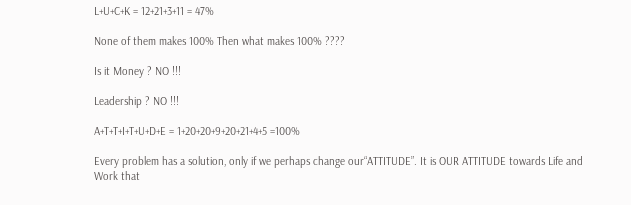L+U+C+K = 12+21+3+11 = 47%

None of them makes 100% Then what makes 100% ????

Is it Money ? NO !!!

Leadership ? NO !!!

A+T+T+I+T+U+D+E = 1+20+20+9+20+21+4+5 =100%

Every problem has a solution, only if we perhaps change our“ATTITUDE”. It is OUR ATTITUDE towards Life and Work that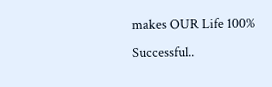makes OUR Life 100% Successful..